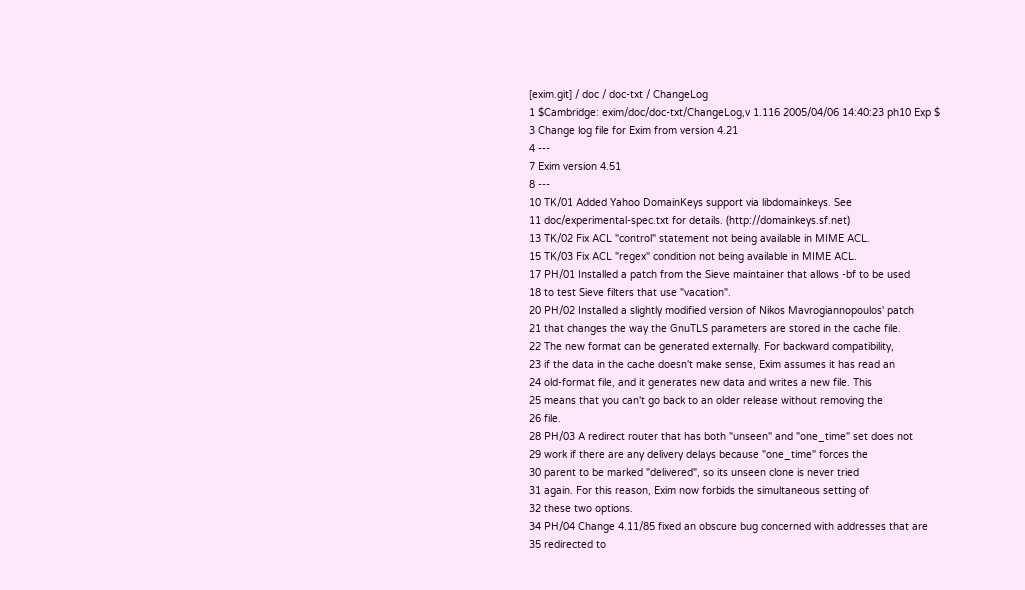[exim.git] / doc / doc-txt / ChangeLog
1 $Cambridge: exim/doc/doc-txt/ChangeLog,v 1.116 2005/04/06 14:40:23 ph10 Exp $
3 Change log file for Exim from version 4.21
4 ---
7 Exim version 4.51
8 ---
10 TK/01 Added Yahoo DomainKeys support via libdomainkeys. See
11 doc/experimental-spec.txt for details. (http://domainkeys.sf.net)
13 TK/02 Fix ACL "control" statement not being available in MIME ACL.
15 TK/03 Fix ACL "regex" condition not being available in MIME ACL.
17 PH/01 Installed a patch from the Sieve maintainer that allows -bf to be used
18 to test Sieve filters that use "vacation".
20 PH/02 Installed a slightly modified version of Nikos Mavrogiannopoulos' patch
21 that changes the way the GnuTLS parameters are stored in the cache file.
22 The new format can be generated externally. For backward compatibility,
23 if the data in the cache doesn't make sense, Exim assumes it has read an
24 old-format file, and it generates new data and writes a new file. This
25 means that you can't go back to an older release without removing the
26 file.
28 PH/03 A redirect router that has both "unseen" and "one_time" set does not
29 work if there are any delivery delays because "one_time" forces the
30 parent to be marked "delivered", so its unseen clone is never tried
31 again. For this reason, Exim now forbids the simultaneous setting of
32 these two options.
34 PH/04 Change 4.11/85 fixed an obscure bug concerned with addresses that are
35 redirected to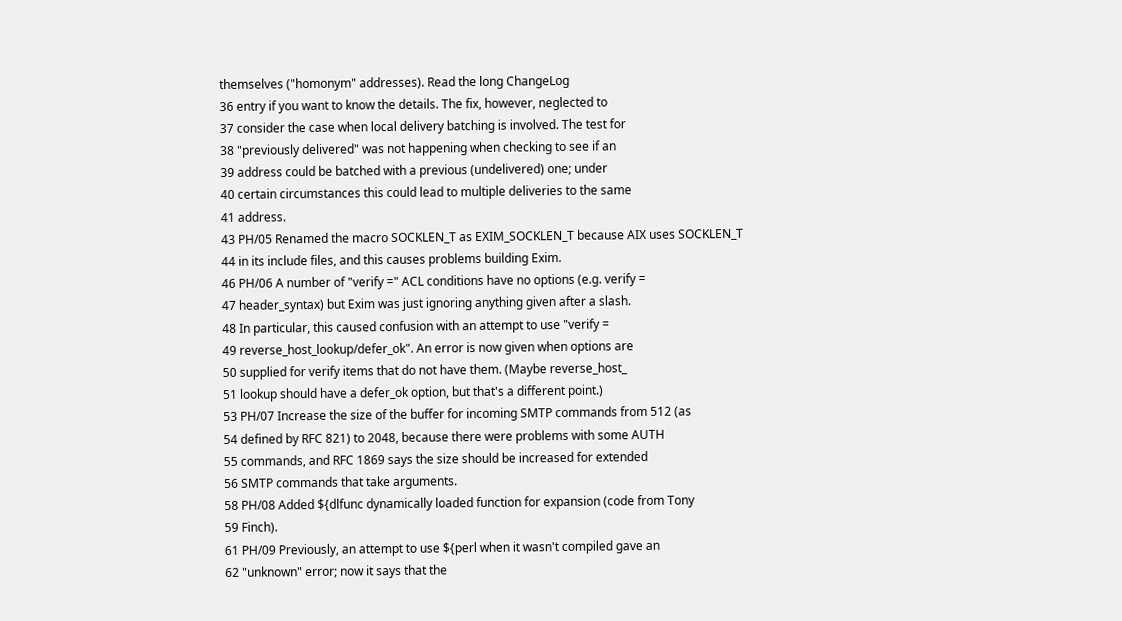themselves ("homonym" addresses). Read the long ChangeLog
36 entry if you want to know the details. The fix, however, neglected to
37 consider the case when local delivery batching is involved. The test for
38 "previously delivered" was not happening when checking to see if an
39 address could be batched with a previous (undelivered) one; under
40 certain circumstances this could lead to multiple deliveries to the same
41 address.
43 PH/05 Renamed the macro SOCKLEN_T as EXIM_SOCKLEN_T because AIX uses SOCKLEN_T
44 in its include files, and this causes problems building Exim.
46 PH/06 A number of "verify =" ACL conditions have no options (e.g. verify =
47 header_syntax) but Exim was just ignoring anything given after a slash.
48 In particular, this caused confusion with an attempt to use "verify =
49 reverse_host_lookup/defer_ok". An error is now given when options are
50 supplied for verify items that do not have them. (Maybe reverse_host_
51 lookup should have a defer_ok option, but that's a different point.)
53 PH/07 Increase the size of the buffer for incoming SMTP commands from 512 (as
54 defined by RFC 821) to 2048, because there were problems with some AUTH
55 commands, and RFC 1869 says the size should be increased for extended
56 SMTP commands that take arguments.
58 PH/08 Added ${dlfunc dynamically loaded function for expansion (code from Tony
59 Finch).
61 PH/09 Previously, an attempt to use ${perl when it wasn't compiled gave an
62 "unknown" error; now it says that the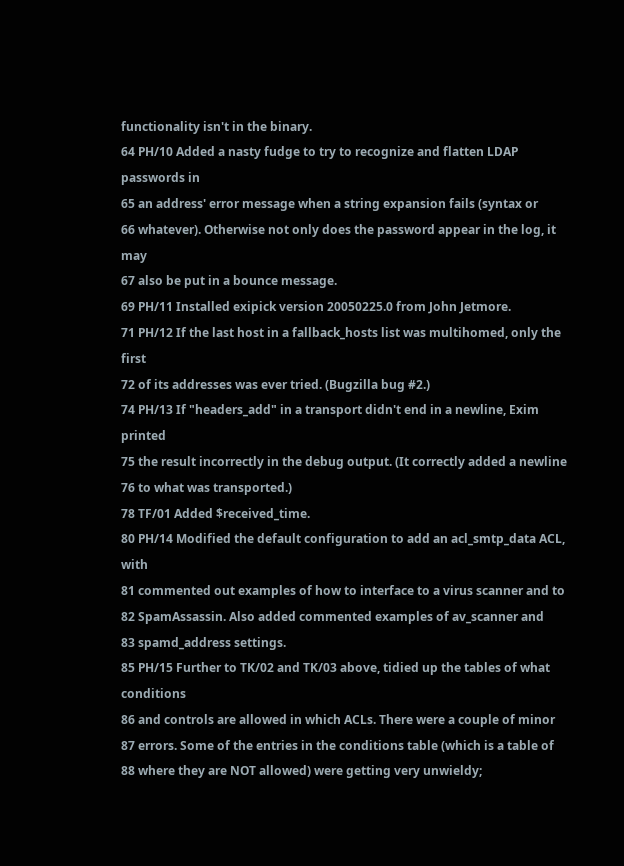functionality isn't in the binary.
64 PH/10 Added a nasty fudge to try to recognize and flatten LDAP passwords in
65 an address' error message when a string expansion fails (syntax or
66 whatever). Otherwise not only does the password appear in the log, it may
67 also be put in a bounce message.
69 PH/11 Installed exipick version 20050225.0 from John Jetmore.
71 PH/12 If the last host in a fallback_hosts list was multihomed, only the first
72 of its addresses was ever tried. (Bugzilla bug #2.)
74 PH/13 If "headers_add" in a transport didn't end in a newline, Exim printed
75 the result incorrectly in the debug output. (It correctly added a newline
76 to what was transported.)
78 TF/01 Added $received_time.
80 PH/14 Modified the default configuration to add an acl_smtp_data ACL, with
81 commented out examples of how to interface to a virus scanner and to
82 SpamAssassin. Also added commented examples of av_scanner and
83 spamd_address settings.
85 PH/15 Further to TK/02 and TK/03 above, tidied up the tables of what conditions
86 and controls are allowed in which ACLs. There were a couple of minor
87 errors. Some of the entries in the conditions table (which is a table of
88 where they are NOT allowed) were getting very unwieldy;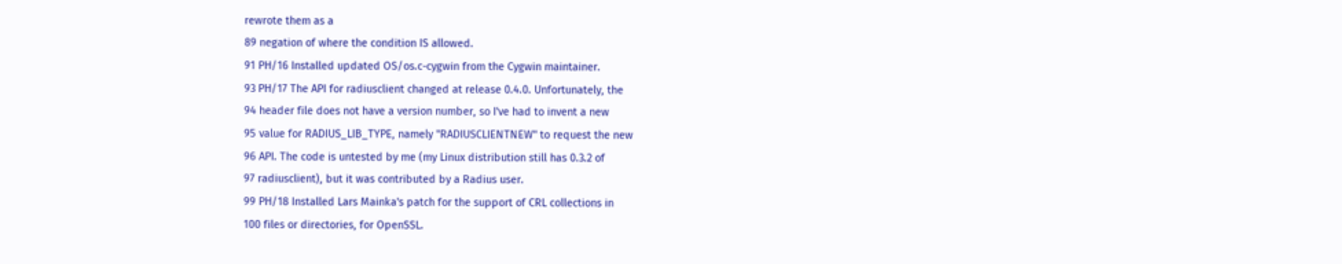rewrote them as a
89 negation of where the condition IS allowed.
91 PH/16 Installed updated OS/os.c-cygwin from the Cygwin maintainer.
93 PH/17 The API for radiusclient changed at release 0.4.0. Unfortunately, the
94 header file does not have a version number, so I've had to invent a new
95 value for RADIUS_LIB_TYPE, namely "RADIUSCLIENTNEW" to request the new
96 API. The code is untested by me (my Linux distribution still has 0.3.2 of
97 radiusclient), but it was contributed by a Radius user.
99 PH/18 Installed Lars Mainka's patch for the support of CRL collections in
100 files or directories, for OpenSSL.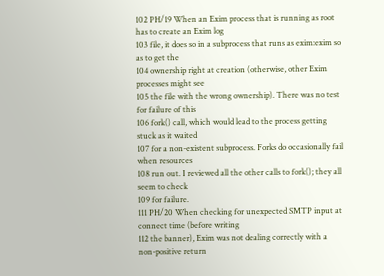102 PH/19 When an Exim process that is running as root has to create an Exim log
103 file, it does so in a subprocess that runs as exim:exim so as to get the
104 ownership right at creation (otherwise, other Exim processes might see
105 the file with the wrong ownership). There was no test for failure of this
106 fork() call, which would lead to the process getting stuck as it waited
107 for a non-existent subprocess. Forks do occasionally fail when resources
108 run out. I reviewed all the other calls to fork(); they all seem to check
109 for failure.
111 PH/20 When checking for unexpected SMTP input at connect time (before writing
112 the banner), Exim was not dealing correctly with a non-positive return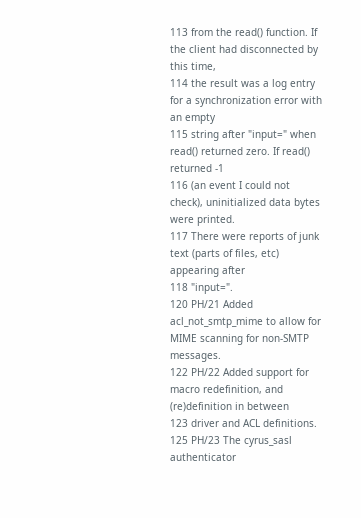113 from the read() function. If the client had disconnected by this time,
114 the result was a log entry for a synchronization error with an empty
115 string after "input=" when read() returned zero. If read() returned -1
116 (an event I could not check), uninitialized data bytes were printed.
117 There were reports of junk text (parts of files, etc) appearing after
118 "input=".
120 PH/21 Added acl_not_smtp_mime to allow for MIME scanning for non-SMTP messages.
122 PH/22 Added support for macro redefinition, and (re)definition in between
123 driver and ACL definitions.
125 PH/23 The cyrus_sasl authenticator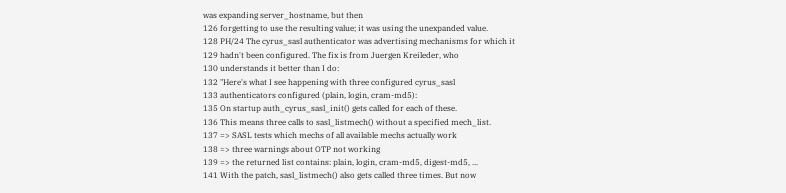was expanding server_hostname, but then
126 forgetting to use the resulting value; it was using the unexpanded value.
128 PH/24 The cyrus_sasl authenticator was advertising mechanisms for which it
129 hadn't been configured. The fix is from Juergen Kreileder, who
130 understands it better than I do:
132 "Here's what I see happening with three configured cyrus_sasl
133 authenticators configured (plain, login, cram-md5):
135 On startup auth_cyrus_sasl_init() gets called for each of these.
136 This means three calls to sasl_listmech() without a specified mech_list.
137 => SASL tests which mechs of all available mechs actually work
138 => three warnings about OTP not working
139 => the returned list contains: plain, login, cram-md5, digest-md5, ...
141 With the patch, sasl_listmech() also gets called three times. But now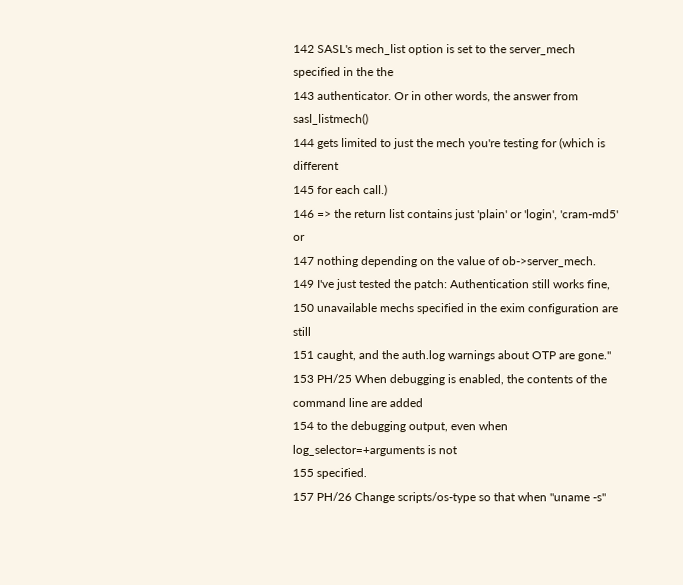142 SASL's mech_list option is set to the server_mech specified in the the
143 authenticator. Or in other words, the answer from sasl_listmech()
144 gets limited to just the mech you're testing for (which is different
145 for each call.)
146 => the return list contains just 'plain' or 'login', 'cram-md5' or
147 nothing depending on the value of ob->server_mech.
149 I've just tested the patch: Authentication still works fine,
150 unavailable mechs specified in the exim configuration are still
151 caught, and the auth.log warnings about OTP are gone."
153 PH/25 When debugging is enabled, the contents of the command line are added
154 to the debugging output, even when log_selector=+arguments is not
155 specified.
157 PH/26 Change scripts/os-type so that when "uname -s"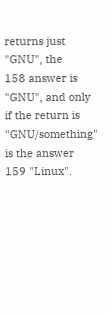returns just "GNU", the
158 answer is "GNU", and only if the return is "GNU/something" is the answer
159 "Linux".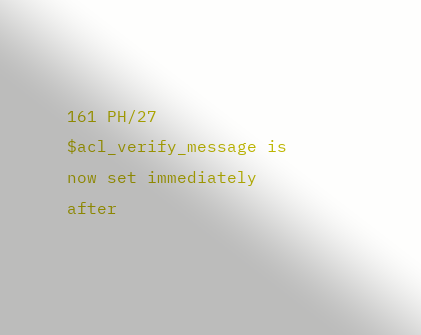161 PH/27 $acl_verify_message is now set immediately after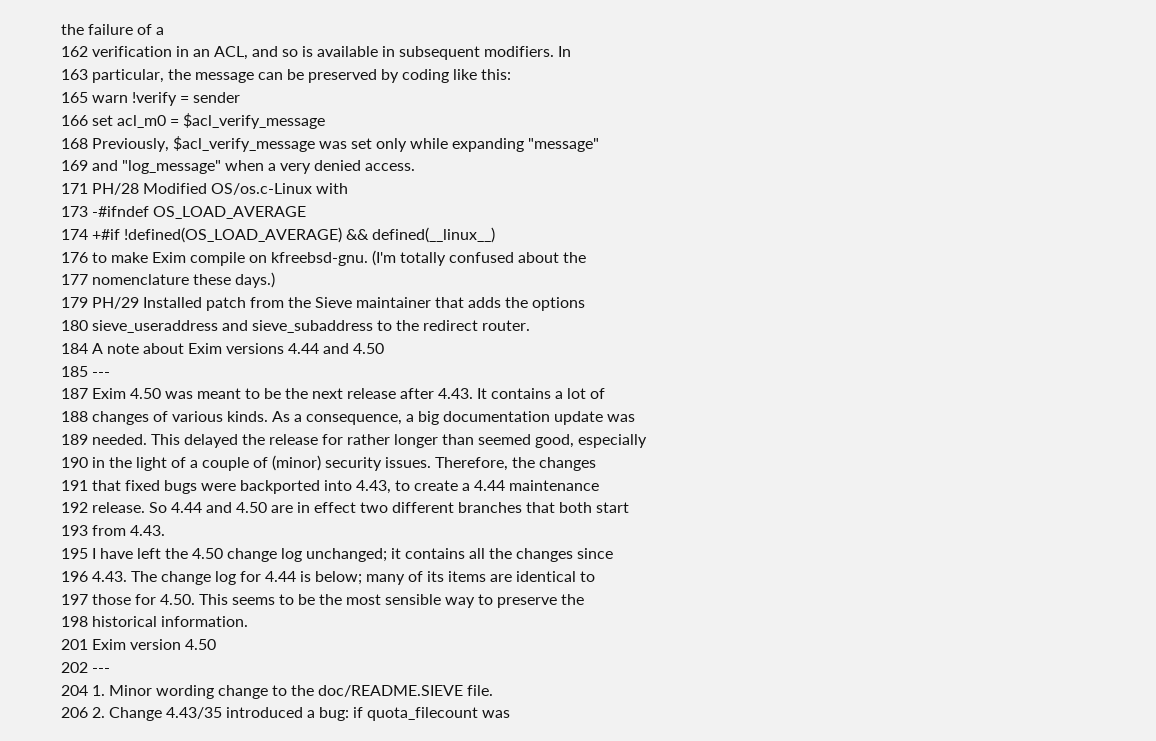the failure of a
162 verification in an ACL, and so is available in subsequent modifiers. In
163 particular, the message can be preserved by coding like this:
165 warn !verify = sender
166 set acl_m0 = $acl_verify_message
168 Previously, $acl_verify_message was set only while expanding "message"
169 and "log_message" when a very denied access.
171 PH/28 Modified OS/os.c-Linux with
173 -#ifndef OS_LOAD_AVERAGE
174 +#if !defined(OS_LOAD_AVERAGE) && defined(__linux__)
176 to make Exim compile on kfreebsd-gnu. (I'm totally confused about the
177 nomenclature these days.)
179 PH/29 Installed patch from the Sieve maintainer that adds the options
180 sieve_useraddress and sieve_subaddress to the redirect router.
184 A note about Exim versions 4.44 and 4.50
185 ---
187 Exim 4.50 was meant to be the next release after 4.43. It contains a lot of
188 changes of various kinds. As a consequence, a big documentation update was
189 needed. This delayed the release for rather longer than seemed good, especially
190 in the light of a couple of (minor) security issues. Therefore, the changes
191 that fixed bugs were backported into 4.43, to create a 4.44 maintenance
192 release. So 4.44 and 4.50 are in effect two different branches that both start
193 from 4.43.
195 I have left the 4.50 change log unchanged; it contains all the changes since
196 4.43. The change log for 4.44 is below; many of its items are identical to
197 those for 4.50. This seems to be the most sensible way to preserve the
198 historical information.
201 Exim version 4.50
202 ---
204 1. Minor wording change to the doc/README.SIEVE file.
206 2. Change 4.43/35 introduced a bug: if quota_filecount was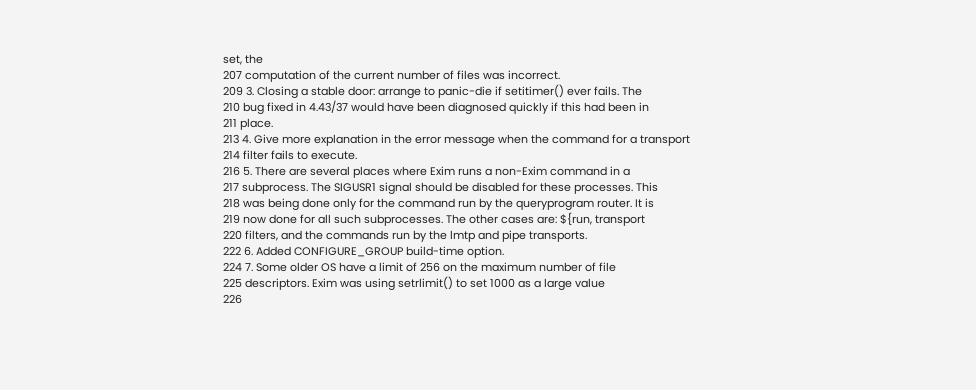set, the
207 computation of the current number of files was incorrect.
209 3. Closing a stable door: arrange to panic-die if setitimer() ever fails. The
210 bug fixed in 4.43/37 would have been diagnosed quickly if this had been in
211 place.
213 4. Give more explanation in the error message when the command for a transport
214 filter fails to execute.
216 5. There are several places where Exim runs a non-Exim command in a
217 subprocess. The SIGUSR1 signal should be disabled for these processes. This
218 was being done only for the command run by the queryprogram router. It is
219 now done for all such subprocesses. The other cases are: ${run, transport
220 filters, and the commands run by the lmtp and pipe transports.
222 6. Added CONFIGURE_GROUP build-time option.
224 7. Some older OS have a limit of 256 on the maximum number of file
225 descriptors. Exim was using setrlimit() to set 1000 as a large value
226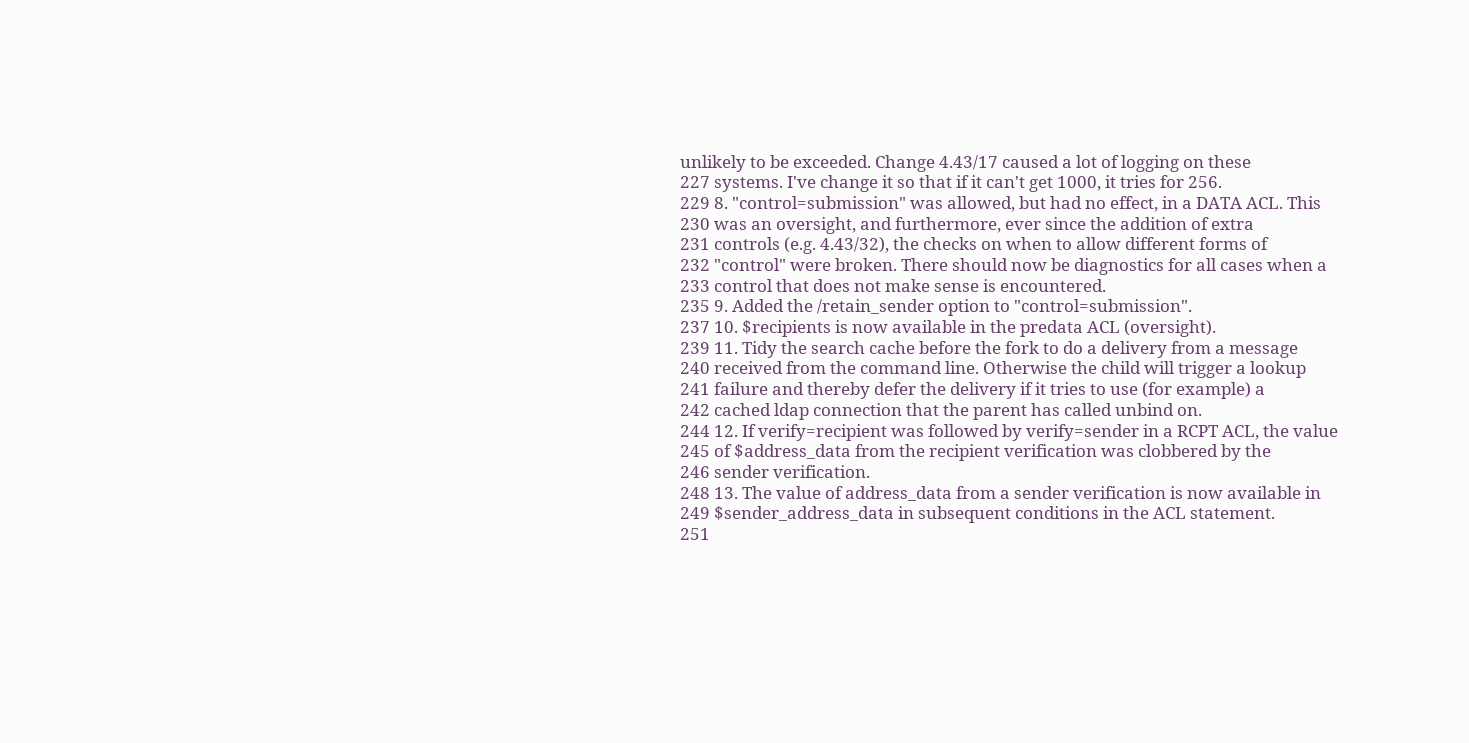unlikely to be exceeded. Change 4.43/17 caused a lot of logging on these
227 systems. I've change it so that if it can't get 1000, it tries for 256.
229 8. "control=submission" was allowed, but had no effect, in a DATA ACL. This
230 was an oversight, and furthermore, ever since the addition of extra
231 controls (e.g. 4.43/32), the checks on when to allow different forms of
232 "control" were broken. There should now be diagnostics for all cases when a
233 control that does not make sense is encountered.
235 9. Added the /retain_sender option to "control=submission".
237 10. $recipients is now available in the predata ACL (oversight).
239 11. Tidy the search cache before the fork to do a delivery from a message
240 received from the command line. Otherwise the child will trigger a lookup
241 failure and thereby defer the delivery if it tries to use (for example) a
242 cached ldap connection that the parent has called unbind on.
244 12. If verify=recipient was followed by verify=sender in a RCPT ACL, the value
245 of $address_data from the recipient verification was clobbered by the
246 sender verification.
248 13. The value of address_data from a sender verification is now available in
249 $sender_address_data in subsequent conditions in the ACL statement.
251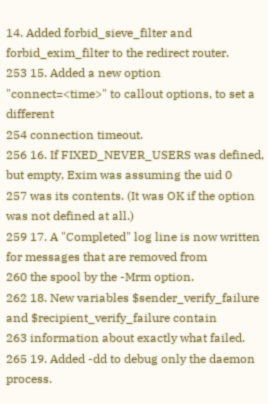14. Added forbid_sieve_filter and forbid_exim_filter to the redirect router.
253 15. Added a new option "connect=<time>" to callout options, to set a different
254 connection timeout.
256 16. If FIXED_NEVER_USERS was defined, but empty, Exim was assuming the uid 0
257 was its contents. (It was OK if the option was not defined at all.)
259 17. A "Completed" log line is now written for messages that are removed from
260 the spool by the -Mrm option.
262 18. New variables $sender_verify_failure and $recipient_verify_failure contain
263 information about exactly what failed.
265 19. Added -dd to debug only the daemon process.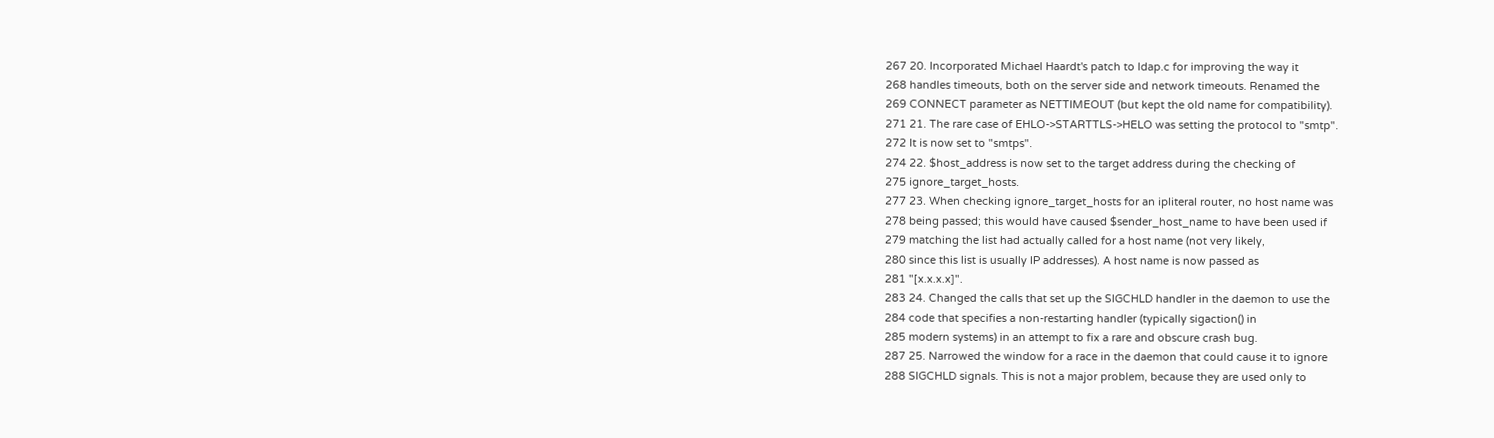267 20. Incorporated Michael Haardt's patch to ldap.c for improving the way it
268 handles timeouts, both on the server side and network timeouts. Renamed the
269 CONNECT parameter as NETTIMEOUT (but kept the old name for compatibility).
271 21. The rare case of EHLO->STARTTLS->HELO was setting the protocol to "smtp".
272 It is now set to "smtps".
274 22. $host_address is now set to the target address during the checking of
275 ignore_target_hosts.
277 23. When checking ignore_target_hosts for an ipliteral router, no host name was
278 being passed; this would have caused $sender_host_name to have been used if
279 matching the list had actually called for a host name (not very likely,
280 since this list is usually IP addresses). A host name is now passed as
281 "[x.x.x.x]".
283 24. Changed the calls that set up the SIGCHLD handler in the daemon to use the
284 code that specifies a non-restarting handler (typically sigaction() in
285 modern systems) in an attempt to fix a rare and obscure crash bug.
287 25. Narrowed the window for a race in the daemon that could cause it to ignore
288 SIGCHLD signals. This is not a major problem, because they are used only to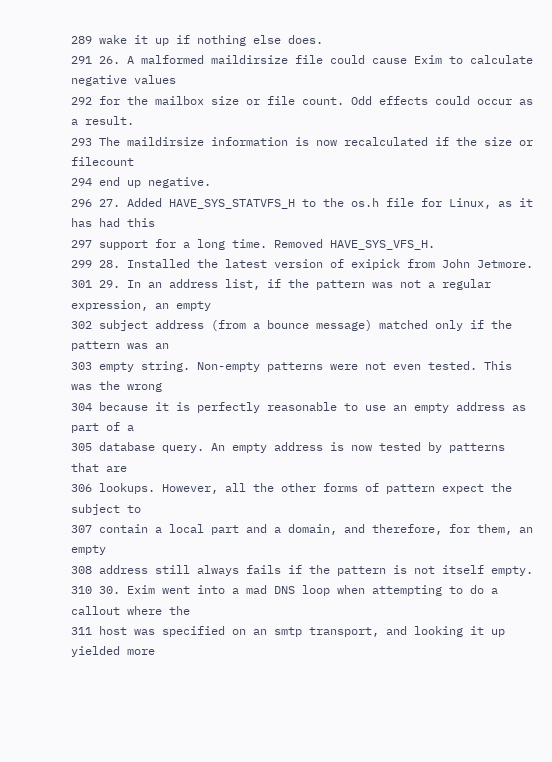289 wake it up if nothing else does.
291 26. A malformed maildirsize file could cause Exim to calculate negative values
292 for the mailbox size or file count. Odd effects could occur as a result.
293 The maildirsize information is now recalculated if the size or filecount
294 end up negative.
296 27. Added HAVE_SYS_STATVFS_H to the os.h file for Linux, as it has had this
297 support for a long time. Removed HAVE_SYS_VFS_H.
299 28. Installed the latest version of exipick from John Jetmore.
301 29. In an address list, if the pattern was not a regular expression, an empty
302 subject address (from a bounce message) matched only if the pattern was an
303 empty string. Non-empty patterns were not even tested. This was the wrong
304 because it is perfectly reasonable to use an empty address as part of a
305 database query. An empty address is now tested by patterns that are
306 lookups. However, all the other forms of pattern expect the subject to
307 contain a local part and a domain, and therefore, for them, an empty
308 address still always fails if the pattern is not itself empty.
310 30. Exim went into a mad DNS loop when attempting to do a callout where the
311 host was specified on an smtp transport, and looking it up yielded more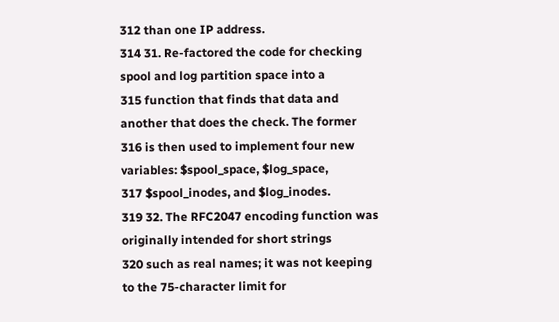312 than one IP address.
314 31. Re-factored the code for checking spool and log partition space into a
315 function that finds that data and another that does the check. The former
316 is then used to implement four new variables: $spool_space, $log_space,
317 $spool_inodes, and $log_inodes.
319 32. The RFC2047 encoding function was originally intended for short strings
320 such as real names; it was not keeping to the 75-character limit for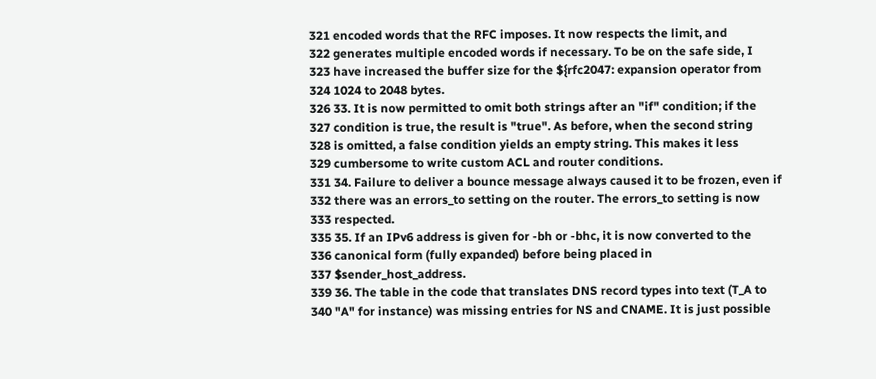321 encoded words that the RFC imposes. It now respects the limit, and
322 generates multiple encoded words if necessary. To be on the safe side, I
323 have increased the buffer size for the ${rfc2047: expansion operator from
324 1024 to 2048 bytes.
326 33. It is now permitted to omit both strings after an "if" condition; if the
327 condition is true, the result is "true". As before, when the second string
328 is omitted, a false condition yields an empty string. This makes it less
329 cumbersome to write custom ACL and router conditions.
331 34. Failure to deliver a bounce message always caused it to be frozen, even if
332 there was an errors_to setting on the router. The errors_to setting is now
333 respected.
335 35. If an IPv6 address is given for -bh or -bhc, it is now converted to the
336 canonical form (fully expanded) before being placed in
337 $sender_host_address.
339 36. The table in the code that translates DNS record types into text (T_A to
340 "A" for instance) was missing entries for NS and CNAME. It is just possible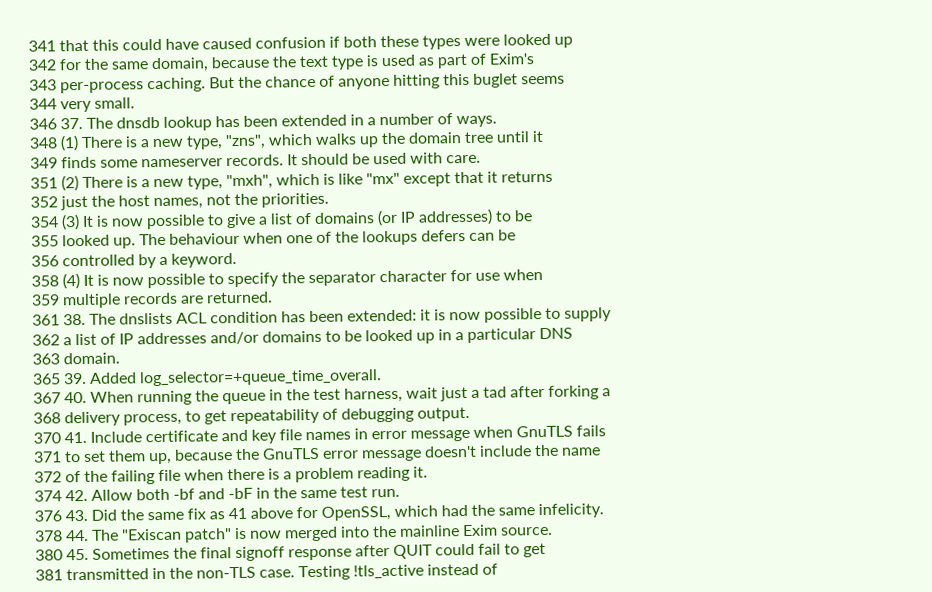341 that this could have caused confusion if both these types were looked up
342 for the same domain, because the text type is used as part of Exim's
343 per-process caching. But the chance of anyone hitting this buglet seems
344 very small.
346 37. The dnsdb lookup has been extended in a number of ways.
348 (1) There is a new type, "zns", which walks up the domain tree until it
349 finds some nameserver records. It should be used with care.
351 (2) There is a new type, "mxh", which is like "mx" except that it returns
352 just the host names, not the priorities.
354 (3) It is now possible to give a list of domains (or IP addresses) to be
355 looked up. The behaviour when one of the lookups defers can be
356 controlled by a keyword.
358 (4) It is now possible to specify the separator character for use when
359 multiple records are returned.
361 38. The dnslists ACL condition has been extended: it is now possible to supply
362 a list of IP addresses and/or domains to be looked up in a particular DNS
363 domain.
365 39. Added log_selector=+queue_time_overall.
367 40. When running the queue in the test harness, wait just a tad after forking a
368 delivery process, to get repeatability of debugging output.
370 41. Include certificate and key file names in error message when GnuTLS fails
371 to set them up, because the GnuTLS error message doesn't include the name
372 of the failing file when there is a problem reading it.
374 42. Allow both -bf and -bF in the same test run.
376 43. Did the same fix as 41 above for OpenSSL, which had the same infelicity.
378 44. The "Exiscan patch" is now merged into the mainline Exim source.
380 45. Sometimes the final signoff response after QUIT could fail to get
381 transmitted in the non-TLS case. Testing !tls_active instead of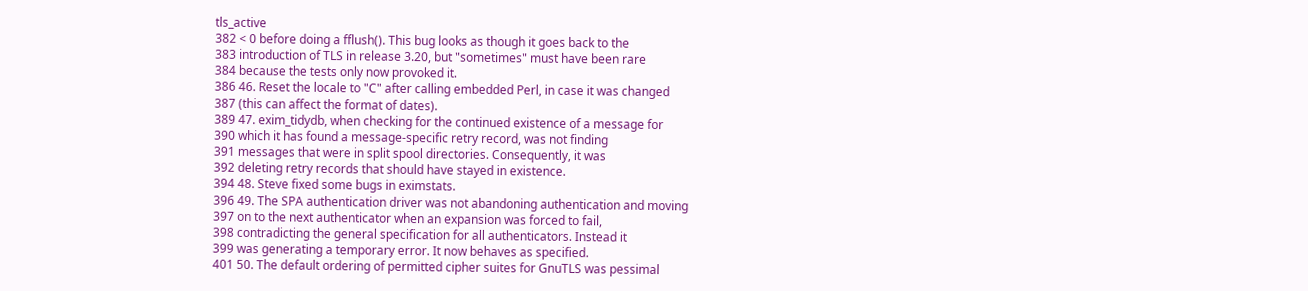tls_active
382 < 0 before doing a fflush(). This bug looks as though it goes back to the
383 introduction of TLS in release 3.20, but "sometimes" must have been rare
384 because the tests only now provoked it.
386 46. Reset the locale to "C" after calling embedded Perl, in case it was changed
387 (this can affect the format of dates).
389 47. exim_tidydb, when checking for the continued existence of a message for
390 which it has found a message-specific retry record, was not finding
391 messages that were in split spool directories. Consequently, it was
392 deleting retry records that should have stayed in existence.
394 48. Steve fixed some bugs in eximstats.
396 49. The SPA authentication driver was not abandoning authentication and moving
397 on to the next authenticator when an expansion was forced to fail,
398 contradicting the general specification for all authenticators. Instead it
399 was generating a temporary error. It now behaves as specified.
401 50. The default ordering of permitted cipher suites for GnuTLS was pessimal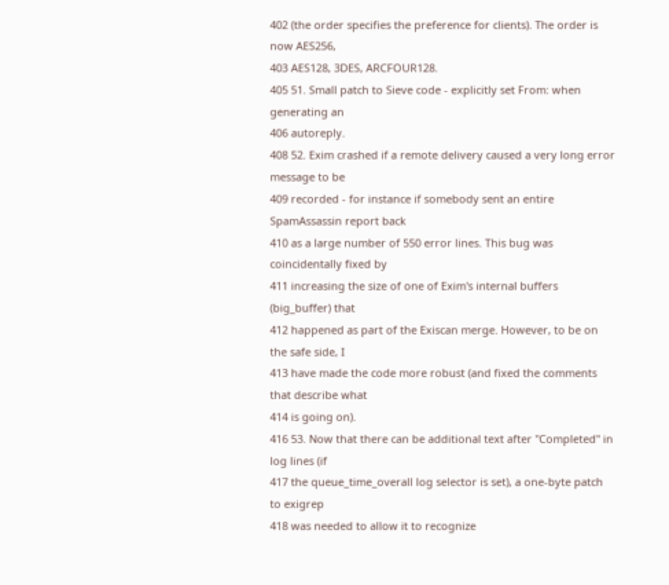402 (the order specifies the preference for clients). The order is now AES256,
403 AES128, 3DES, ARCFOUR128.
405 51. Small patch to Sieve code - explicitly set From: when generating an
406 autoreply.
408 52. Exim crashed if a remote delivery caused a very long error message to be
409 recorded - for instance if somebody sent an entire SpamAssassin report back
410 as a large number of 550 error lines. This bug was coincidentally fixed by
411 increasing the size of one of Exim's internal buffers (big_buffer) that
412 happened as part of the Exiscan merge. However, to be on the safe side, I
413 have made the code more robust (and fixed the comments that describe what
414 is going on).
416 53. Now that there can be additional text after "Completed" in log lines (if
417 the queue_time_overall log selector is set), a one-byte patch to exigrep
418 was needed to allow it to recognize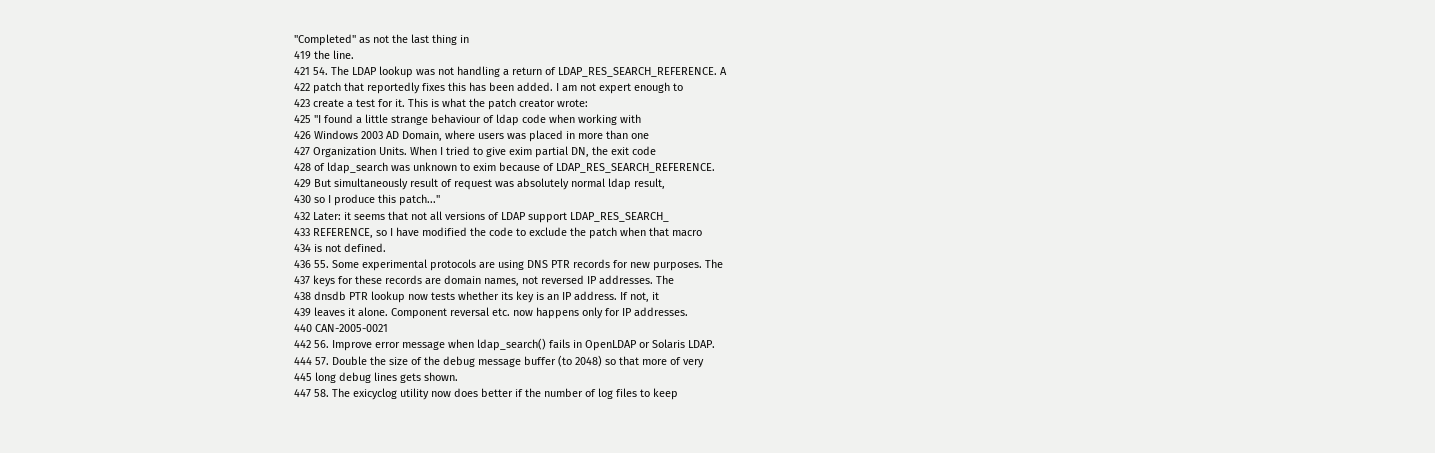"Completed" as not the last thing in
419 the line.
421 54. The LDAP lookup was not handling a return of LDAP_RES_SEARCH_REFERENCE. A
422 patch that reportedly fixes this has been added. I am not expert enough to
423 create a test for it. This is what the patch creator wrote:
425 "I found a little strange behaviour of ldap code when working with
426 Windows 2003 AD Domain, where users was placed in more than one
427 Organization Units. When I tried to give exim partial DN, the exit code
428 of ldap_search was unknown to exim because of LDAP_RES_SEARCH_REFERENCE.
429 But simultaneously result of request was absolutely normal ldap result,
430 so I produce this patch..."
432 Later: it seems that not all versions of LDAP support LDAP_RES_SEARCH_
433 REFERENCE, so I have modified the code to exclude the patch when that macro
434 is not defined.
436 55. Some experimental protocols are using DNS PTR records for new purposes. The
437 keys for these records are domain names, not reversed IP addresses. The
438 dnsdb PTR lookup now tests whether its key is an IP address. If not, it
439 leaves it alone. Component reversal etc. now happens only for IP addresses.
440 CAN-2005-0021
442 56. Improve error message when ldap_search() fails in OpenLDAP or Solaris LDAP.
444 57. Double the size of the debug message buffer (to 2048) so that more of very
445 long debug lines gets shown.
447 58. The exicyclog utility now does better if the number of log files to keep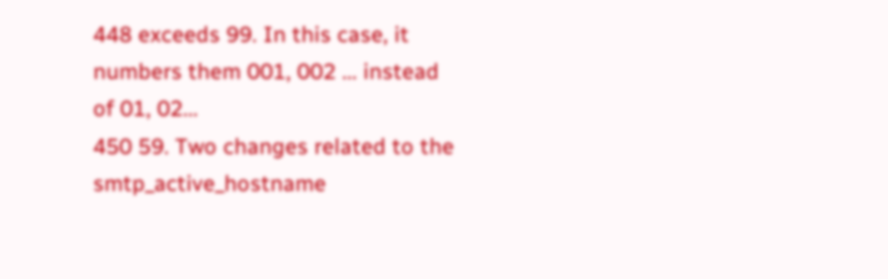448 exceeds 99. In this case, it numbers them 001, 002 ... instead of 01, 02...
450 59. Two changes related to the smtp_active_hostname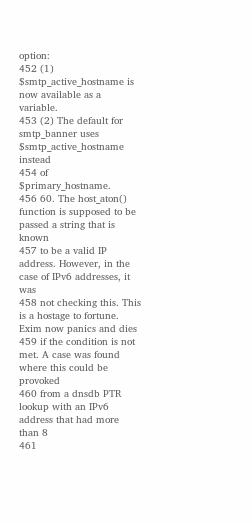option:
452 (1) $smtp_active_hostname is now available as a variable.
453 (2) The default for smtp_banner uses $smtp_active_hostname instead
454 of $primary_hostname.
456 60. The host_aton() function is supposed to be passed a string that is known
457 to be a valid IP address. However, in the case of IPv6 addresses, it was
458 not checking this. This is a hostage to fortune. Exim now panics and dies
459 if the condition is not met. A case was found where this could be provoked
460 from a dnsdb PTR lookup with an IPv6 address that had more than 8
461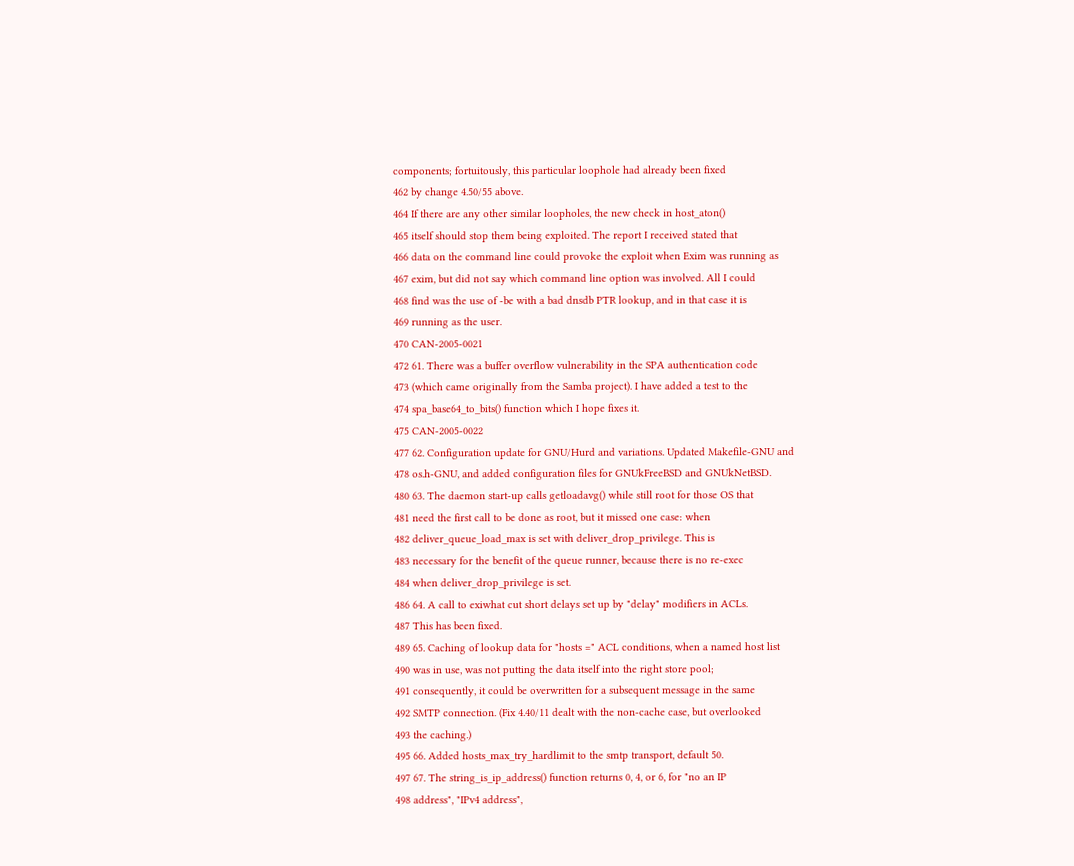components; fortuitously, this particular loophole had already been fixed
462 by change 4.50/55 above.
464 If there are any other similar loopholes, the new check in host_aton()
465 itself should stop them being exploited. The report I received stated that
466 data on the command line could provoke the exploit when Exim was running as
467 exim, but did not say which command line option was involved. All I could
468 find was the use of -be with a bad dnsdb PTR lookup, and in that case it is
469 running as the user.
470 CAN-2005-0021
472 61. There was a buffer overflow vulnerability in the SPA authentication code
473 (which came originally from the Samba project). I have added a test to the
474 spa_base64_to_bits() function which I hope fixes it.
475 CAN-2005-0022
477 62. Configuration update for GNU/Hurd and variations. Updated Makefile-GNU and
478 os.h-GNU, and added configuration files for GNUkFreeBSD and GNUkNetBSD.
480 63. The daemon start-up calls getloadavg() while still root for those OS that
481 need the first call to be done as root, but it missed one case: when
482 deliver_queue_load_max is set with deliver_drop_privilege. This is
483 necessary for the benefit of the queue runner, because there is no re-exec
484 when deliver_drop_privilege is set.
486 64. A call to exiwhat cut short delays set up by "delay" modifiers in ACLs.
487 This has been fixed.
489 65. Caching of lookup data for "hosts =" ACL conditions, when a named host list
490 was in use, was not putting the data itself into the right store pool;
491 consequently, it could be overwritten for a subsequent message in the same
492 SMTP connection. (Fix 4.40/11 dealt with the non-cache case, but overlooked
493 the caching.)
495 66. Added hosts_max_try_hardlimit to the smtp transport, default 50.
497 67. The string_is_ip_address() function returns 0, 4, or 6, for "no an IP
498 address", "IPv4 address",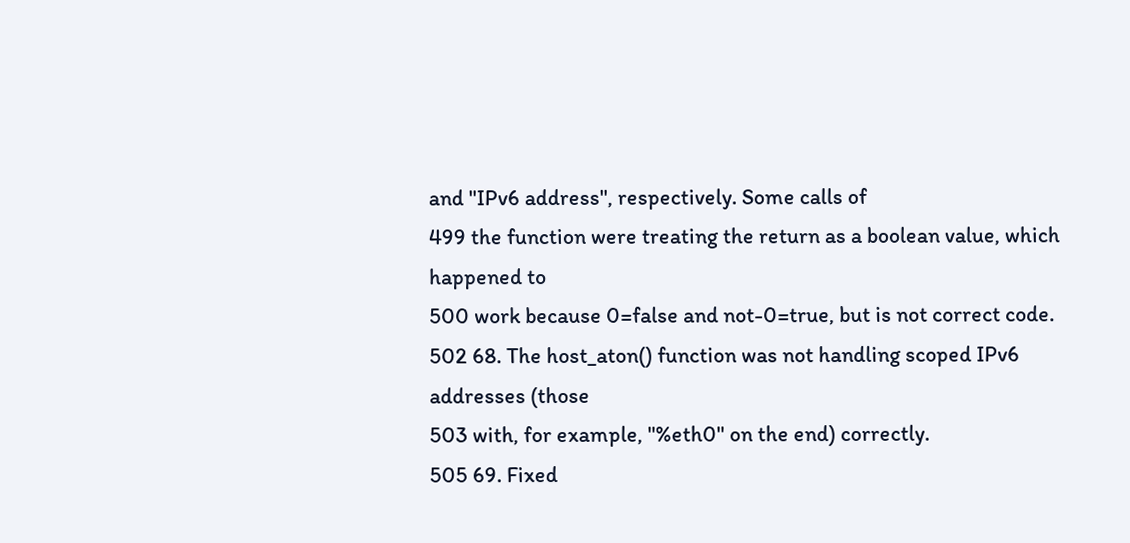and "IPv6 address", respectively. Some calls of
499 the function were treating the return as a boolean value, which happened to
500 work because 0=false and not-0=true, but is not correct code.
502 68. The host_aton() function was not handling scoped IPv6 addresses (those
503 with, for example, "%eth0" on the end) correctly.
505 69. Fixed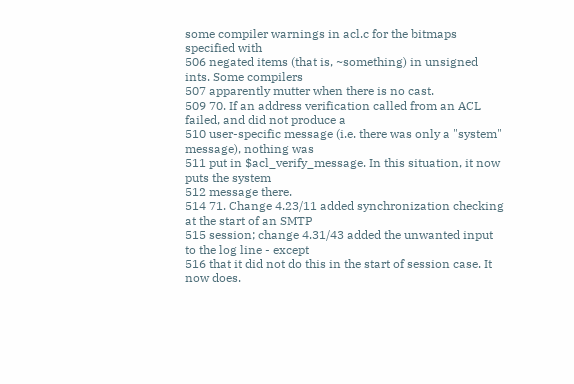some compiler warnings in acl.c for the bitmaps specified with
506 negated items (that is, ~something) in unsigned ints. Some compilers
507 apparently mutter when there is no cast.
509 70. If an address verification called from an ACL failed, and did not produce a
510 user-specific message (i.e. there was only a "system" message), nothing was
511 put in $acl_verify_message. In this situation, it now puts the system
512 message there.
514 71. Change 4.23/11 added synchronization checking at the start of an SMTP
515 session; change 4.31/43 added the unwanted input to the log line - except
516 that it did not do this in the start of session case. It now does.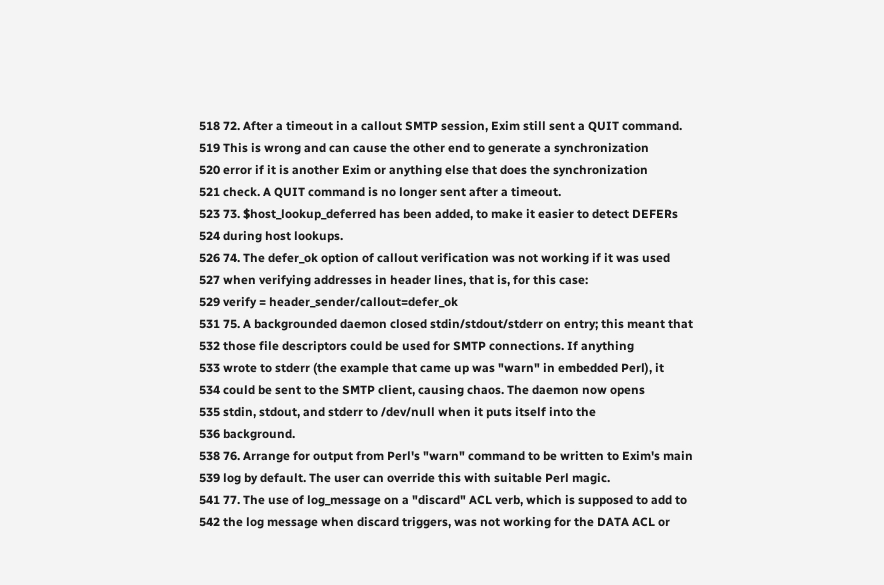518 72. After a timeout in a callout SMTP session, Exim still sent a QUIT command.
519 This is wrong and can cause the other end to generate a synchronization
520 error if it is another Exim or anything else that does the synchronization
521 check. A QUIT command is no longer sent after a timeout.
523 73. $host_lookup_deferred has been added, to make it easier to detect DEFERs
524 during host lookups.
526 74. The defer_ok option of callout verification was not working if it was used
527 when verifying addresses in header lines, that is, for this case:
529 verify = header_sender/callout=defer_ok
531 75. A backgrounded daemon closed stdin/stdout/stderr on entry; this meant that
532 those file descriptors could be used for SMTP connections. If anything
533 wrote to stderr (the example that came up was "warn" in embedded Perl), it
534 could be sent to the SMTP client, causing chaos. The daemon now opens
535 stdin, stdout, and stderr to /dev/null when it puts itself into the
536 background.
538 76. Arrange for output from Perl's "warn" command to be written to Exim's main
539 log by default. The user can override this with suitable Perl magic.
541 77. The use of log_message on a "discard" ACL verb, which is supposed to add to
542 the log message when discard triggers, was not working for the DATA ACL or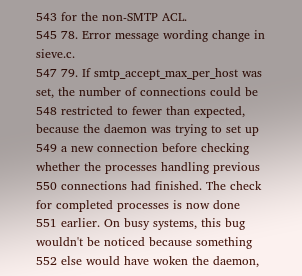543 for the non-SMTP ACL.
545 78. Error message wording change in sieve.c.
547 79. If smtp_accept_max_per_host was set, the number of connections could be
548 restricted to fewer than expected, because the daemon was trying to set up
549 a new connection before checking whether the processes handling previous
550 connections had finished. The check for completed processes is now done
551 earlier. On busy systems, this bug wouldn't be noticed because something
552 else would have woken the daemon,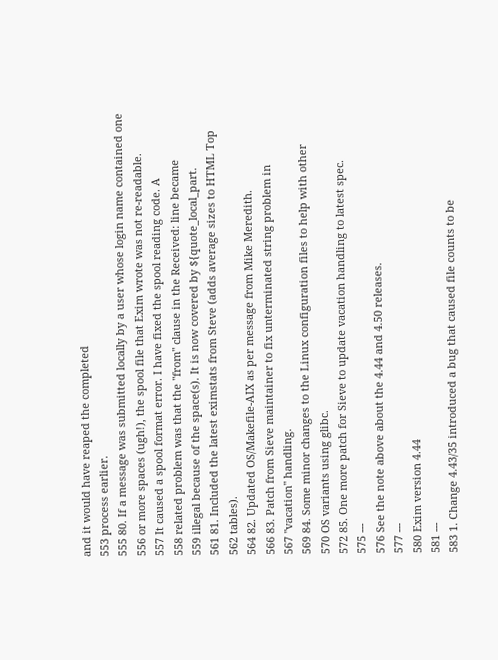and it would have reaped the completed
553 process earlier.
555 80. If a message was submitted locally by a user whose login name contained one
556 or more spaces (ugh!), the spool file that Exim wrote was not re-readable.
557 It caused a spool format error. I have fixed the spool reading code. A
558 related problem was that the "from" clause in the Received: line became
559 illegal because of the space(s). It is now covered by ${quote_local_part.
561 81. Included the latest eximstats from Steve (adds average sizes to HTML Top
562 tables).
564 82. Updated OS/Makefile-AIX as per message from Mike Meredith.
566 83. Patch from Sieve maintainer to fix unterminated string problem in
567 "vacation" handling.
569 84. Some minor changes to the Linux configuration files to help with other
570 OS variants using glibc.
572 85. One more patch for Sieve to update vacation handling to latest spec.
575 ---
576 See the note above about the 4.44 and 4.50 releases.
577 ---
580 Exim version 4.44
581 ---
583 1. Change 4.43/35 introduced a bug that caused file counts to be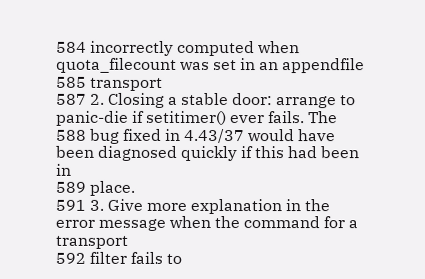584 incorrectly computed when quota_filecount was set in an appendfile
585 transport
587 2. Closing a stable door: arrange to panic-die if setitimer() ever fails. The
588 bug fixed in 4.43/37 would have been diagnosed quickly if this had been in
589 place.
591 3. Give more explanation in the error message when the command for a transport
592 filter fails to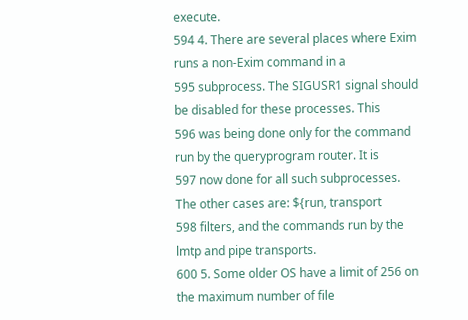execute.
594 4. There are several places where Exim runs a non-Exim command in a
595 subprocess. The SIGUSR1 signal should be disabled for these processes. This
596 was being done only for the command run by the queryprogram router. It is
597 now done for all such subprocesses. The other cases are: ${run, transport
598 filters, and the commands run by the lmtp and pipe transports.
600 5. Some older OS have a limit of 256 on the maximum number of file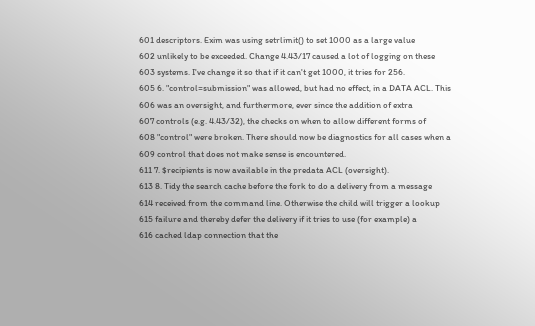601 descriptors. Exim was using setrlimit() to set 1000 as a large value
602 unlikely to be exceeded. Change 4.43/17 caused a lot of logging on these
603 systems. I've change it so that if it can't get 1000, it tries for 256.
605 6. "control=submission" was allowed, but had no effect, in a DATA ACL. This
606 was an oversight, and furthermore, ever since the addition of extra
607 controls (e.g. 4.43/32), the checks on when to allow different forms of
608 "control" were broken. There should now be diagnostics for all cases when a
609 control that does not make sense is encountered.
611 7. $recipients is now available in the predata ACL (oversight).
613 8. Tidy the search cache before the fork to do a delivery from a message
614 received from the command line. Otherwise the child will trigger a lookup
615 failure and thereby defer the delivery if it tries to use (for example) a
616 cached ldap connection that the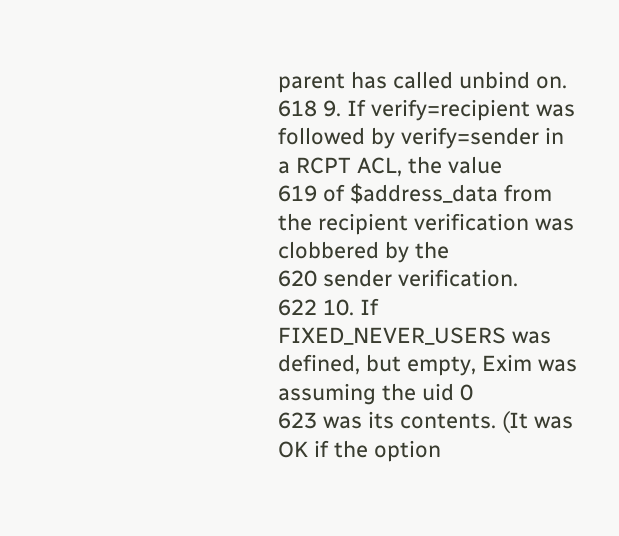parent has called unbind on.
618 9. If verify=recipient was followed by verify=sender in a RCPT ACL, the value
619 of $address_data from the recipient verification was clobbered by the
620 sender verification.
622 10. If FIXED_NEVER_USERS was defined, but empty, Exim was assuming the uid 0
623 was its contents. (It was OK if the option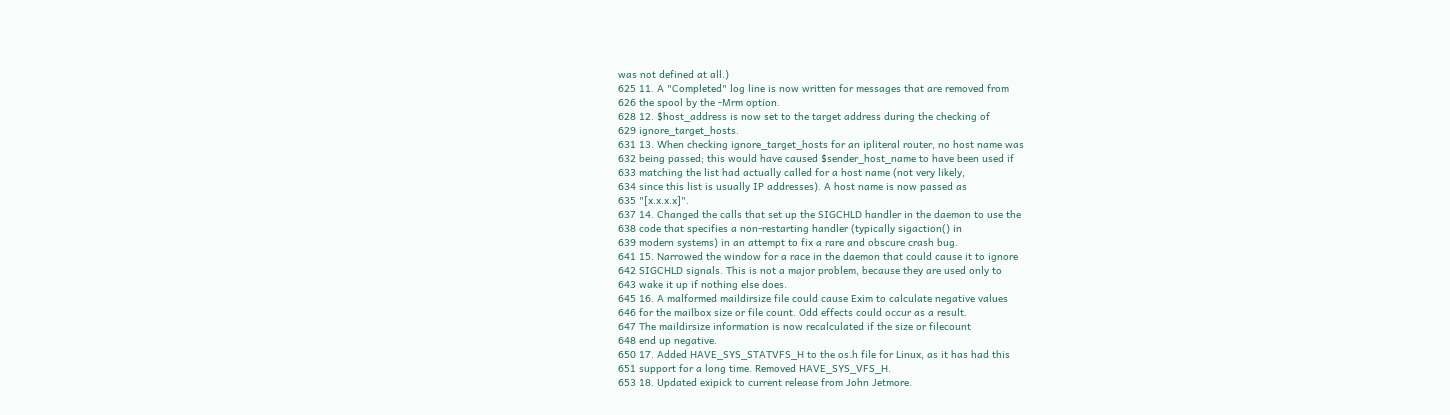was not defined at all.)
625 11. A "Completed" log line is now written for messages that are removed from
626 the spool by the -Mrm option.
628 12. $host_address is now set to the target address during the checking of
629 ignore_target_hosts.
631 13. When checking ignore_target_hosts for an ipliteral router, no host name was
632 being passed; this would have caused $sender_host_name to have been used if
633 matching the list had actually called for a host name (not very likely,
634 since this list is usually IP addresses). A host name is now passed as
635 "[x.x.x.x]".
637 14. Changed the calls that set up the SIGCHLD handler in the daemon to use the
638 code that specifies a non-restarting handler (typically sigaction() in
639 modern systems) in an attempt to fix a rare and obscure crash bug.
641 15. Narrowed the window for a race in the daemon that could cause it to ignore
642 SIGCHLD signals. This is not a major problem, because they are used only to
643 wake it up if nothing else does.
645 16. A malformed maildirsize file could cause Exim to calculate negative values
646 for the mailbox size or file count. Odd effects could occur as a result.
647 The maildirsize information is now recalculated if the size or filecount
648 end up negative.
650 17. Added HAVE_SYS_STATVFS_H to the os.h file for Linux, as it has had this
651 support for a long time. Removed HAVE_SYS_VFS_H.
653 18. Updated exipick to current release from John Jetmore.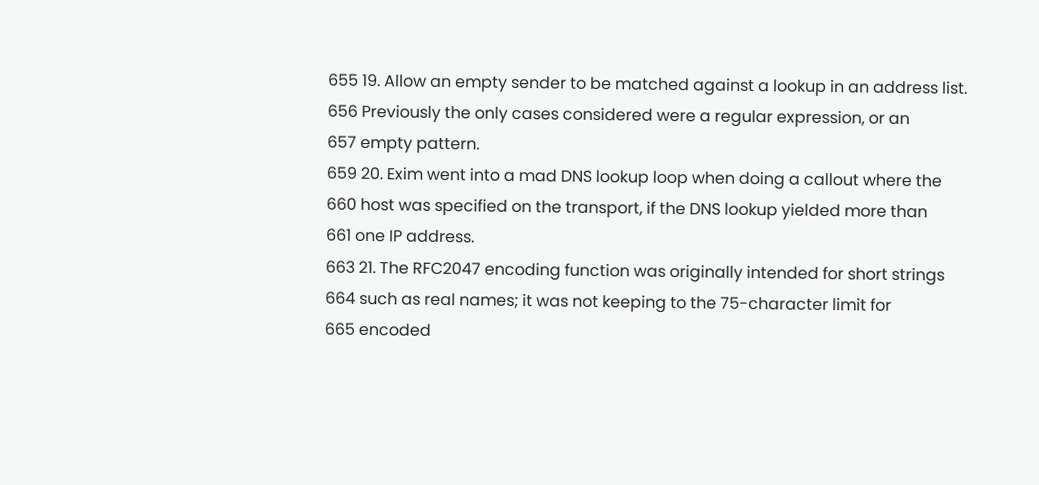655 19. Allow an empty sender to be matched against a lookup in an address list.
656 Previously the only cases considered were a regular expression, or an
657 empty pattern.
659 20. Exim went into a mad DNS lookup loop when doing a callout where the
660 host was specified on the transport, if the DNS lookup yielded more than
661 one IP address.
663 21. The RFC2047 encoding function was originally intended for short strings
664 such as real names; it was not keeping to the 75-character limit for
665 encoded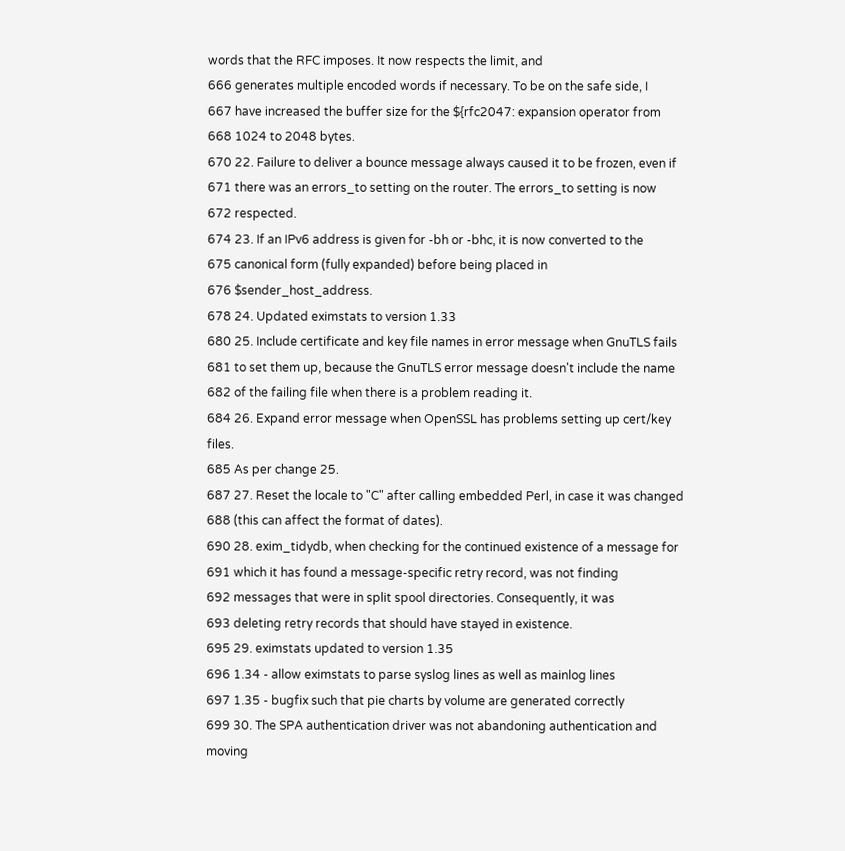words that the RFC imposes. It now respects the limit, and
666 generates multiple encoded words if necessary. To be on the safe side, I
667 have increased the buffer size for the ${rfc2047: expansion operator from
668 1024 to 2048 bytes.
670 22. Failure to deliver a bounce message always caused it to be frozen, even if
671 there was an errors_to setting on the router. The errors_to setting is now
672 respected.
674 23. If an IPv6 address is given for -bh or -bhc, it is now converted to the
675 canonical form (fully expanded) before being placed in
676 $sender_host_address.
678 24. Updated eximstats to version 1.33
680 25. Include certificate and key file names in error message when GnuTLS fails
681 to set them up, because the GnuTLS error message doesn't include the name
682 of the failing file when there is a problem reading it.
684 26. Expand error message when OpenSSL has problems setting up cert/key files.
685 As per change 25.
687 27. Reset the locale to "C" after calling embedded Perl, in case it was changed
688 (this can affect the format of dates).
690 28. exim_tidydb, when checking for the continued existence of a message for
691 which it has found a message-specific retry record, was not finding
692 messages that were in split spool directories. Consequently, it was
693 deleting retry records that should have stayed in existence.
695 29. eximstats updated to version 1.35
696 1.34 - allow eximstats to parse syslog lines as well as mainlog lines
697 1.35 - bugfix such that pie charts by volume are generated correctly
699 30. The SPA authentication driver was not abandoning authentication and moving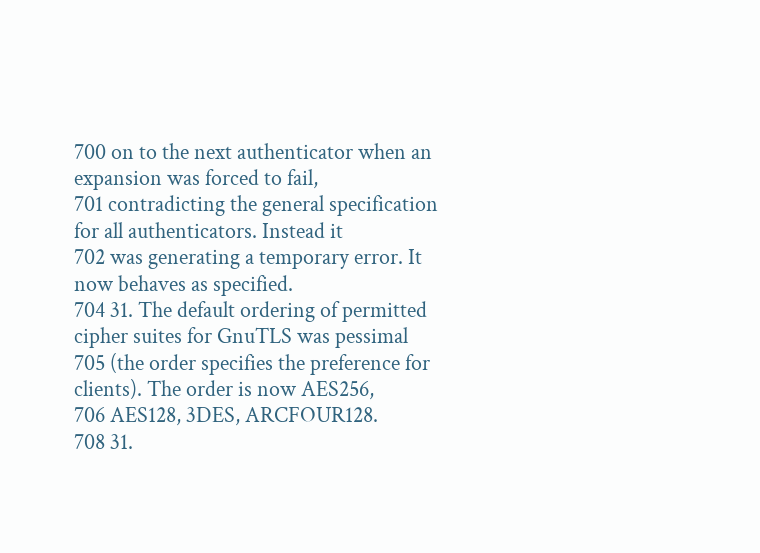700 on to the next authenticator when an expansion was forced to fail,
701 contradicting the general specification for all authenticators. Instead it
702 was generating a temporary error. It now behaves as specified.
704 31. The default ordering of permitted cipher suites for GnuTLS was pessimal
705 (the order specifies the preference for clients). The order is now AES256,
706 AES128, 3DES, ARCFOUR128.
708 31.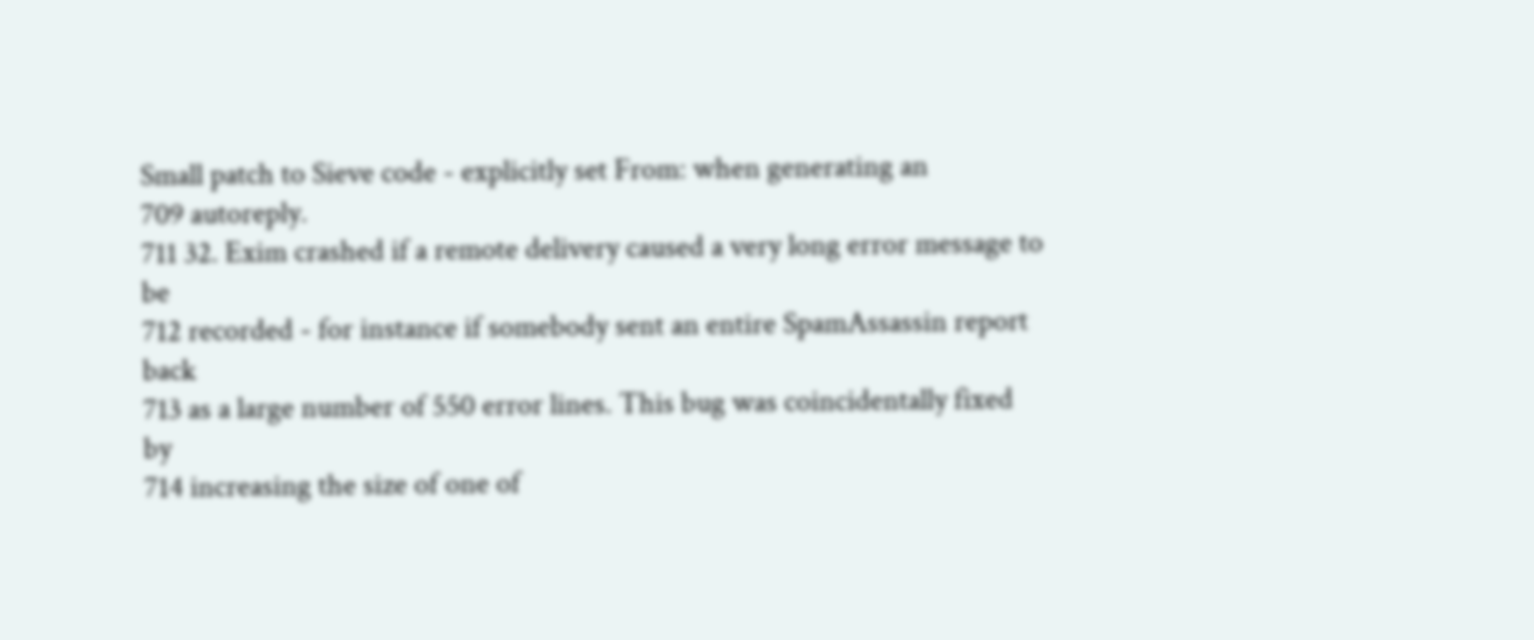Small patch to Sieve code - explicitly set From: when generating an
709 autoreply.
711 32. Exim crashed if a remote delivery caused a very long error message to be
712 recorded - for instance if somebody sent an entire SpamAssassin report back
713 as a large number of 550 error lines. This bug was coincidentally fixed by
714 increasing the size of one of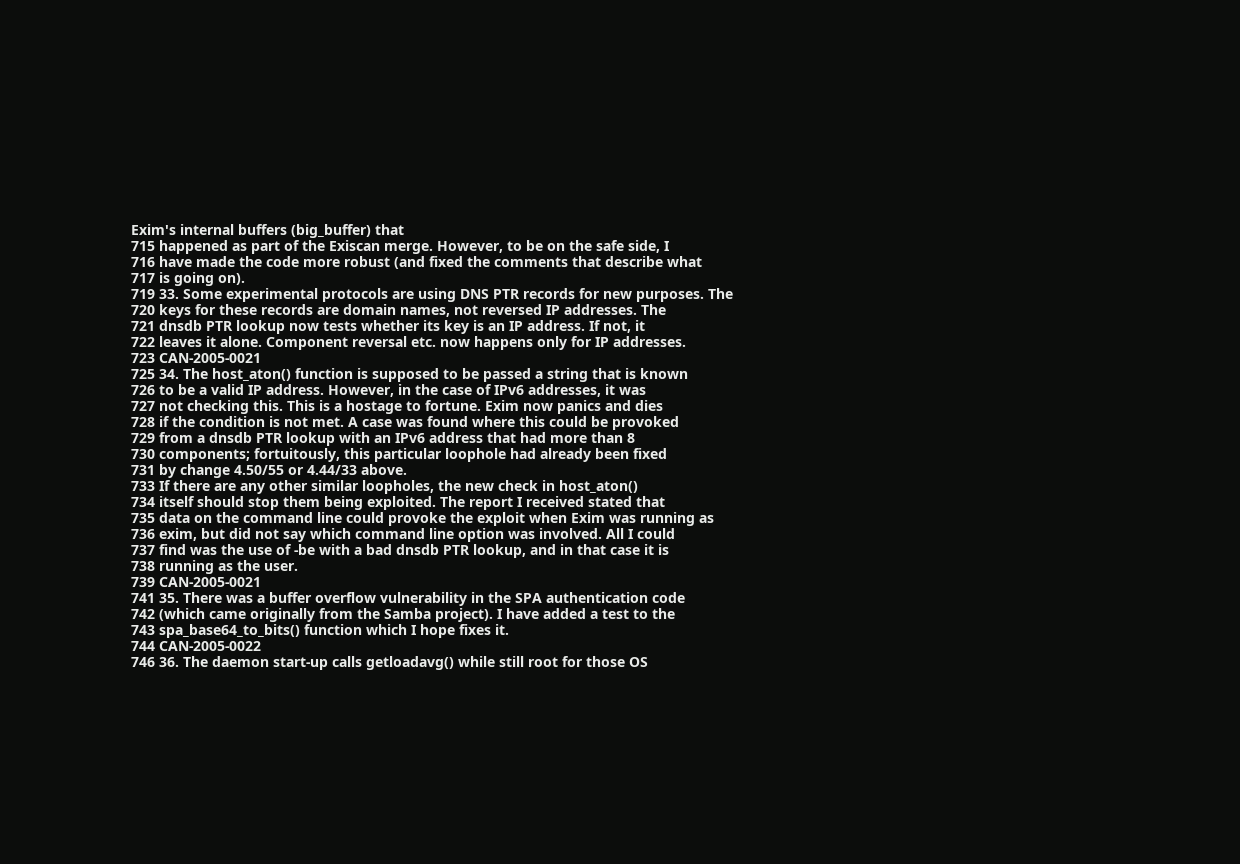Exim's internal buffers (big_buffer) that
715 happened as part of the Exiscan merge. However, to be on the safe side, I
716 have made the code more robust (and fixed the comments that describe what
717 is going on).
719 33. Some experimental protocols are using DNS PTR records for new purposes. The
720 keys for these records are domain names, not reversed IP addresses. The
721 dnsdb PTR lookup now tests whether its key is an IP address. If not, it
722 leaves it alone. Component reversal etc. now happens only for IP addresses.
723 CAN-2005-0021
725 34. The host_aton() function is supposed to be passed a string that is known
726 to be a valid IP address. However, in the case of IPv6 addresses, it was
727 not checking this. This is a hostage to fortune. Exim now panics and dies
728 if the condition is not met. A case was found where this could be provoked
729 from a dnsdb PTR lookup with an IPv6 address that had more than 8
730 components; fortuitously, this particular loophole had already been fixed
731 by change 4.50/55 or 4.44/33 above.
733 If there are any other similar loopholes, the new check in host_aton()
734 itself should stop them being exploited. The report I received stated that
735 data on the command line could provoke the exploit when Exim was running as
736 exim, but did not say which command line option was involved. All I could
737 find was the use of -be with a bad dnsdb PTR lookup, and in that case it is
738 running as the user.
739 CAN-2005-0021
741 35. There was a buffer overflow vulnerability in the SPA authentication code
742 (which came originally from the Samba project). I have added a test to the
743 spa_base64_to_bits() function which I hope fixes it.
744 CAN-2005-0022
746 36. The daemon start-up calls getloadavg() while still root for those OS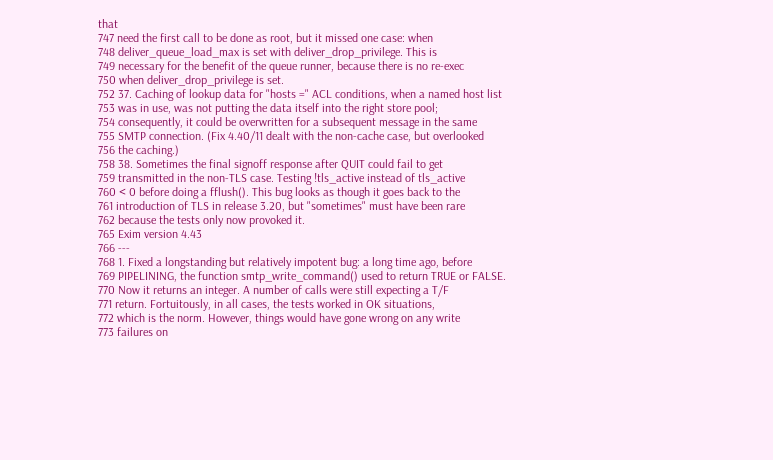that
747 need the first call to be done as root, but it missed one case: when
748 deliver_queue_load_max is set with deliver_drop_privilege. This is
749 necessary for the benefit of the queue runner, because there is no re-exec
750 when deliver_drop_privilege is set.
752 37. Caching of lookup data for "hosts =" ACL conditions, when a named host list
753 was in use, was not putting the data itself into the right store pool;
754 consequently, it could be overwritten for a subsequent message in the same
755 SMTP connection. (Fix 4.40/11 dealt with the non-cache case, but overlooked
756 the caching.)
758 38. Sometimes the final signoff response after QUIT could fail to get
759 transmitted in the non-TLS case. Testing !tls_active instead of tls_active
760 < 0 before doing a fflush(). This bug looks as though it goes back to the
761 introduction of TLS in release 3.20, but "sometimes" must have been rare
762 because the tests only now provoked it.
765 Exim version 4.43
766 ---
768 1. Fixed a longstanding but relatively impotent bug: a long time ago, before
769 PIPELINING, the function smtp_write_command() used to return TRUE or FALSE.
770 Now it returns an integer. A number of calls were still expecting a T/F
771 return. Fortuitously, in all cases, the tests worked in OK situations,
772 which is the norm. However, things would have gone wrong on any write
773 failures on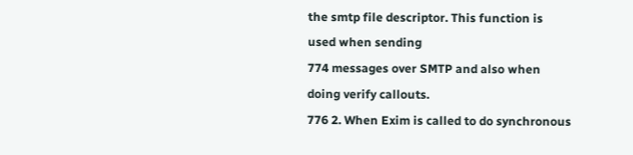the smtp file descriptor. This function is used when sending
774 messages over SMTP and also when doing verify callouts.
776 2. When Exim is called to do synchronous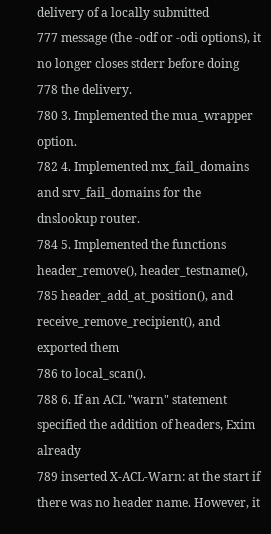delivery of a locally submitted
777 message (the -odf or -odi options), it no longer closes stderr before doing
778 the delivery.
780 3. Implemented the mua_wrapper option.
782 4. Implemented mx_fail_domains and srv_fail_domains for the dnslookup router.
784 5. Implemented the functions header_remove(), header_testname(),
785 header_add_at_position(), and receive_remove_recipient(), and exported them
786 to local_scan().
788 6. If an ACL "warn" statement specified the addition of headers, Exim already
789 inserted X-ACL-Warn: at the start if there was no header name. However, it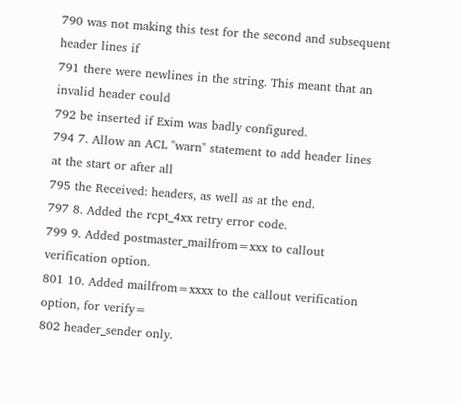790 was not making this test for the second and subsequent header lines if
791 there were newlines in the string. This meant that an invalid header could
792 be inserted if Exim was badly configured.
794 7. Allow an ACL "warn" statement to add header lines at the start or after all
795 the Received: headers, as well as at the end.
797 8. Added the rcpt_4xx retry error code.
799 9. Added postmaster_mailfrom=xxx to callout verification option.
801 10. Added mailfrom=xxxx to the callout verification option, for verify=
802 header_sender only.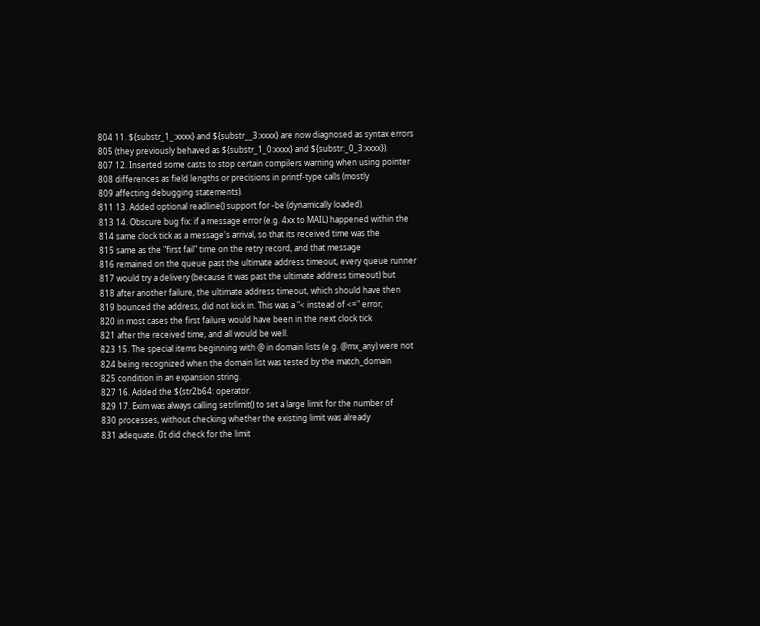804 11. ${substr_1_:xxxx} and ${substr__3:xxxx} are now diagnosed as syntax errors
805 (they previously behaved as ${substr_1_0:xxxx} and ${substr:_0_3:xxxx}).
807 12. Inserted some casts to stop certain compilers warning when using pointer
808 differences as field lengths or precisions in printf-type calls (mostly
809 affecting debugging statements).
811 13. Added optional readline() support for -be (dynamically loaded).
813 14. Obscure bug fix: if a message error (e.g. 4xx to MAIL) happened within the
814 same clock tick as a message's arrival, so that its received time was the
815 same as the "first fail" time on the retry record, and that message
816 remained on the queue past the ultimate address timeout, every queue runner
817 would try a delivery (because it was past the ultimate address timeout) but
818 after another failure, the ultimate address timeout, which should have then
819 bounced the address, did not kick in. This was a "< instead of <=" error;
820 in most cases the first failure would have been in the next clock tick
821 after the received time, and all would be well.
823 15. The special items beginning with @ in domain lists (e.g. @mx_any) were not
824 being recognized when the domain list was tested by the match_domain
825 condition in an expansion string.
827 16. Added the ${str2b64: operator.
829 17. Exim was always calling setrlimit() to set a large limit for the number of
830 processes, without checking whether the existing limit was already
831 adequate. (It did check for the limit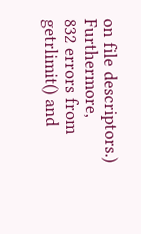on file descriptors.) Furthermore,
832 errors from getrlimit() and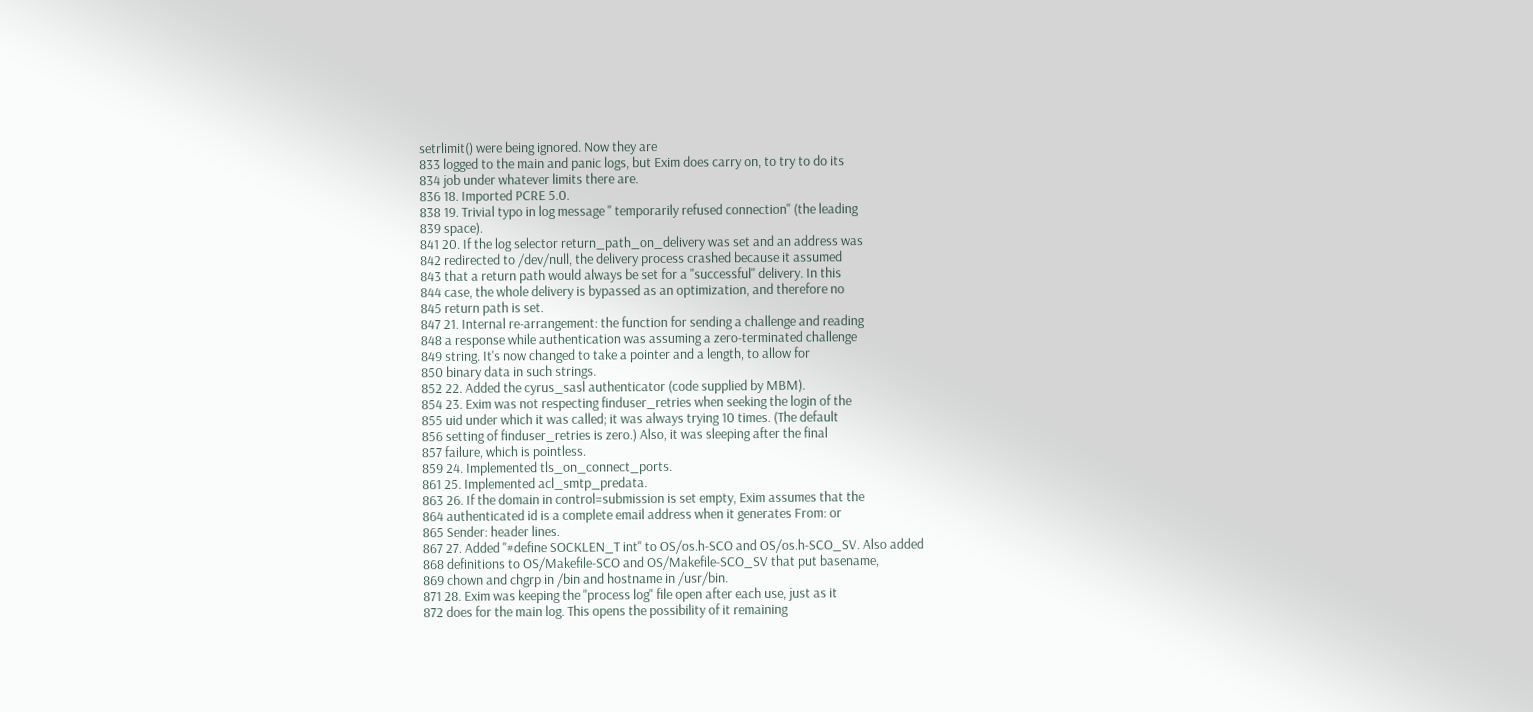setrlimit() were being ignored. Now they are
833 logged to the main and panic logs, but Exim does carry on, to try to do its
834 job under whatever limits there are.
836 18. Imported PCRE 5.0.
838 19. Trivial typo in log message " temporarily refused connection" (the leading
839 space).
841 20. If the log selector return_path_on_delivery was set and an address was
842 redirected to /dev/null, the delivery process crashed because it assumed
843 that a return path would always be set for a "successful" delivery. In this
844 case, the whole delivery is bypassed as an optimization, and therefore no
845 return path is set.
847 21. Internal re-arrangement: the function for sending a challenge and reading
848 a response while authentication was assuming a zero-terminated challenge
849 string. It's now changed to take a pointer and a length, to allow for
850 binary data in such strings.
852 22. Added the cyrus_sasl authenticator (code supplied by MBM).
854 23. Exim was not respecting finduser_retries when seeking the login of the
855 uid under which it was called; it was always trying 10 times. (The default
856 setting of finduser_retries is zero.) Also, it was sleeping after the final
857 failure, which is pointless.
859 24. Implemented tls_on_connect_ports.
861 25. Implemented acl_smtp_predata.
863 26. If the domain in control=submission is set empty, Exim assumes that the
864 authenticated id is a complete email address when it generates From: or
865 Sender: header lines.
867 27. Added "#define SOCKLEN_T int" to OS/os.h-SCO and OS/os.h-SCO_SV. Also added
868 definitions to OS/Makefile-SCO and OS/Makefile-SCO_SV that put basename,
869 chown and chgrp in /bin and hostname in /usr/bin.
871 28. Exim was keeping the "process log" file open after each use, just as it
872 does for the main log. This opens the possibility of it remaining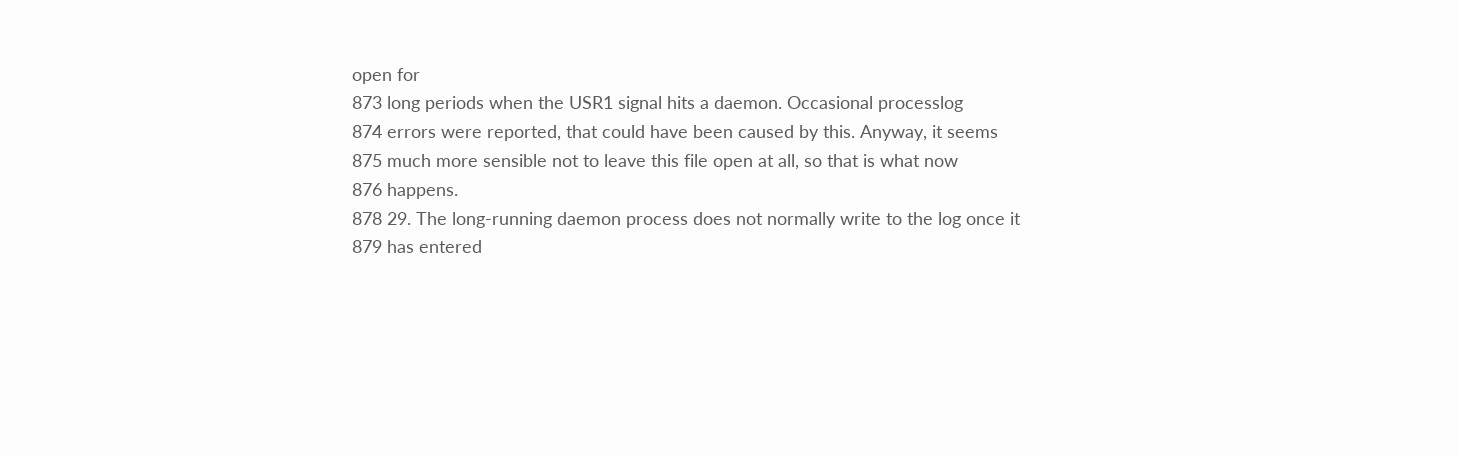open for
873 long periods when the USR1 signal hits a daemon. Occasional processlog
874 errors were reported, that could have been caused by this. Anyway, it seems
875 much more sensible not to leave this file open at all, so that is what now
876 happens.
878 29. The long-running daemon process does not normally write to the log once it
879 has entered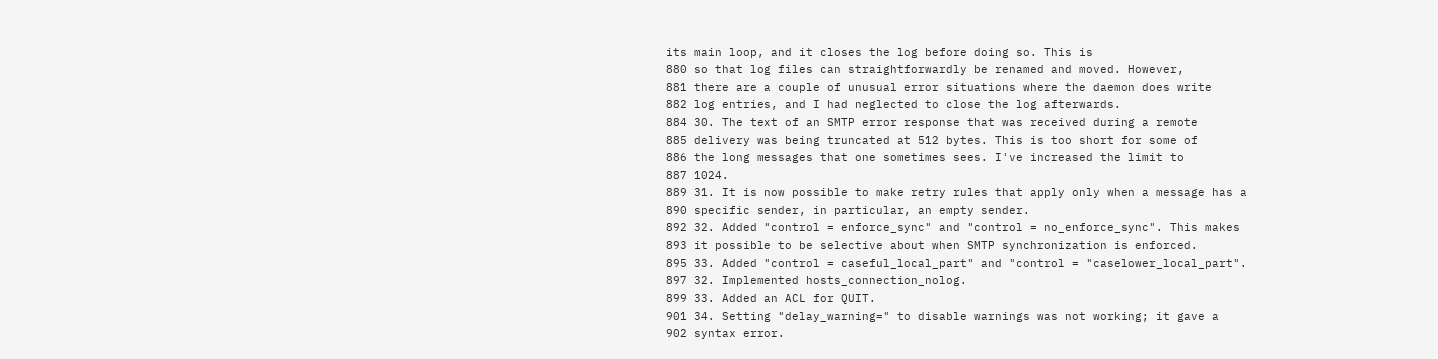its main loop, and it closes the log before doing so. This is
880 so that log files can straightforwardly be renamed and moved. However,
881 there are a couple of unusual error situations where the daemon does write
882 log entries, and I had neglected to close the log afterwards.
884 30. The text of an SMTP error response that was received during a remote
885 delivery was being truncated at 512 bytes. This is too short for some of
886 the long messages that one sometimes sees. I've increased the limit to
887 1024.
889 31. It is now possible to make retry rules that apply only when a message has a
890 specific sender, in particular, an empty sender.
892 32. Added "control = enforce_sync" and "control = no_enforce_sync". This makes
893 it possible to be selective about when SMTP synchronization is enforced.
895 33. Added "control = caseful_local_part" and "control = "caselower_local_part".
897 32. Implemented hosts_connection_nolog.
899 33. Added an ACL for QUIT.
901 34. Setting "delay_warning=" to disable warnings was not working; it gave a
902 syntax error.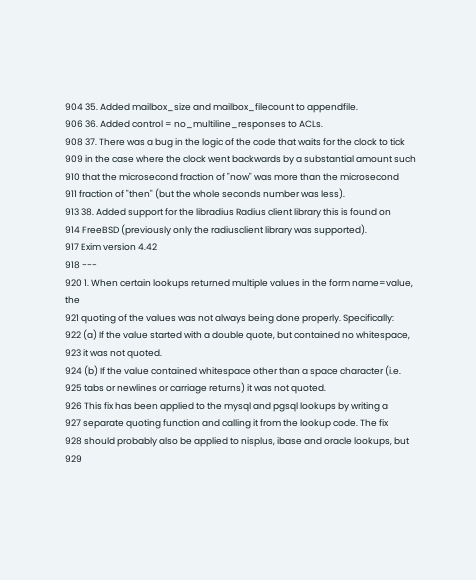904 35. Added mailbox_size and mailbox_filecount to appendfile.
906 36. Added control = no_multiline_responses to ACLs.
908 37. There was a bug in the logic of the code that waits for the clock to tick
909 in the case where the clock went backwards by a substantial amount such
910 that the microsecond fraction of "now" was more than the microsecond
911 fraction of "then" (but the whole seconds number was less).
913 38. Added support for the libradius Radius client library this is found on
914 FreeBSD (previously only the radiusclient library was supported).
917 Exim version 4.42
918 ---
920 1. When certain lookups returned multiple values in the form name=value, the
921 quoting of the values was not always being done properly. Specifically:
922 (a) If the value started with a double quote, but contained no whitespace,
923 it was not quoted.
924 (b) If the value contained whitespace other than a space character (i.e.
925 tabs or newlines or carriage returns) it was not quoted.
926 This fix has been applied to the mysql and pgsql lookups by writing a
927 separate quoting function and calling it from the lookup code. The fix
928 should probably also be applied to nisplus, ibase and oracle lookups, but
929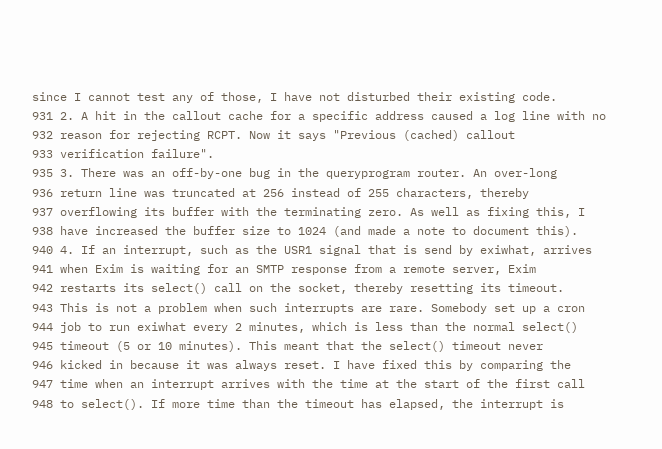since I cannot test any of those, I have not disturbed their existing code.
931 2. A hit in the callout cache for a specific address caused a log line with no
932 reason for rejecting RCPT. Now it says "Previous (cached) callout
933 verification failure".
935 3. There was an off-by-one bug in the queryprogram router. An over-long
936 return line was truncated at 256 instead of 255 characters, thereby
937 overflowing its buffer with the terminating zero. As well as fixing this, I
938 have increased the buffer size to 1024 (and made a note to document this).
940 4. If an interrupt, such as the USR1 signal that is send by exiwhat, arrives
941 when Exim is waiting for an SMTP response from a remote server, Exim
942 restarts its select() call on the socket, thereby resetting its timeout.
943 This is not a problem when such interrupts are rare. Somebody set up a cron
944 job to run exiwhat every 2 minutes, which is less than the normal select()
945 timeout (5 or 10 minutes). This meant that the select() timeout never
946 kicked in because it was always reset. I have fixed this by comparing the
947 time when an interrupt arrives with the time at the start of the first call
948 to select(). If more time than the timeout has elapsed, the interrupt is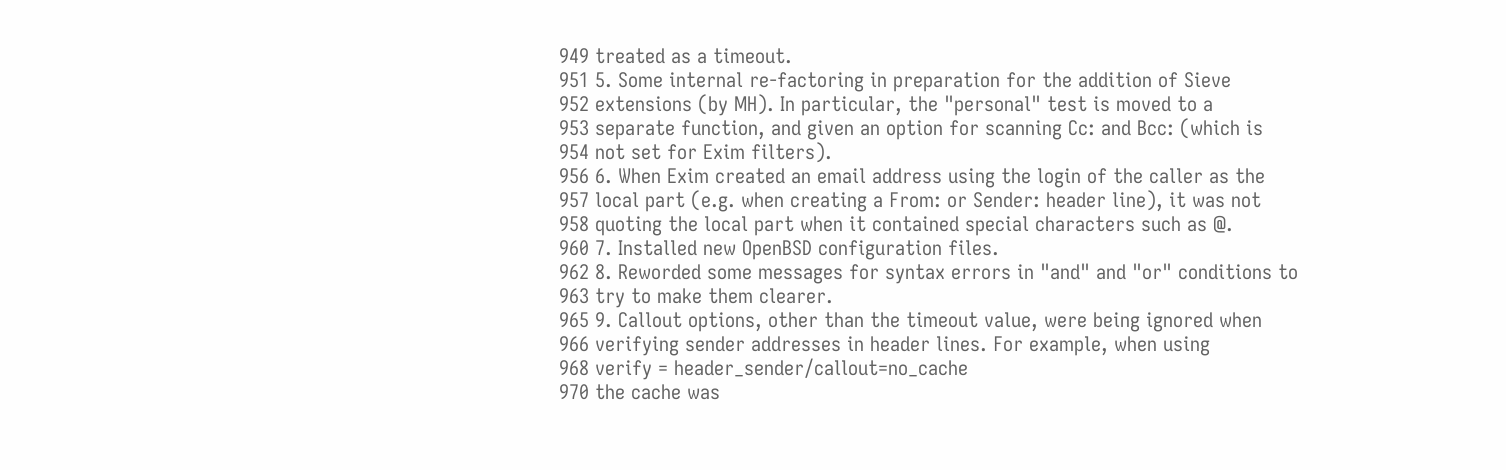949 treated as a timeout.
951 5. Some internal re-factoring in preparation for the addition of Sieve
952 extensions (by MH). In particular, the "personal" test is moved to a
953 separate function, and given an option for scanning Cc: and Bcc: (which is
954 not set for Exim filters).
956 6. When Exim created an email address using the login of the caller as the
957 local part (e.g. when creating a From: or Sender: header line), it was not
958 quoting the local part when it contained special characters such as @.
960 7. Installed new OpenBSD configuration files.
962 8. Reworded some messages for syntax errors in "and" and "or" conditions to
963 try to make them clearer.
965 9. Callout options, other than the timeout value, were being ignored when
966 verifying sender addresses in header lines. For example, when using
968 verify = header_sender/callout=no_cache
970 the cache was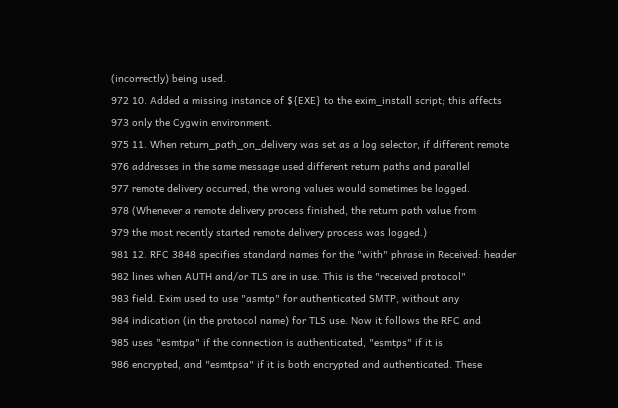(incorrectly) being used.
972 10. Added a missing instance of ${EXE} to the exim_install script; this affects
973 only the Cygwin environment.
975 11. When return_path_on_delivery was set as a log selector, if different remote
976 addresses in the same message used different return paths and parallel
977 remote delivery occurred, the wrong values would sometimes be logged.
978 (Whenever a remote delivery process finished, the return path value from
979 the most recently started remote delivery process was logged.)
981 12. RFC 3848 specifies standard names for the "with" phrase in Received: header
982 lines when AUTH and/or TLS are in use. This is the "received protocol"
983 field. Exim used to use "asmtp" for authenticated SMTP, without any
984 indication (in the protocol name) for TLS use. Now it follows the RFC and
985 uses "esmtpa" if the connection is authenticated, "esmtps" if it is
986 encrypted, and "esmtpsa" if it is both encrypted and authenticated. These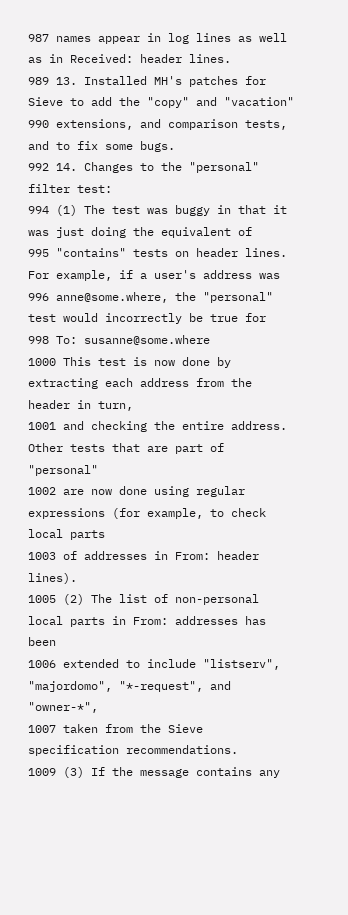987 names appear in log lines as well as in Received: header lines.
989 13. Installed MH's patches for Sieve to add the "copy" and "vacation"
990 extensions, and comparison tests, and to fix some bugs.
992 14. Changes to the "personal" filter test:
994 (1) The test was buggy in that it was just doing the equivalent of
995 "contains" tests on header lines. For example, if a user's address was
996 anne@some.where, the "personal" test would incorrectly be true for
998 To: susanne@some.where
1000 This test is now done by extracting each address from the header in turn,
1001 and checking the entire address. Other tests that are part of "personal"
1002 are now done using regular expressions (for example, to check local parts
1003 of addresses in From: header lines).
1005 (2) The list of non-personal local parts in From: addresses has been
1006 extended to include "listserv", "majordomo", "*-request", and "owner-*",
1007 taken from the Sieve specification recommendations.
1009 (3) If the message contains any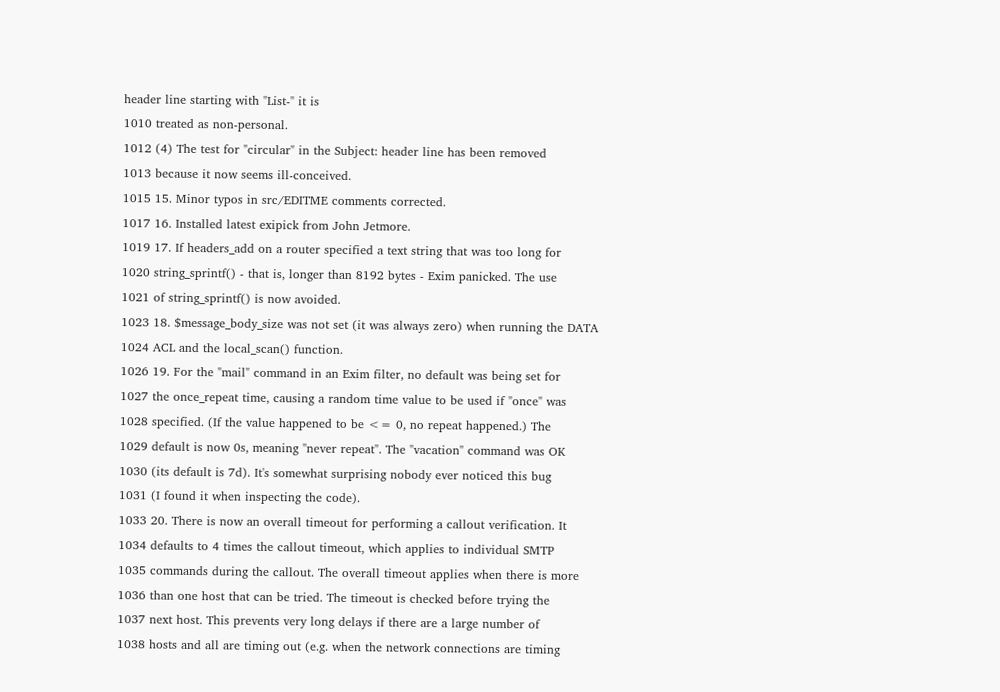header line starting with "List-" it is
1010 treated as non-personal.
1012 (4) The test for "circular" in the Subject: header line has been removed
1013 because it now seems ill-conceived.
1015 15. Minor typos in src/EDITME comments corrected.
1017 16. Installed latest exipick from John Jetmore.
1019 17. If headers_add on a router specified a text string that was too long for
1020 string_sprintf() - that is, longer than 8192 bytes - Exim panicked. The use
1021 of string_sprintf() is now avoided.
1023 18. $message_body_size was not set (it was always zero) when running the DATA
1024 ACL and the local_scan() function.
1026 19. For the "mail" command in an Exim filter, no default was being set for
1027 the once_repeat time, causing a random time value to be used if "once" was
1028 specified. (If the value happened to be <= 0, no repeat happened.) The
1029 default is now 0s, meaning "never repeat". The "vacation" command was OK
1030 (its default is 7d). It's somewhat surprising nobody ever noticed this bug
1031 (I found it when inspecting the code).
1033 20. There is now an overall timeout for performing a callout verification. It
1034 defaults to 4 times the callout timeout, which applies to individual SMTP
1035 commands during the callout. The overall timeout applies when there is more
1036 than one host that can be tried. The timeout is checked before trying the
1037 next host. This prevents very long delays if there are a large number of
1038 hosts and all are timing out (e.g. when the network connections are timing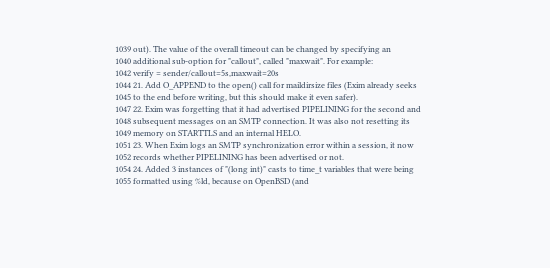1039 out). The value of the overall timeout can be changed by specifying an
1040 additional sub-option for "callout", called "maxwait". For example:
1042 verify = sender/callout=5s,maxwait=20s
1044 21. Add O_APPEND to the open() call for maildirsize files (Exim already seeks
1045 to the end before writing, but this should make it even safer).
1047 22. Exim was forgetting that it had advertised PIPELINING for the second and
1048 subsequent messages on an SMTP connection. It was also not resetting its
1049 memory on STARTTLS and an internal HELO.
1051 23. When Exim logs an SMTP synchronization error within a session, it now
1052 records whether PIPELINING has been advertised or not.
1054 24. Added 3 instances of "(long int)" casts to time_t variables that were being
1055 formatted using %ld, because on OpenBSD (and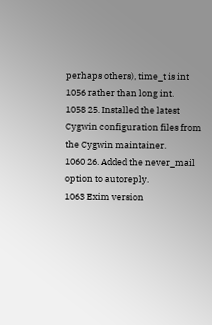perhaps others), time_t is int
1056 rather than long int.
1058 25. Installed the latest Cygwin configuration files from the Cygwin maintainer.
1060 26. Added the never_mail option to autoreply.
1063 Exim version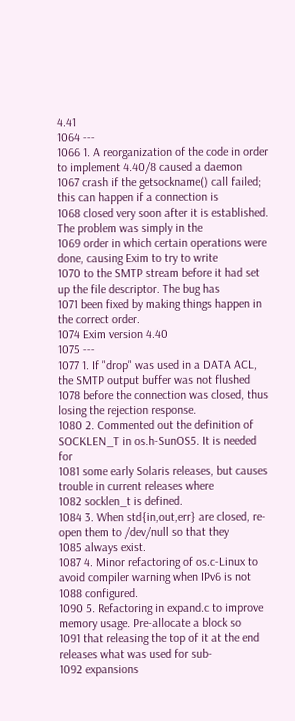4.41
1064 ---
1066 1. A reorganization of the code in order to implement 4.40/8 caused a daemon
1067 crash if the getsockname() call failed; this can happen if a connection is
1068 closed very soon after it is established. The problem was simply in the
1069 order in which certain operations were done, causing Exim to try to write
1070 to the SMTP stream before it had set up the file descriptor. The bug has
1071 been fixed by making things happen in the correct order.
1074 Exim version 4.40
1075 ---
1077 1. If "drop" was used in a DATA ACL, the SMTP output buffer was not flushed
1078 before the connection was closed, thus losing the rejection response.
1080 2. Commented out the definition of SOCKLEN_T in os.h-SunOS5. It is needed for
1081 some early Solaris releases, but causes trouble in current releases where
1082 socklen_t is defined.
1084 3. When std{in,out,err} are closed, re-open them to /dev/null so that they
1085 always exist.
1087 4. Minor refactoring of os.c-Linux to avoid compiler warning when IPv6 is not
1088 configured.
1090 5. Refactoring in expand.c to improve memory usage. Pre-allocate a block so
1091 that releasing the top of it at the end releases what was used for sub-
1092 expansions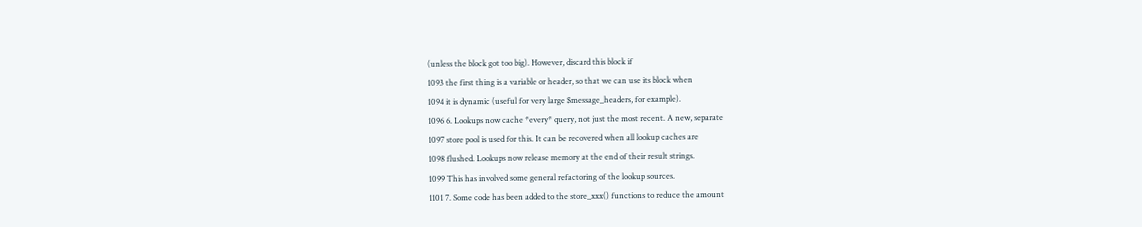(unless the block got too big). However, discard this block if
1093 the first thing is a variable or header, so that we can use its block when
1094 it is dynamic (useful for very large $message_headers, for example).
1096 6. Lookups now cache *every* query, not just the most recent. A new, separate
1097 store pool is used for this. It can be recovered when all lookup caches are
1098 flushed. Lookups now release memory at the end of their result strings.
1099 This has involved some general refactoring of the lookup sources.
1101 7. Some code has been added to the store_xxx() functions to reduce the amount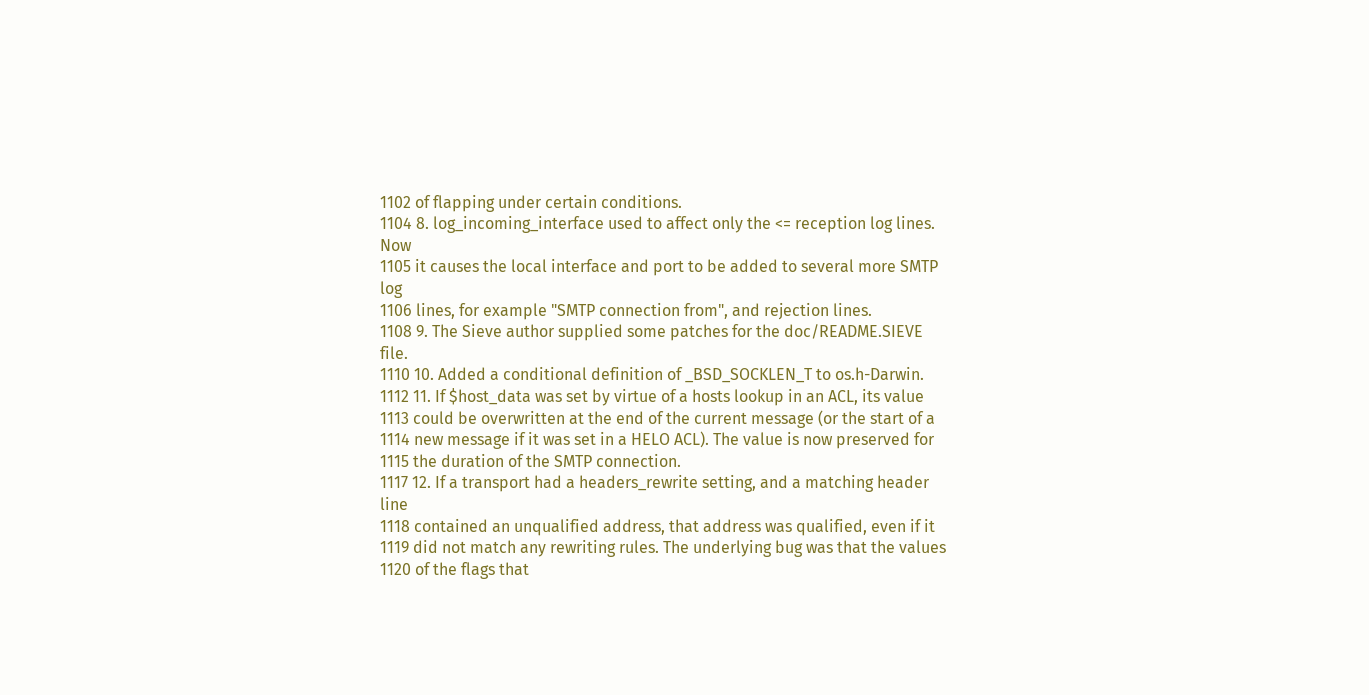1102 of flapping under certain conditions.
1104 8. log_incoming_interface used to affect only the <= reception log lines. Now
1105 it causes the local interface and port to be added to several more SMTP log
1106 lines, for example "SMTP connection from", and rejection lines.
1108 9. The Sieve author supplied some patches for the doc/README.SIEVE file.
1110 10. Added a conditional definition of _BSD_SOCKLEN_T to os.h-Darwin.
1112 11. If $host_data was set by virtue of a hosts lookup in an ACL, its value
1113 could be overwritten at the end of the current message (or the start of a
1114 new message if it was set in a HELO ACL). The value is now preserved for
1115 the duration of the SMTP connection.
1117 12. If a transport had a headers_rewrite setting, and a matching header line
1118 contained an unqualified address, that address was qualified, even if it
1119 did not match any rewriting rules. The underlying bug was that the values
1120 of the flags that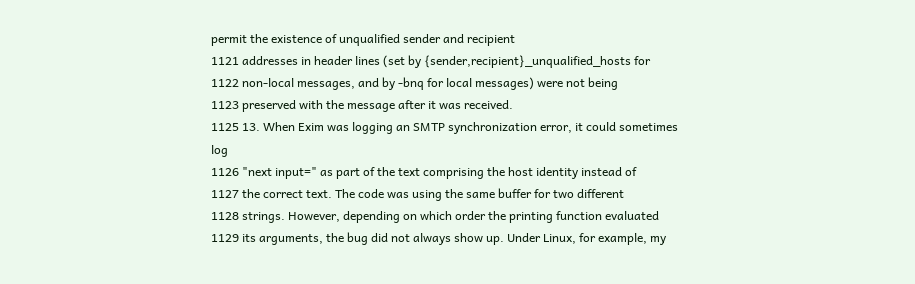permit the existence of unqualified sender and recipient
1121 addresses in header lines (set by {sender,recipient}_unqualified_hosts for
1122 non-local messages, and by -bnq for local messages) were not being
1123 preserved with the message after it was received.
1125 13. When Exim was logging an SMTP synchronization error, it could sometimes log
1126 "next input=" as part of the text comprising the host identity instead of
1127 the correct text. The code was using the same buffer for two different
1128 strings. However, depending on which order the printing function evaluated
1129 its arguments, the bug did not always show up. Under Linux, for example, my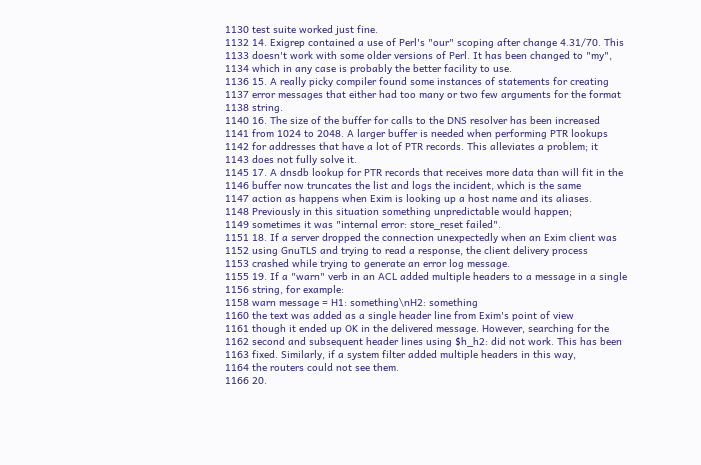1130 test suite worked just fine.
1132 14. Exigrep contained a use of Perl's "our" scoping after change 4.31/70. This
1133 doesn't work with some older versions of Perl. It has been changed to "my",
1134 which in any case is probably the better facility to use.
1136 15. A really picky compiler found some instances of statements for creating
1137 error messages that either had too many or two few arguments for the format
1138 string.
1140 16. The size of the buffer for calls to the DNS resolver has been increased
1141 from 1024 to 2048. A larger buffer is needed when performing PTR lookups
1142 for addresses that have a lot of PTR records. This alleviates a problem; it
1143 does not fully solve it.
1145 17. A dnsdb lookup for PTR records that receives more data than will fit in the
1146 buffer now truncates the list and logs the incident, which is the same
1147 action as happens when Exim is looking up a host name and its aliases.
1148 Previously in this situation something unpredictable would happen;
1149 sometimes it was "internal error: store_reset failed".
1151 18. If a server dropped the connection unexpectedly when an Exim client was
1152 using GnuTLS and trying to read a response, the client delivery process
1153 crashed while trying to generate an error log message.
1155 19. If a "warn" verb in an ACL added multiple headers to a message in a single
1156 string, for example:
1158 warn message = H1: something\nH2: something
1160 the text was added as a single header line from Exim's point of view
1161 though it ended up OK in the delivered message. However, searching for the
1162 second and subsequent header lines using $h_h2: did not work. This has been
1163 fixed. Similarly, if a system filter added multiple headers in this way,
1164 the routers could not see them.
1166 20.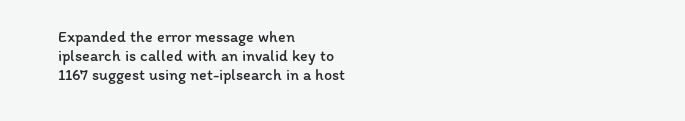Expanded the error message when iplsearch is called with an invalid key to
1167 suggest using net-iplsearch in a host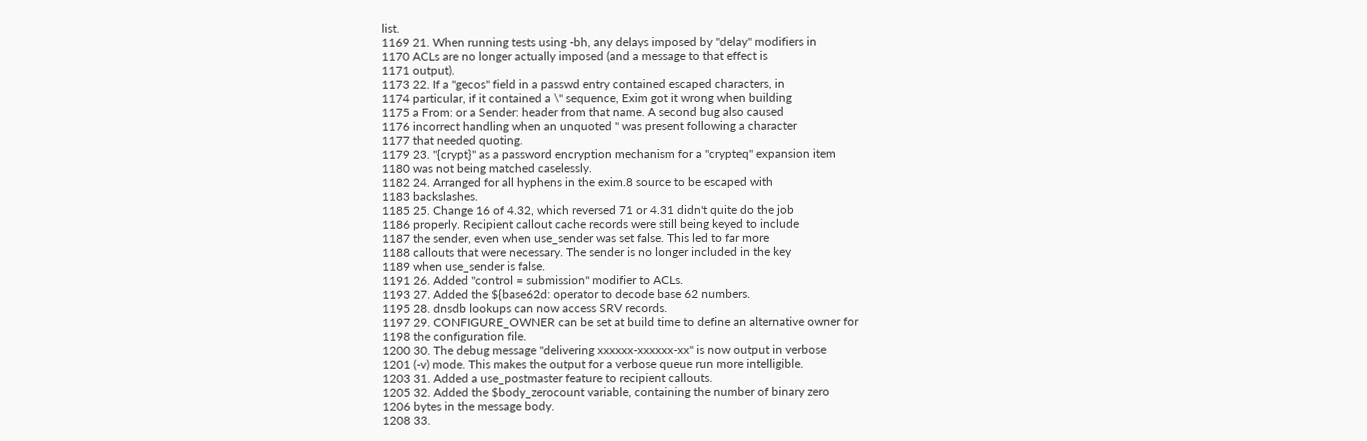list.
1169 21. When running tests using -bh, any delays imposed by "delay" modifiers in
1170 ACLs are no longer actually imposed (and a message to that effect is
1171 output).
1173 22. If a "gecos" field in a passwd entry contained escaped characters, in
1174 particular, if it contained a \" sequence, Exim got it wrong when building
1175 a From: or a Sender: header from that name. A second bug also caused
1176 incorrect handling when an unquoted " was present following a character
1177 that needed quoting.
1179 23. "{crypt}" as a password encryption mechanism for a "crypteq" expansion item
1180 was not being matched caselessly.
1182 24. Arranged for all hyphens in the exim.8 source to be escaped with
1183 backslashes.
1185 25. Change 16 of 4.32, which reversed 71 or 4.31 didn't quite do the job
1186 properly. Recipient callout cache records were still being keyed to include
1187 the sender, even when use_sender was set false. This led to far more
1188 callouts that were necessary. The sender is no longer included in the key
1189 when use_sender is false.
1191 26. Added "control = submission" modifier to ACLs.
1193 27. Added the ${base62d: operator to decode base 62 numbers.
1195 28. dnsdb lookups can now access SRV records.
1197 29. CONFIGURE_OWNER can be set at build time to define an alternative owner for
1198 the configuration file.
1200 30. The debug message "delivering xxxxxx-xxxxxx-xx" is now output in verbose
1201 (-v) mode. This makes the output for a verbose queue run more intelligible.
1203 31. Added a use_postmaster feature to recipient callouts.
1205 32. Added the $body_zerocount variable, containing the number of binary zero
1206 bytes in the message body.
1208 33.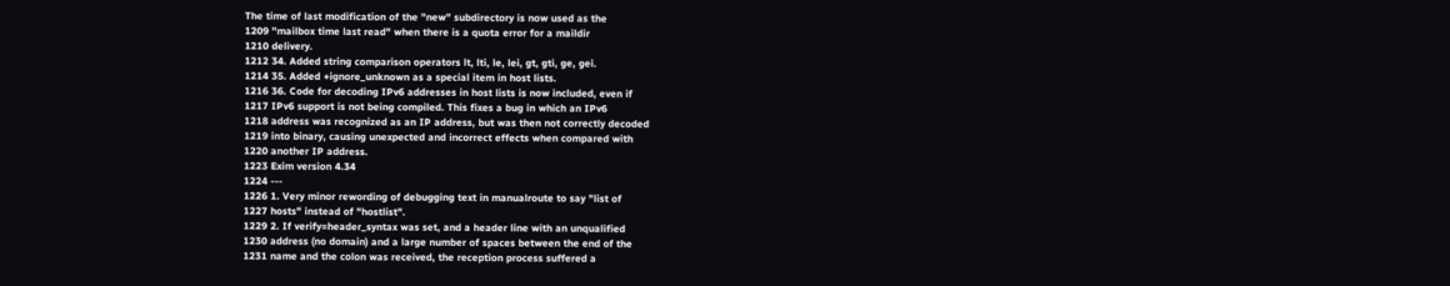The time of last modification of the "new" subdirectory is now used as the
1209 "mailbox time last read" when there is a quota error for a maildir
1210 delivery.
1212 34. Added string comparison operators lt, lti, le, lei, gt, gti, ge, gei.
1214 35. Added +ignore_unknown as a special item in host lists.
1216 36. Code for decoding IPv6 addresses in host lists is now included, even if
1217 IPv6 support is not being compiled. This fixes a bug in which an IPv6
1218 address was recognized as an IP address, but was then not correctly decoded
1219 into binary, causing unexpected and incorrect effects when compared with
1220 another IP address.
1223 Exim version 4.34
1224 ---
1226 1. Very minor rewording of debugging text in manualroute to say "list of
1227 hosts" instead of "hostlist".
1229 2. If verify=header_syntax was set, and a header line with an unqualified
1230 address (no domain) and a large number of spaces between the end of the
1231 name and the colon was received, the reception process suffered a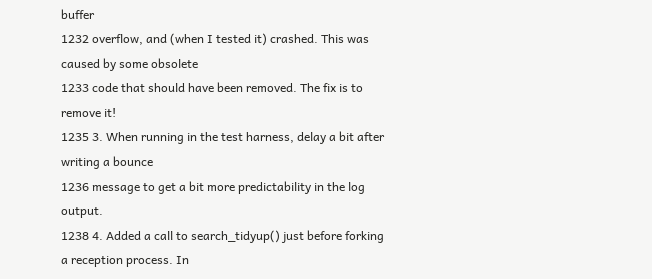buffer
1232 overflow, and (when I tested it) crashed. This was caused by some obsolete
1233 code that should have been removed. The fix is to remove it!
1235 3. When running in the test harness, delay a bit after writing a bounce
1236 message to get a bit more predictability in the log output.
1238 4. Added a call to search_tidyup() just before forking a reception process. In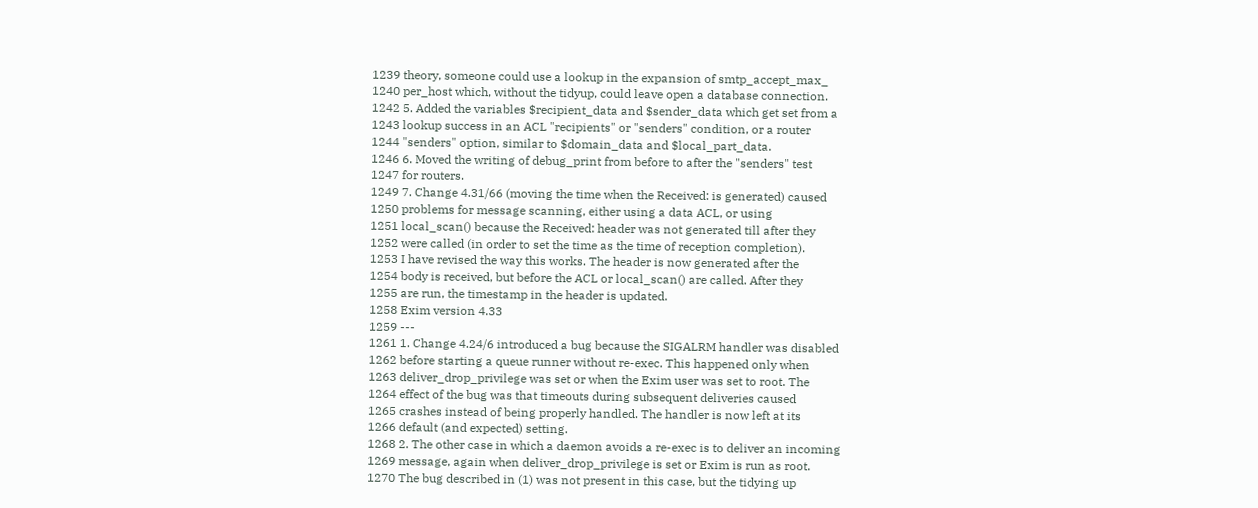1239 theory, someone could use a lookup in the expansion of smtp_accept_max_
1240 per_host which, without the tidyup, could leave open a database connection.
1242 5. Added the variables $recipient_data and $sender_data which get set from a
1243 lookup success in an ACL "recipients" or "senders" condition, or a router
1244 "senders" option, similar to $domain_data and $local_part_data.
1246 6. Moved the writing of debug_print from before to after the "senders" test
1247 for routers.
1249 7. Change 4.31/66 (moving the time when the Received: is generated) caused
1250 problems for message scanning, either using a data ACL, or using
1251 local_scan() because the Received: header was not generated till after they
1252 were called (in order to set the time as the time of reception completion).
1253 I have revised the way this works. The header is now generated after the
1254 body is received, but before the ACL or local_scan() are called. After they
1255 are run, the timestamp in the header is updated.
1258 Exim version 4.33
1259 ---
1261 1. Change 4.24/6 introduced a bug because the SIGALRM handler was disabled
1262 before starting a queue runner without re-exec. This happened only when
1263 deliver_drop_privilege was set or when the Exim user was set to root. The
1264 effect of the bug was that timeouts during subsequent deliveries caused
1265 crashes instead of being properly handled. The handler is now left at its
1266 default (and expected) setting.
1268 2. The other case in which a daemon avoids a re-exec is to deliver an incoming
1269 message, again when deliver_drop_privilege is set or Exim is run as root.
1270 The bug described in (1) was not present in this case, but the tidying up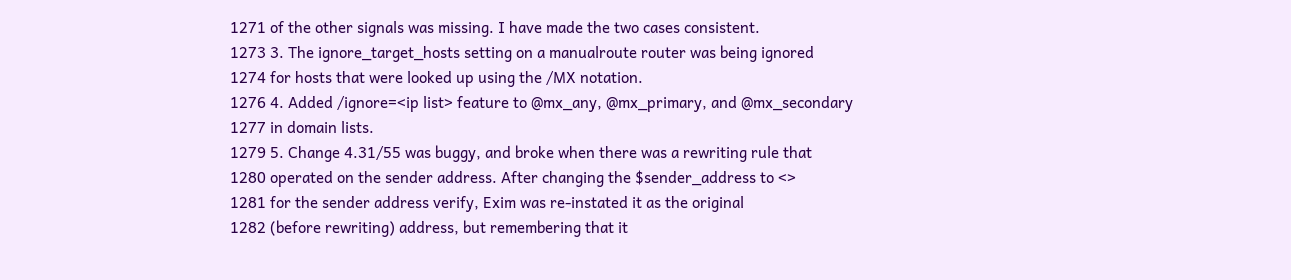1271 of the other signals was missing. I have made the two cases consistent.
1273 3. The ignore_target_hosts setting on a manualroute router was being ignored
1274 for hosts that were looked up using the /MX notation.
1276 4. Added /ignore=<ip list> feature to @mx_any, @mx_primary, and @mx_secondary
1277 in domain lists.
1279 5. Change 4.31/55 was buggy, and broke when there was a rewriting rule that
1280 operated on the sender address. After changing the $sender_address to <>
1281 for the sender address verify, Exim was re-instated it as the original
1282 (before rewriting) address, but remembering that it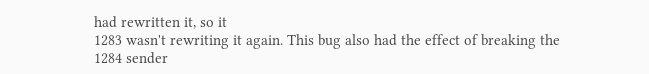had rewritten it, so it
1283 wasn't rewriting it again. This bug also had the effect of breaking the
1284 sender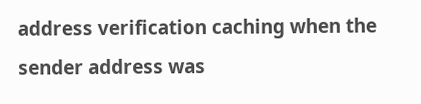address verification caching when the sender address was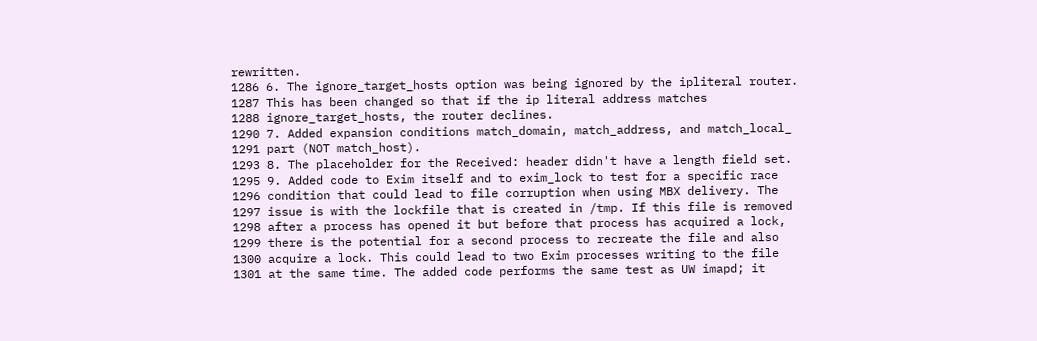rewritten.
1286 6. The ignore_target_hosts option was being ignored by the ipliteral router.
1287 This has been changed so that if the ip literal address matches
1288 ignore_target_hosts, the router declines.
1290 7. Added expansion conditions match_domain, match_address, and match_local_
1291 part (NOT match_host).
1293 8. The placeholder for the Received: header didn't have a length field set.
1295 9. Added code to Exim itself and to exim_lock to test for a specific race
1296 condition that could lead to file corruption when using MBX delivery. The
1297 issue is with the lockfile that is created in /tmp. If this file is removed
1298 after a process has opened it but before that process has acquired a lock,
1299 there is the potential for a second process to recreate the file and also
1300 acquire a lock. This could lead to two Exim processes writing to the file
1301 at the same time. The added code performs the same test as UW imapd; it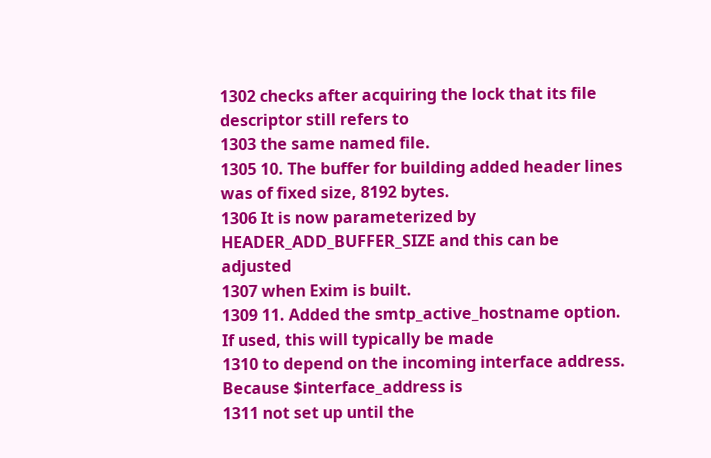1302 checks after acquiring the lock that its file descriptor still refers to
1303 the same named file.
1305 10. The buffer for building added header lines was of fixed size, 8192 bytes.
1306 It is now parameterized by HEADER_ADD_BUFFER_SIZE and this can be adjusted
1307 when Exim is built.
1309 11. Added the smtp_active_hostname option. If used, this will typically be made
1310 to depend on the incoming interface address. Because $interface_address is
1311 not set up until the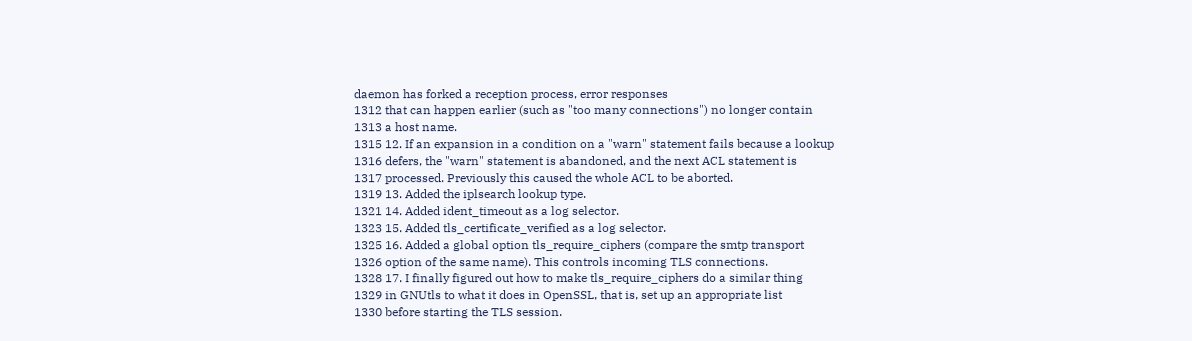daemon has forked a reception process, error responses
1312 that can happen earlier (such as "too many connections") no longer contain
1313 a host name.
1315 12. If an expansion in a condition on a "warn" statement fails because a lookup
1316 defers, the "warn" statement is abandoned, and the next ACL statement is
1317 processed. Previously this caused the whole ACL to be aborted.
1319 13. Added the iplsearch lookup type.
1321 14. Added ident_timeout as a log selector.
1323 15. Added tls_certificate_verified as a log selector.
1325 16. Added a global option tls_require_ciphers (compare the smtp transport
1326 option of the same name). This controls incoming TLS connections.
1328 17. I finally figured out how to make tls_require_ciphers do a similar thing
1329 in GNUtls to what it does in OpenSSL, that is, set up an appropriate list
1330 before starting the TLS session.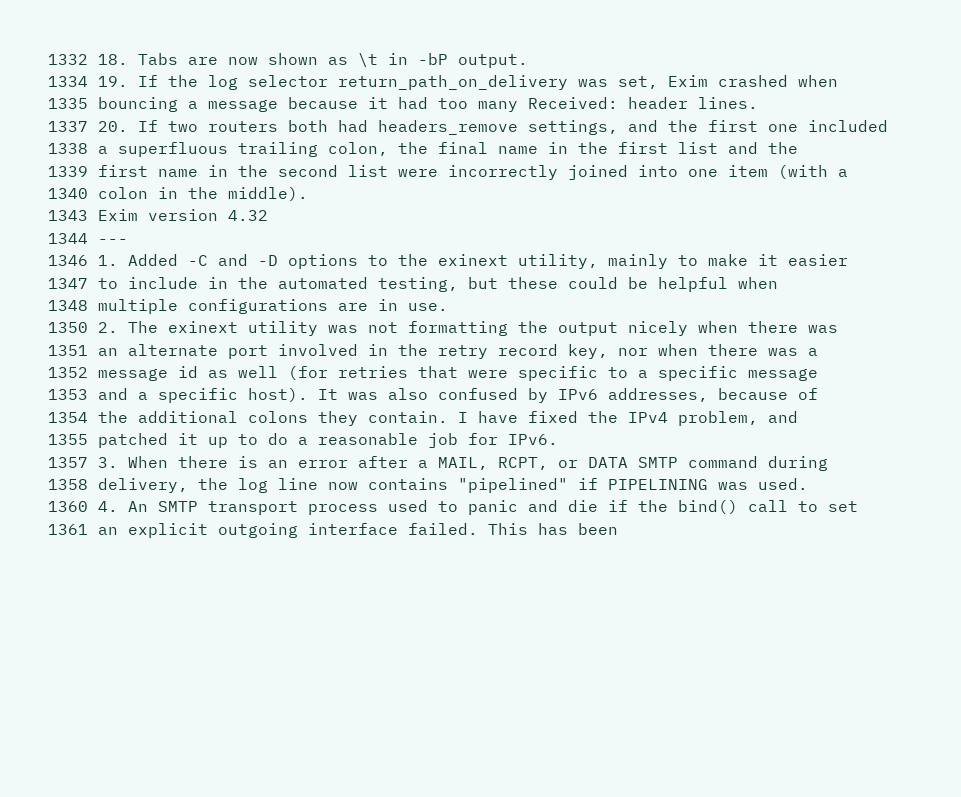1332 18. Tabs are now shown as \t in -bP output.
1334 19. If the log selector return_path_on_delivery was set, Exim crashed when
1335 bouncing a message because it had too many Received: header lines.
1337 20. If two routers both had headers_remove settings, and the first one included
1338 a superfluous trailing colon, the final name in the first list and the
1339 first name in the second list were incorrectly joined into one item (with a
1340 colon in the middle).
1343 Exim version 4.32
1344 ---
1346 1. Added -C and -D options to the exinext utility, mainly to make it easier
1347 to include in the automated testing, but these could be helpful when
1348 multiple configurations are in use.
1350 2. The exinext utility was not formatting the output nicely when there was
1351 an alternate port involved in the retry record key, nor when there was a
1352 message id as well (for retries that were specific to a specific message
1353 and a specific host). It was also confused by IPv6 addresses, because of
1354 the additional colons they contain. I have fixed the IPv4 problem, and
1355 patched it up to do a reasonable job for IPv6.
1357 3. When there is an error after a MAIL, RCPT, or DATA SMTP command during
1358 delivery, the log line now contains "pipelined" if PIPELINING was used.
1360 4. An SMTP transport process used to panic and die if the bind() call to set
1361 an explicit outgoing interface failed. This has been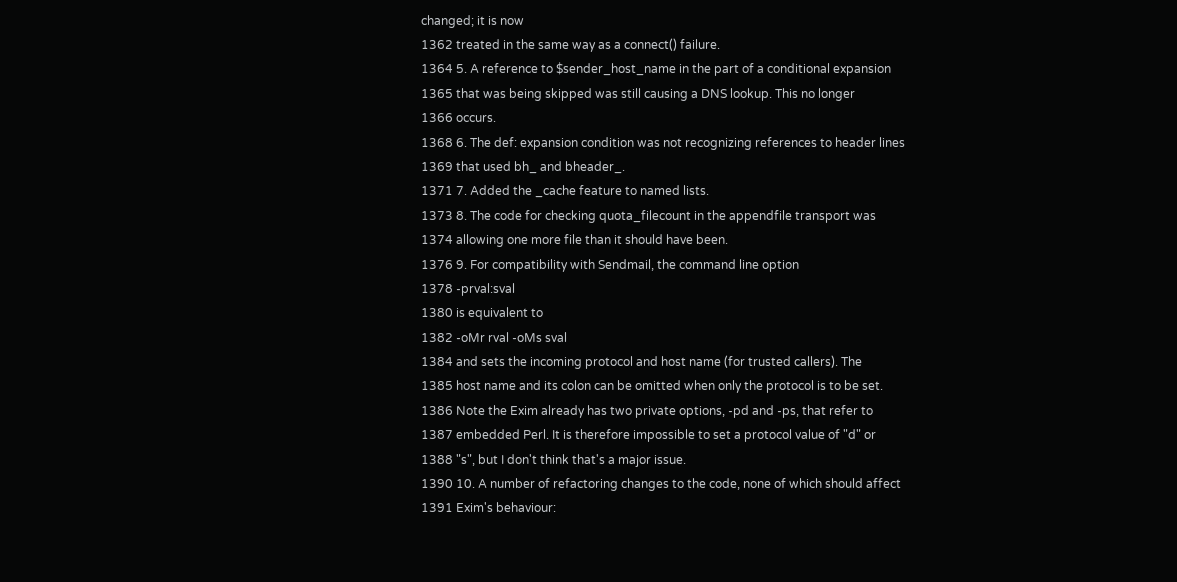changed; it is now
1362 treated in the same way as a connect() failure.
1364 5. A reference to $sender_host_name in the part of a conditional expansion
1365 that was being skipped was still causing a DNS lookup. This no longer
1366 occurs.
1368 6. The def: expansion condition was not recognizing references to header lines
1369 that used bh_ and bheader_.
1371 7. Added the _cache feature to named lists.
1373 8. The code for checking quota_filecount in the appendfile transport was
1374 allowing one more file than it should have been.
1376 9. For compatibility with Sendmail, the command line option
1378 -prval:sval
1380 is equivalent to
1382 -oMr rval -oMs sval
1384 and sets the incoming protocol and host name (for trusted callers). The
1385 host name and its colon can be omitted when only the protocol is to be set.
1386 Note the Exim already has two private options, -pd and -ps, that refer to
1387 embedded Perl. It is therefore impossible to set a protocol value of "d" or
1388 "s", but I don't think that's a major issue.
1390 10. A number of refactoring changes to the code, none of which should affect
1391 Exim's behaviour: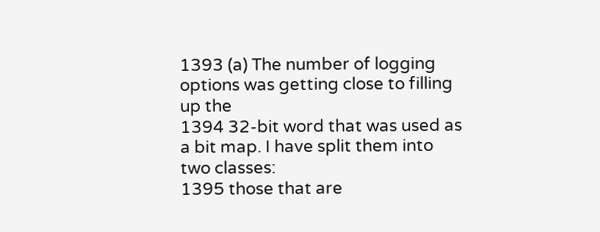1393 (a) The number of logging options was getting close to filling up the
1394 32-bit word that was used as a bit map. I have split them into two classes:
1395 those that are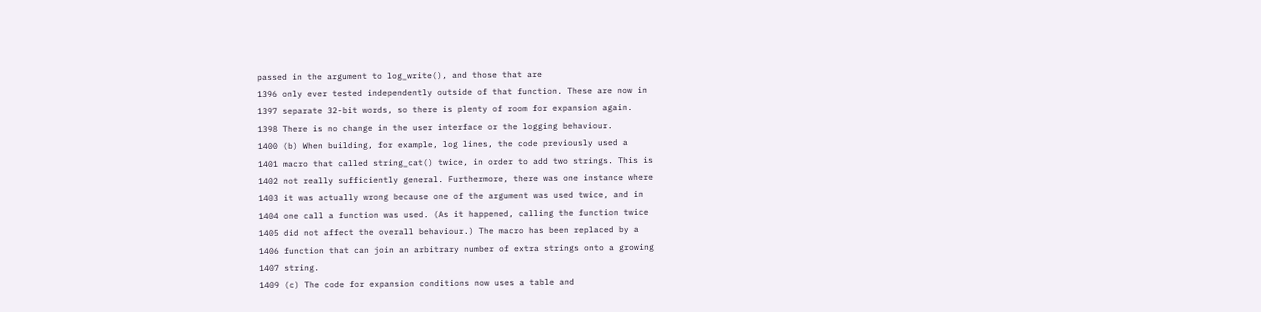passed in the argument to log_write(), and those that are
1396 only ever tested independently outside of that function. These are now in
1397 separate 32-bit words, so there is plenty of room for expansion again.
1398 There is no change in the user interface or the logging behaviour.
1400 (b) When building, for example, log lines, the code previously used a
1401 macro that called string_cat() twice, in order to add two strings. This is
1402 not really sufficiently general. Furthermore, there was one instance where
1403 it was actually wrong because one of the argument was used twice, and in
1404 one call a function was used. (As it happened, calling the function twice
1405 did not affect the overall behaviour.) The macro has been replaced by a
1406 function that can join an arbitrary number of extra strings onto a growing
1407 string.
1409 (c) The code for expansion conditions now uses a table and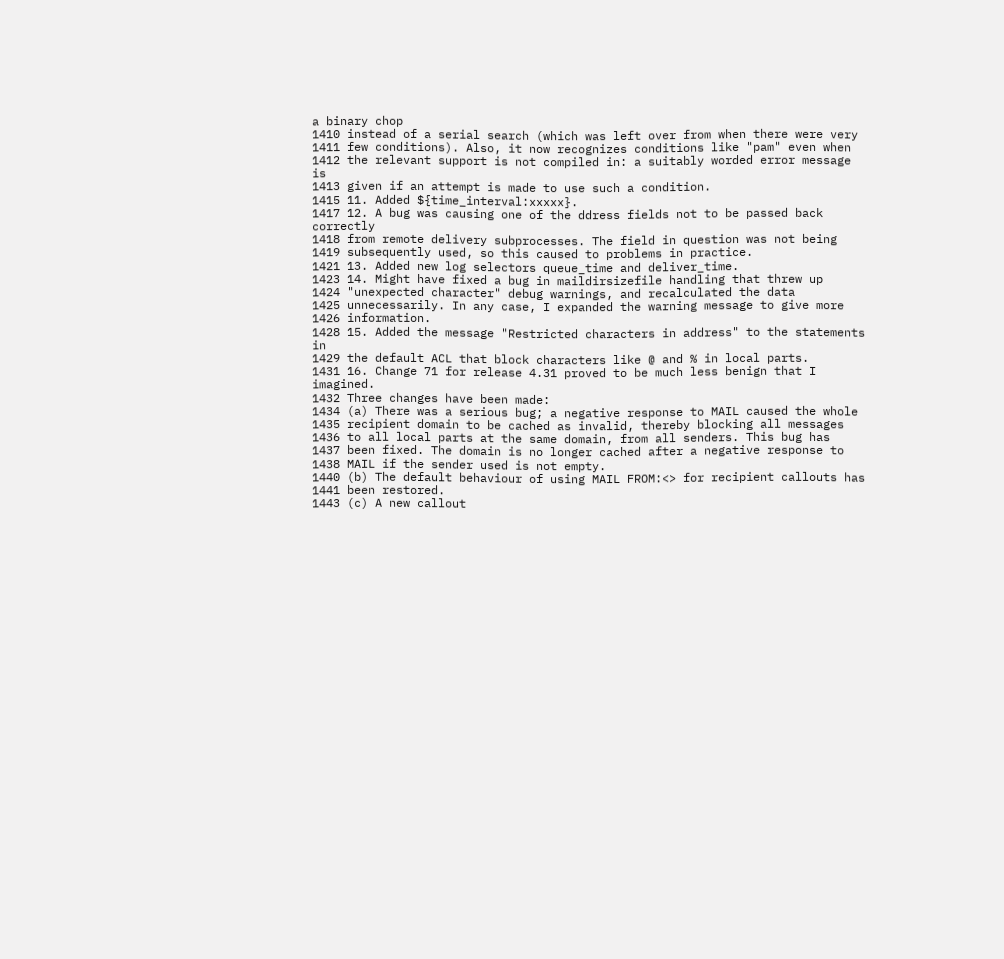a binary chop
1410 instead of a serial search (which was left over from when there were very
1411 few conditions). Also, it now recognizes conditions like "pam" even when
1412 the relevant support is not compiled in: a suitably worded error message is
1413 given if an attempt is made to use such a condition.
1415 11. Added ${time_interval:xxxxx}.
1417 12. A bug was causing one of the ddress fields not to be passed back correctly
1418 from remote delivery subprocesses. The field in question was not being
1419 subsequently used, so this caused to problems in practice.
1421 13. Added new log selectors queue_time and deliver_time.
1423 14. Might have fixed a bug in maildirsizefile handling that threw up
1424 "unexpected character" debug warnings, and recalculated the data
1425 unnecessarily. In any case, I expanded the warning message to give more
1426 information.
1428 15. Added the message "Restricted characters in address" to the statements in
1429 the default ACL that block characters like @ and % in local parts.
1431 16. Change 71 for release 4.31 proved to be much less benign that I imagined.
1432 Three changes have been made:
1434 (a) There was a serious bug; a negative response to MAIL caused the whole
1435 recipient domain to be cached as invalid, thereby blocking all messages
1436 to all local parts at the same domain, from all senders. This bug has
1437 been fixed. The domain is no longer cached after a negative response to
1438 MAIL if the sender used is not empty.
1440 (b) The default behaviour of using MAIL FROM:<> for recipient callouts has
1441 been restored.
1443 (c) A new callout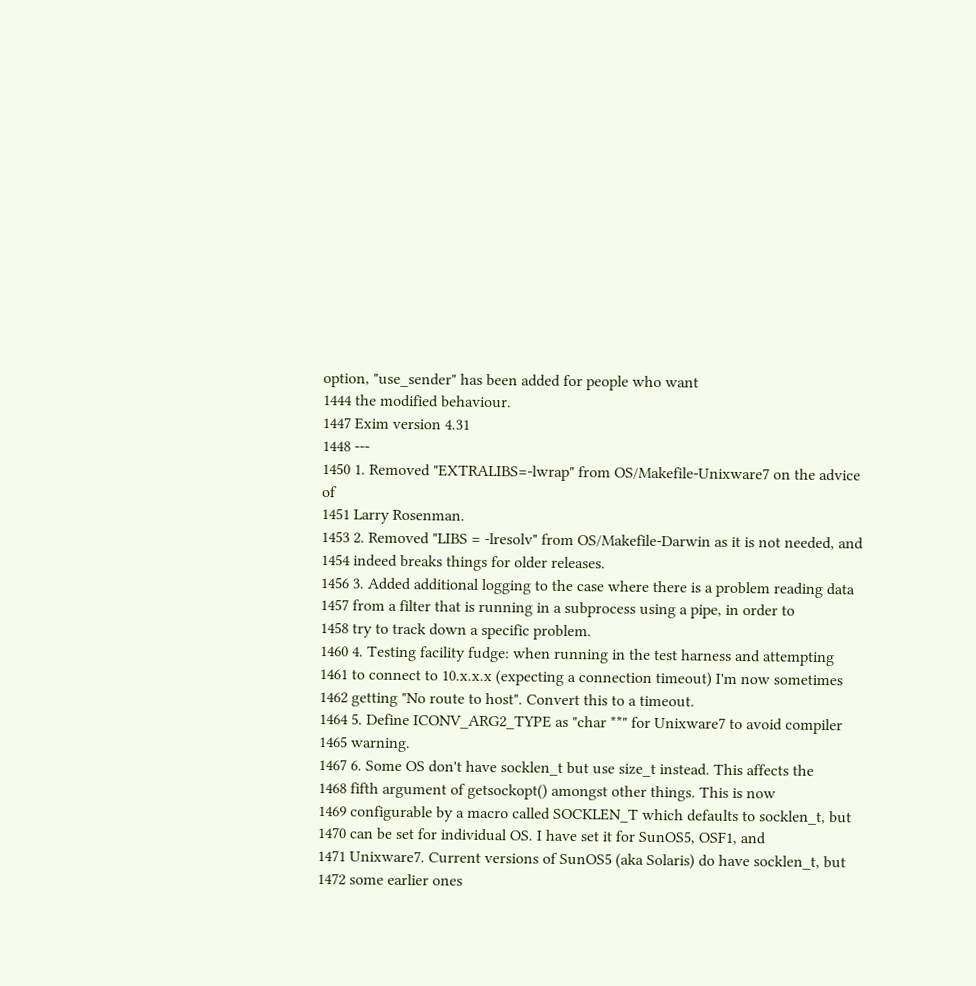option, "use_sender" has been added for people who want
1444 the modified behaviour.
1447 Exim version 4.31
1448 ---
1450 1. Removed "EXTRALIBS=-lwrap" from OS/Makefile-Unixware7 on the advice of
1451 Larry Rosenman.
1453 2. Removed "LIBS = -lresolv" from OS/Makefile-Darwin as it is not needed, and
1454 indeed breaks things for older releases.
1456 3. Added additional logging to the case where there is a problem reading data
1457 from a filter that is running in a subprocess using a pipe, in order to
1458 try to track down a specific problem.
1460 4. Testing facility fudge: when running in the test harness and attempting
1461 to connect to 10.x.x.x (expecting a connection timeout) I'm now sometimes
1462 getting "No route to host". Convert this to a timeout.
1464 5. Define ICONV_ARG2_TYPE as "char **" for Unixware7 to avoid compiler
1465 warning.
1467 6. Some OS don't have socklen_t but use size_t instead. This affects the
1468 fifth argument of getsockopt() amongst other things. This is now
1469 configurable by a macro called SOCKLEN_T which defaults to socklen_t, but
1470 can be set for individual OS. I have set it for SunOS5, OSF1, and
1471 Unixware7. Current versions of SunOS5 (aka Solaris) do have socklen_t, but
1472 some earlier ones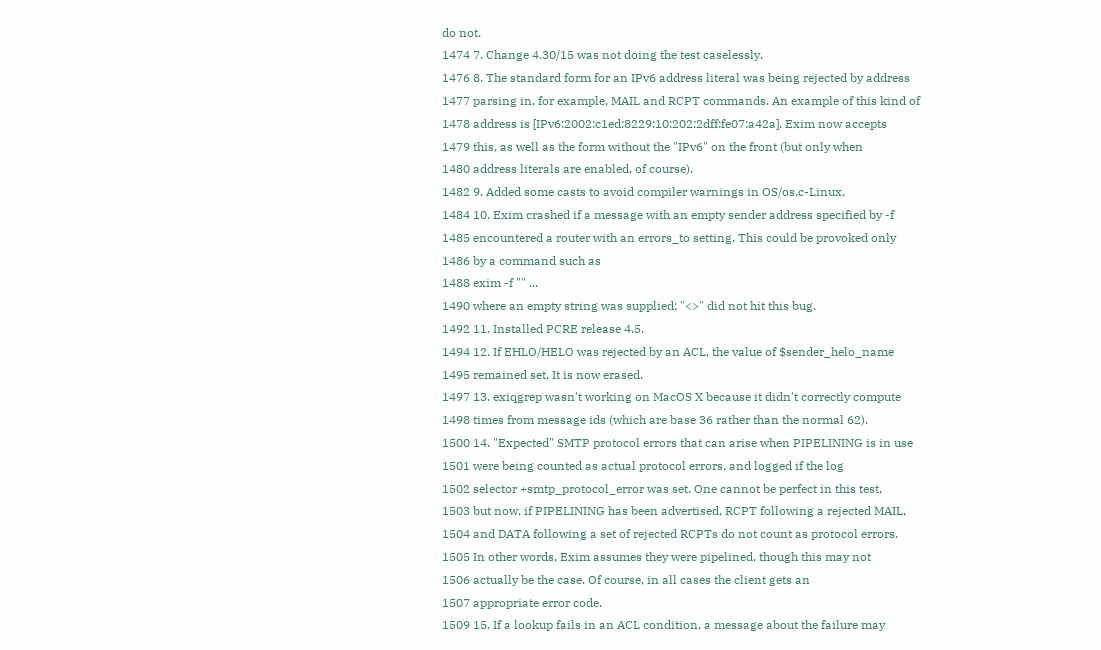do not.
1474 7. Change 4.30/15 was not doing the test caselessly.
1476 8. The standard form for an IPv6 address literal was being rejected by address
1477 parsing in, for example, MAIL and RCPT commands. An example of this kind of
1478 address is [IPv6:2002:c1ed:8229:10:202:2dff:fe07:a42a]. Exim now accepts
1479 this, as well as the form without the "IPv6" on the front (but only when
1480 address literals are enabled, of course).
1482 9. Added some casts to avoid compiler warnings in OS/os.c-Linux.
1484 10. Exim crashed if a message with an empty sender address specified by -f
1485 encountered a router with an errors_to setting. This could be provoked only
1486 by a command such as
1488 exim -f "" ...
1490 where an empty string was supplied; "<>" did not hit this bug.
1492 11. Installed PCRE release 4.5.
1494 12. If EHLO/HELO was rejected by an ACL, the value of $sender_helo_name
1495 remained set. It is now erased.
1497 13. exiqgrep wasn't working on MacOS X because it didn't correctly compute
1498 times from message ids (which are base 36 rather than the normal 62).
1500 14. "Expected" SMTP protocol errors that can arise when PIPELINING is in use
1501 were being counted as actual protocol errors, and logged if the log
1502 selector +smtp_protocol_error was set. One cannot be perfect in this test,
1503 but now, if PIPELINING has been advertised, RCPT following a rejected MAIL,
1504 and DATA following a set of rejected RCPTs do not count as protocol errors.
1505 In other words, Exim assumes they were pipelined, though this may not
1506 actually be the case. Of course, in all cases the client gets an
1507 appropriate error code.
1509 15. If a lookup fails in an ACL condition, a message about the failure may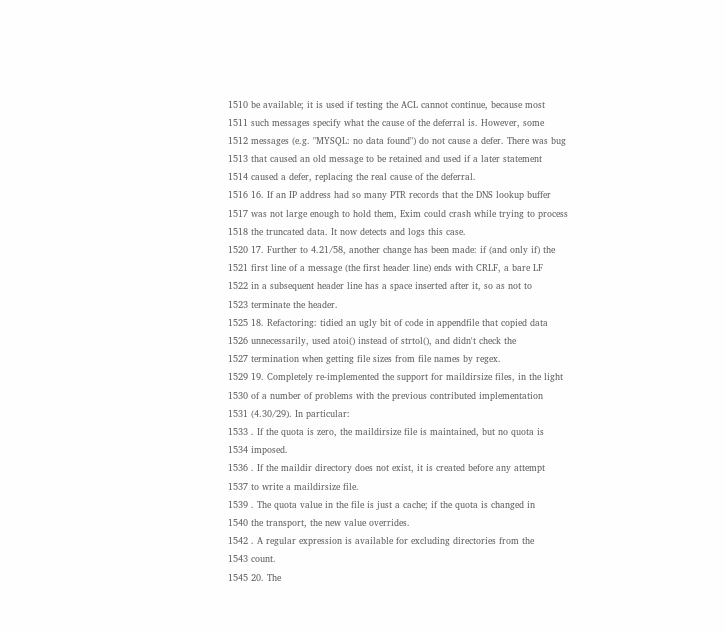1510 be available; it is used if testing the ACL cannot continue, because most
1511 such messages specify what the cause of the deferral is. However, some
1512 messages (e.g. "MYSQL: no data found") do not cause a defer. There was bug
1513 that caused an old message to be retained and used if a later statement
1514 caused a defer, replacing the real cause of the deferral.
1516 16. If an IP address had so many PTR records that the DNS lookup buffer
1517 was not large enough to hold them, Exim could crash while trying to process
1518 the truncated data. It now detects and logs this case.
1520 17. Further to 4.21/58, another change has been made: if (and only if) the
1521 first line of a message (the first header line) ends with CRLF, a bare LF
1522 in a subsequent header line has a space inserted after it, so as not to
1523 terminate the header.
1525 18. Refactoring: tidied an ugly bit of code in appendfile that copied data
1526 unnecessarily, used atoi() instead of strtol(), and didn't check the
1527 termination when getting file sizes from file names by regex.
1529 19. Completely re-implemented the support for maildirsize files, in the light
1530 of a number of problems with the previous contributed implementation
1531 (4.30/29). In particular:
1533 . If the quota is zero, the maildirsize file is maintained, but no quota is
1534 imposed.
1536 . If the maildir directory does not exist, it is created before any attempt
1537 to write a maildirsize file.
1539 . The quota value in the file is just a cache; if the quota is changed in
1540 the transport, the new value overrides.
1542 . A regular expression is available for excluding directories from the
1543 count.
1545 20. The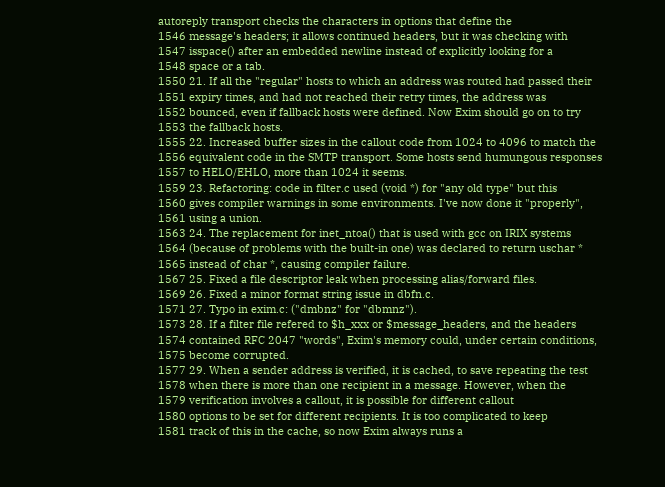autoreply transport checks the characters in options that define the
1546 message's headers; it allows continued headers, but it was checking with
1547 isspace() after an embedded newline instead of explicitly looking for a
1548 space or a tab.
1550 21. If all the "regular" hosts to which an address was routed had passed their
1551 expiry times, and had not reached their retry times, the address was
1552 bounced, even if fallback hosts were defined. Now Exim should go on to try
1553 the fallback hosts.
1555 22. Increased buffer sizes in the callout code from 1024 to 4096 to match the
1556 equivalent code in the SMTP transport. Some hosts send humungous responses
1557 to HELO/EHLO, more than 1024 it seems.
1559 23. Refactoring: code in filter.c used (void *) for "any old type" but this
1560 gives compiler warnings in some environments. I've now done it "properly",
1561 using a union.
1563 24. The replacement for inet_ntoa() that is used with gcc on IRIX systems
1564 (because of problems with the built-in one) was declared to return uschar *
1565 instead of char *, causing compiler failure.
1567 25. Fixed a file descriptor leak when processing alias/forward files.
1569 26. Fixed a minor format string issue in dbfn.c.
1571 27. Typo in exim.c: ("dmbnz" for "dbmnz").
1573 28. If a filter file refered to $h_xxx or $message_headers, and the headers
1574 contained RFC 2047 "words", Exim's memory could, under certain conditions,
1575 become corrupted.
1577 29. When a sender address is verified, it is cached, to save repeating the test
1578 when there is more than one recipient in a message. However, when the
1579 verification involves a callout, it is possible for different callout
1580 options to be set for different recipients. It is too complicated to keep
1581 track of this in the cache, so now Exim always runs a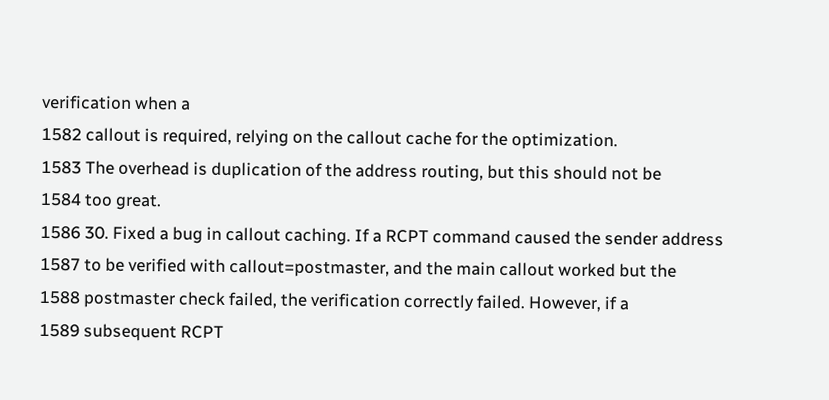verification when a
1582 callout is required, relying on the callout cache for the optimization.
1583 The overhead is duplication of the address routing, but this should not be
1584 too great.
1586 30. Fixed a bug in callout caching. If a RCPT command caused the sender address
1587 to be verified with callout=postmaster, and the main callout worked but the
1588 postmaster check failed, the verification correctly failed. However, if a
1589 subsequent RCPT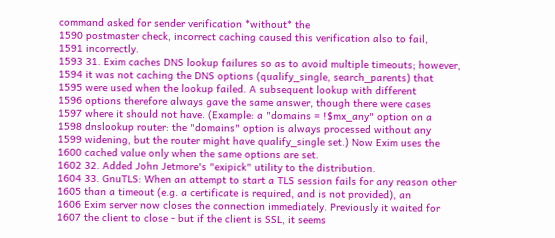command asked for sender verification *without* the
1590 postmaster check, incorrect caching caused this verification also to fail,
1591 incorrectly.
1593 31. Exim caches DNS lookup failures so as to avoid multiple timeouts; however,
1594 it was not caching the DNS options (qualify_single, search_parents) that
1595 were used when the lookup failed. A subsequent lookup with different
1596 options therefore always gave the same answer, though there were cases
1597 where it should not have. (Example: a "domains = !$mx_any" option on a
1598 dnslookup router: the "domains" option is always processed without any
1599 widening, but the router might have qualify_single set.) Now Exim uses the
1600 cached value only when the same options are set.
1602 32. Added John Jetmore's "exipick" utility to the distribution.
1604 33. GnuTLS: When an attempt to start a TLS session fails for any reason other
1605 than a timeout (e.g. a certificate is required, and is not provided), an
1606 Exim server now closes the connection immediately. Previously it waited for
1607 the client to close - but if the client is SSL, it seems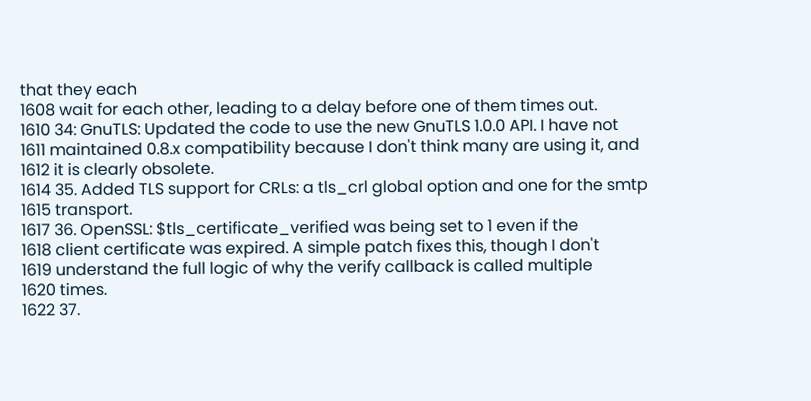that they each
1608 wait for each other, leading to a delay before one of them times out.
1610 34: GnuTLS: Updated the code to use the new GnuTLS 1.0.0 API. I have not
1611 maintained 0.8.x compatibility because I don't think many are using it, and
1612 it is clearly obsolete.
1614 35. Added TLS support for CRLs: a tls_crl global option and one for the smtp
1615 transport.
1617 36. OpenSSL: $tls_certificate_verified was being set to 1 even if the
1618 client certificate was expired. A simple patch fixes this, though I don't
1619 understand the full logic of why the verify callback is called multiple
1620 times.
1622 37.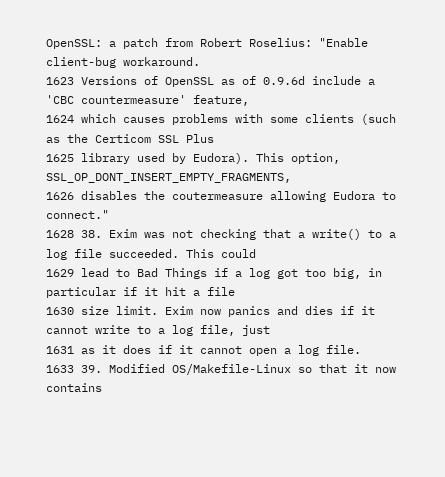OpenSSL: a patch from Robert Roselius: "Enable client-bug workaround.
1623 Versions of OpenSSL as of 0.9.6d include a 'CBC countermeasure' feature,
1624 which causes problems with some clients (such as the Certicom SSL Plus
1625 library used by Eudora). This option, SSL_OP_DONT_INSERT_EMPTY_FRAGMENTS,
1626 disables the coutermeasure allowing Eudora to connect."
1628 38. Exim was not checking that a write() to a log file succeeded. This could
1629 lead to Bad Things if a log got too big, in particular if it hit a file
1630 size limit. Exim now panics and dies if it cannot write to a log file, just
1631 as it does if it cannot open a log file.
1633 39. Modified OS/Makefile-Linux so that it now contains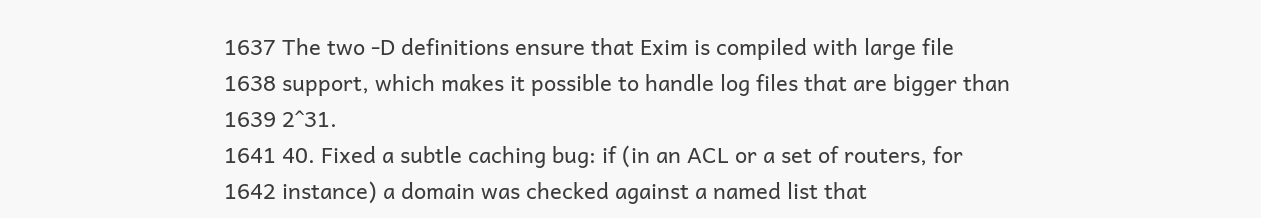1637 The two -D definitions ensure that Exim is compiled with large file
1638 support, which makes it possible to handle log files that are bigger than
1639 2^31.
1641 40. Fixed a subtle caching bug: if (in an ACL or a set of routers, for
1642 instance) a domain was checked against a named list that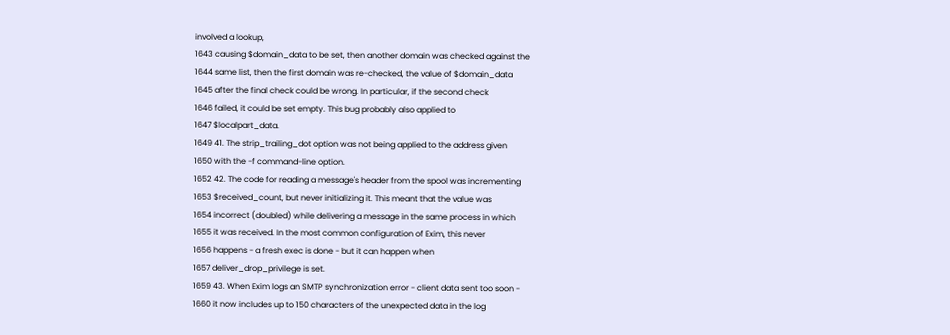involved a lookup,
1643 causing $domain_data to be set, then another domain was checked against the
1644 same list, then the first domain was re-checked, the value of $domain_data
1645 after the final check could be wrong. In particular, if the second check
1646 failed, it could be set empty. This bug probably also applied to
1647 $localpart_data.
1649 41. The strip_trailing_dot option was not being applied to the address given
1650 with the -f command-line option.
1652 42. The code for reading a message's header from the spool was incrementing
1653 $received_count, but never initializing it. This meant that the value was
1654 incorrect (doubled) while delivering a message in the same process in which
1655 it was received. In the most common configuration of Exim, this never
1656 happens - a fresh exec is done - but it can happen when
1657 deliver_drop_privilege is set.
1659 43. When Exim logs an SMTP synchronization error - client data sent too soon -
1660 it now includes up to 150 characters of the unexpected data in the log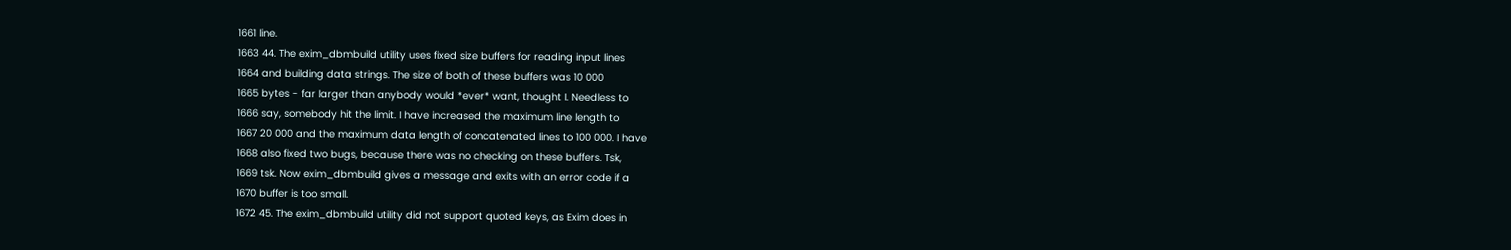1661 line.
1663 44. The exim_dbmbuild utility uses fixed size buffers for reading input lines
1664 and building data strings. The size of both of these buffers was 10 000
1665 bytes - far larger than anybody would *ever* want, thought I. Needless to
1666 say, somebody hit the limit. I have increased the maximum line length to
1667 20 000 and the maximum data length of concatenated lines to 100 000. I have
1668 also fixed two bugs, because there was no checking on these buffers. Tsk,
1669 tsk. Now exim_dbmbuild gives a message and exits with an error code if a
1670 buffer is too small.
1672 45. The exim_dbmbuild utility did not support quoted keys, as Exim does in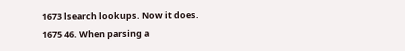1673 lsearch lookups. Now it does.
1675 46. When parsing a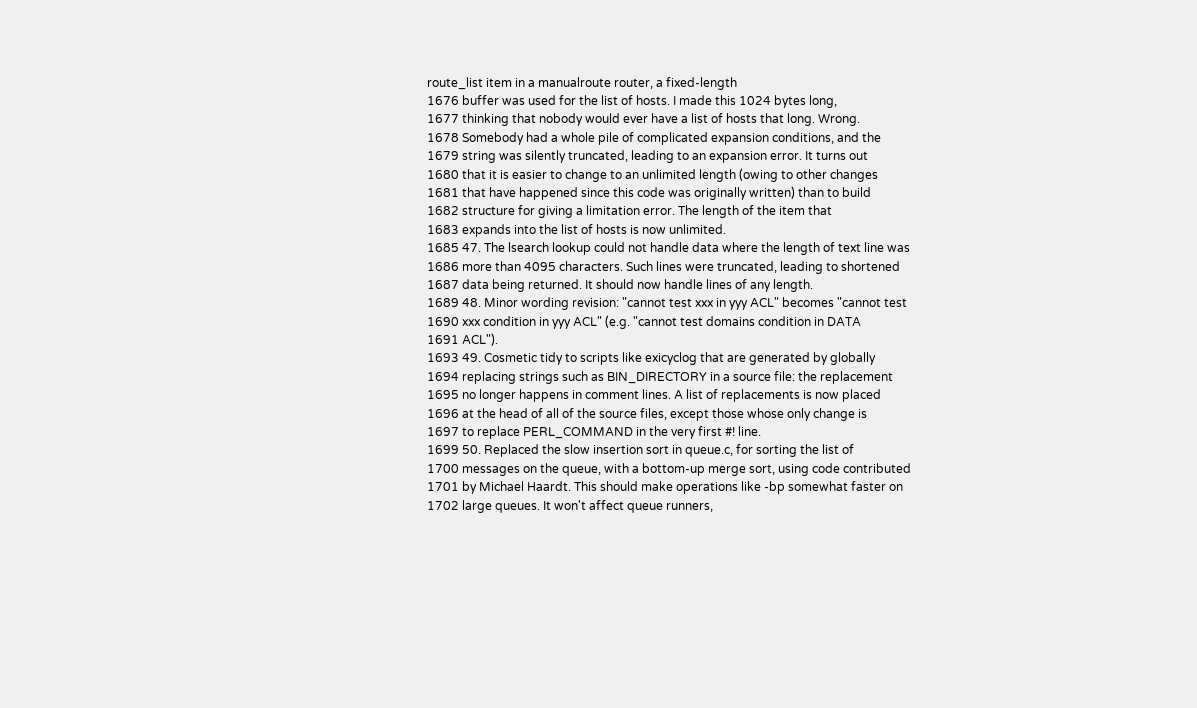route_list item in a manualroute router, a fixed-length
1676 buffer was used for the list of hosts. I made this 1024 bytes long,
1677 thinking that nobody would ever have a list of hosts that long. Wrong.
1678 Somebody had a whole pile of complicated expansion conditions, and the
1679 string was silently truncated, leading to an expansion error. It turns out
1680 that it is easier to change to an unlimited length (owing to other changes
1681 that have happened since this code was originally written) than to build
1682 structure for giving a limitation error. The length of the item that
1683 expands into the list of hosts is now unlimited.
1685 47. The lsearch lookup could not handle data where the length of text line was
1686 more than 4095 characters. Such lines were truncated, leading to shortened
1687 data being returned. It should now handle lines of any length.
1689 48. Minor wording revision: "cannot test xxx in yyy ACL" becomes "cannot test
1690 xxx condition in yyy ACL" (e.g. "cannot test domains condition in DATA
1691 ACL").
1693 49. Cosmetic tidy to scripts like exicyclog that are generated by globally
1694 replacing strings such as BIN_DIRECTORY in a source file: the replacement
1695 no longer happens in comment lines. A list of replacements is now placed
1696 at the head of all of the source files, except those whose only change is
1697 to replace PERL_COMMAND in the very first #! line.
1699 50. Replaced the slow insertion sort in queue.c, for sorting the list of
1700 messages on the queue, with a bottom-up merge sort, using code contributed
1701 by Michael Haardt. This should make operations like -bp somewhat faster on
1702 large queues. It won't affect queue runners,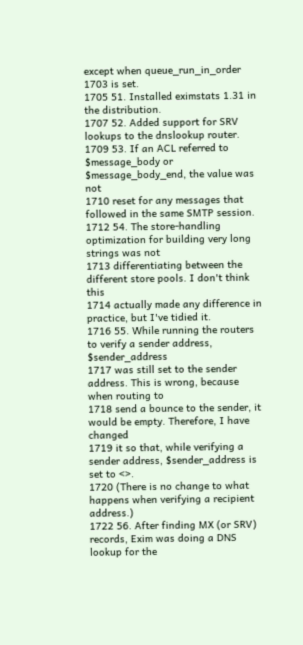except when queue_run_in_order
1703 is set.
1705 51. Installed eximstats 1.31 in the distribution.
1707 52. Added support for SRV lookups to the dnslookup router.
1709 53. If an ACL referred to $message_body or $message_body_end, the value was not
1710 reset for any messages that followed in the same SMTP session.
1712 54. The store-handling optimization for building very long strings was not
1713 differentiating between the different store pools. I don't think this
1714 actually made any difference in practice, but I've tidied it.
1716 55. While running the routers to verify a sender address, $sender_address
1717 was still set to the sender address. This is wrong, because when routing to
1718 send a bounce to the sender, it would be empty. Therefore, I have changed
1719 it so that, while verifying a sender address, $sender_address is set to <>.
1720 (There is no change to what happens when verifying a recipient address.)
1722 56. After finding MX (or SRV) records, Exim was doing a DNS lookup for the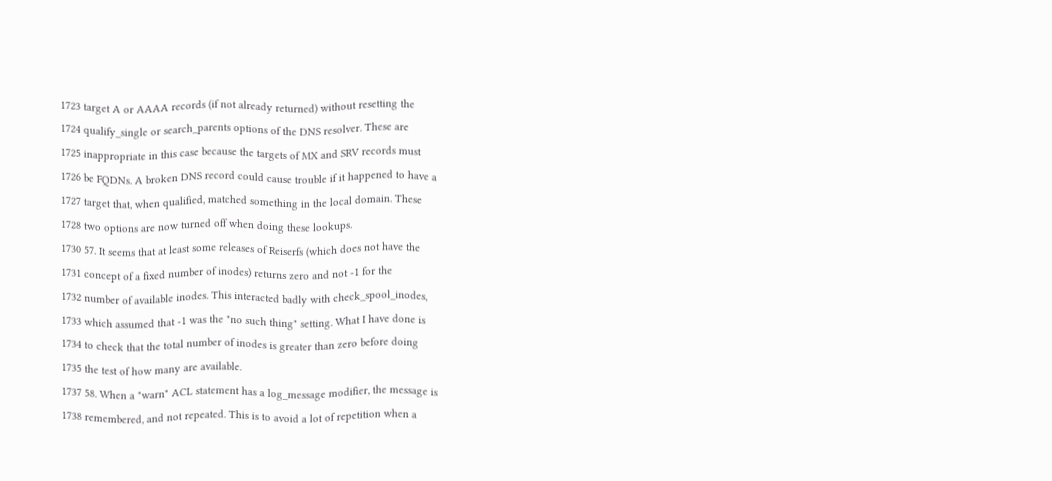1723 target A or AAAA records (if not already returned) without resetting the
1724 qualify_single or search_parents options of the DNS resolver. These are
1725 inappropriate in this case because the targets of MX and SRV records must
1726 be FQDNs. A broken DNS record could cause trouble if it happened to have a
1727 target that, when qualified, matched something in the local domain. These
1728 two options are now turned off when doing these lookups.
1730 57. It seems that at least some releases of Reiserfs (which does not have the
1731 concept of a fixed number of inodes) returns zero and not -1 for the
1732 number of available inodes. This interacted badly with check_spool_inodes,
1733 which assumed that -1 was the "no such thing" setting. What I have done is
1734 to check that the total number of inodes is greater than zero before doing
1735 the test of how many are available.
1737 58. When a "warn" ACL statement has a log_message modifier, the message is
1738 remembered, and not repeated. This is to avoid a lot of repetition when a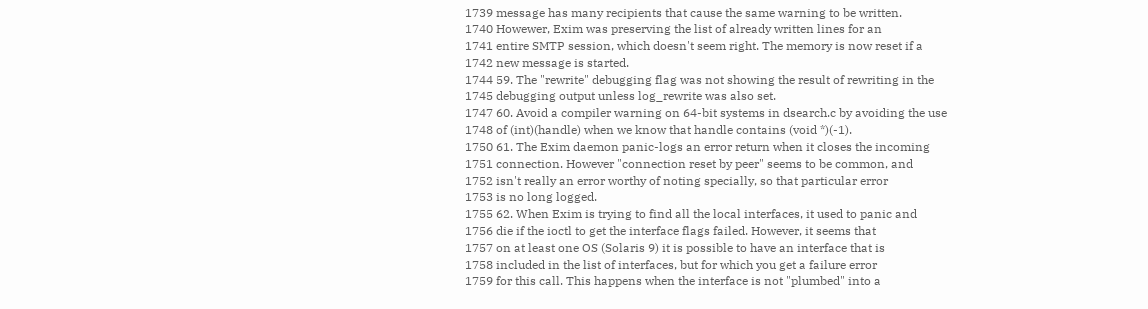1739 message has many recipients that cause the same warning to be written.
1740 Howewer, Exim was preserving the list of already written lines for an
1741 entire SMTP session, which doesn't seem right. The memory is now reset if a
1742 new message is started.
1744 59. The "rewrite" debugging flag was not showing the result of rewriting in the
1745 debugging output unless log_rewrite was also set.
1747 60. Avoid a compiler warning on 64-bit systems in dsearch.c by avoiding the use
1748 of (int)(handle) when we know that handle contains (void *)(-1).
1750 61. The Exim daemon panic-logs an error return when it closes the incoming
1751 connection. However "connection reset by peer" seems to be common, and
1752 isn't really an error worthy of noting specially, so that particular error
1753 is no long logged.
1755 62. When Exim is trying to find all the local interfaces, it used to panic and
1756 die if the ioctl to get the interface flags failed. However, it seems that
1757 on at least one OS (Solaris 9) it is possible to have an interface that is
1758 included in the list of interfaces, but for which you get a failure error
1759 for this call. This happens when the interface is not "plumbed" into a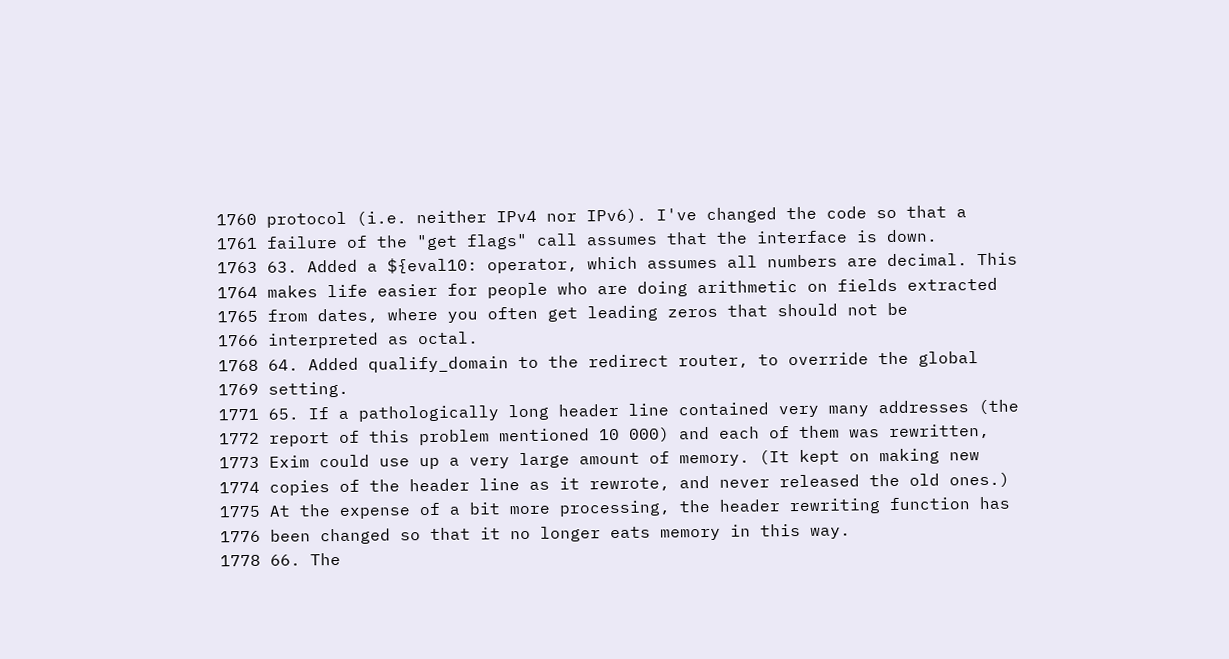1760 protocol (i.e. neither IPv4 nor IPv6). I've changed the code so that a
1761 failure of the "get flags" call assumes that the interface is down.
1763 63. Added a ${eval10: operator, which assumes all numbers are decimal. This
1764 makes life easier for people who are doing arithmetic on fields extracted
1765 from dates, where you often get leading zeros that should not be
1766 interpreted as octal.
1768 64. Added qualify_domain to the redirect router, to override the global
1769 setting.
1771 65. If a pathologically long header line contained very many addresses (the
1772 report of this problem mentioned 10 000) and each of them was rewritten,
1773 Exim could use up a very large amount of memory. (It kept on making new
1774 copies of the header line as it rewrote, and never released the old ones.)
1775 At the expense of a bit more processing, the header rewriting function has
1776 been changed so that it no longer eats memory in this way.
1778 66. The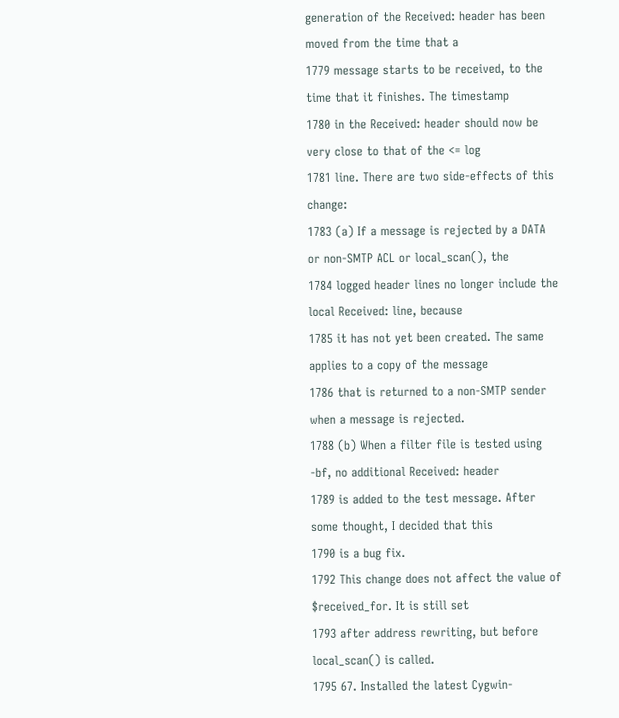generation of the Received: header has been moved from the time that a
1779 message starts to be received, to the time that it finishes. The timestamp
1780 in the Received: header should now be very close to that of the <= log
1781 line. There are two side-effects of this change:
1783 (a) If a message is rejected by a DATA or non-SMTP ACL or local_scan(), the
1784 logged header lines no longer include the local Received: line, because
1785 it has not yet been created. The same applies to a copy of the message
1786 that is returned to a non-SMTP sender when a message is rejected.
1788 (b) When a filter file is tested using -bf, no additional Received: header
1789 is added to the test message. After some thought, I decided that this
1790 is a bug fix.
1792 This change does not affect the value of $received_for. It is still set
1793 after address rewriting, but before local_scan() is called.
1795 67. Installed the latest Cygwin-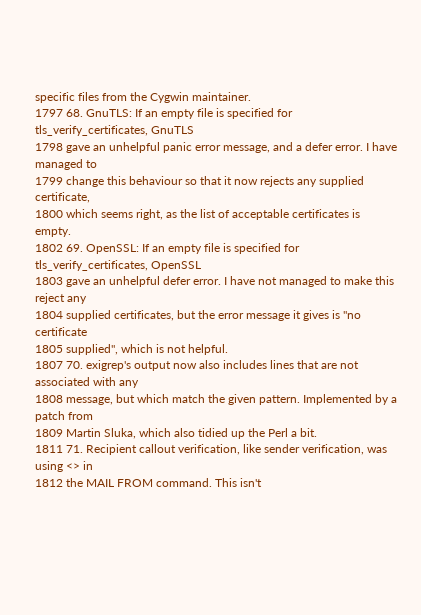specific files from the Cygwin maintainer.
1797 68. GnuTLS: If an empty file is specified for tls_verify_certificates, GnuTLS
1798 gave an unhelpful panic error message, and a defer error. I have managed to
1799 change this behaviour so that it now rejects any supplied certificate,
1800 which seems right, as the list of acceptable certificates is empty.
1802 69. OpenSSL: If an empty file is specified for tls_verify_certificates, OpenSSL
1803 gave an unhelpful defer error. I have not managed to make this reject any
1804 supplied certificates, but the error message it gives is "no certificate
1805 supplied", which is not helpful.
1807 70. exigrep's output now also includes lines that are not associated with any
1808 message, but which match the given pattern. Implemented by a patch from
1809 Martin Sluka, which also tidied up the Perl a bit.
1811 71. Recipient callout verification, like sender verification, was using <> in
1812 the MAIL FROM command. This isn't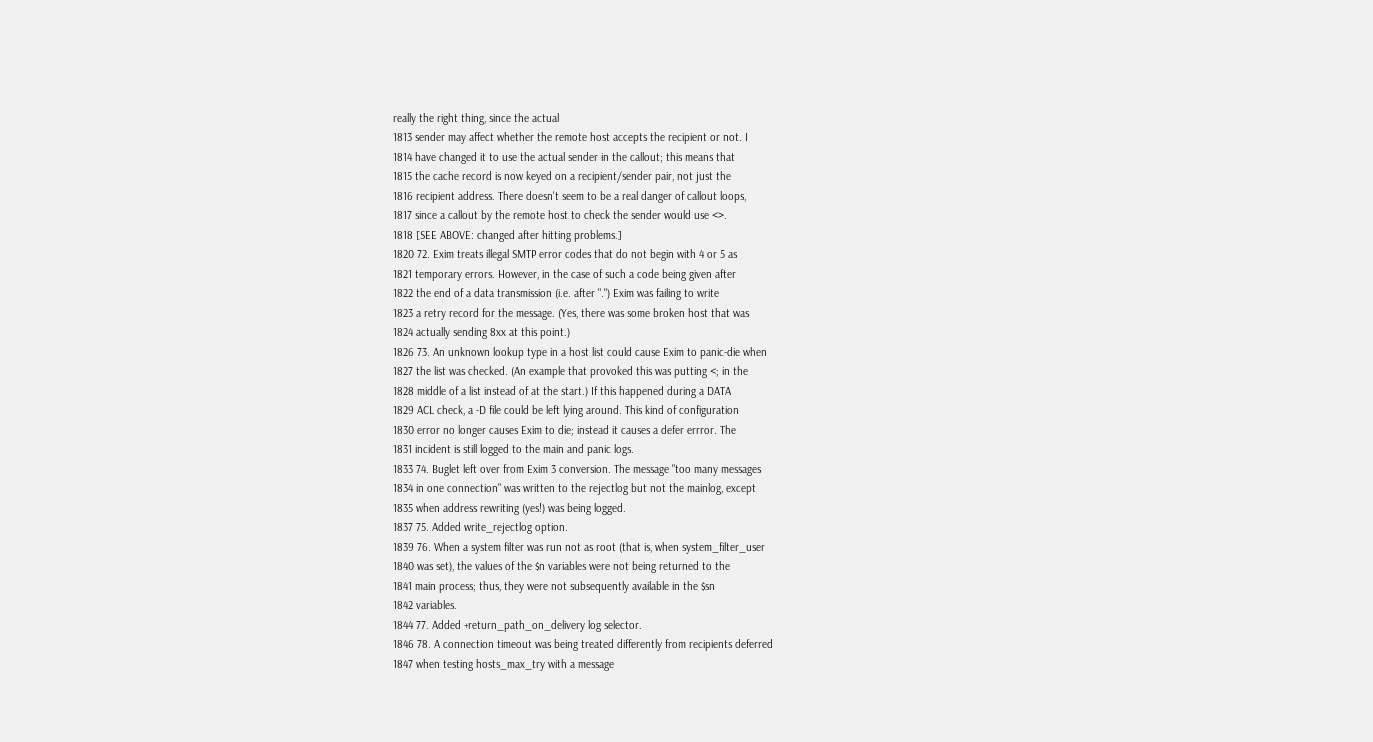really the right thing, since the actual
1813 sender may affect whether the remote host accepts the recipient or not. I
1814 have changed it to use the actual sender in the callout; this means that
1815 the cache record is now keyed on a recipient/sender pair, not just the
1816 recipient address. There doesn't seem to be a real danger of callout loops,
1817 since a callout by the remote host to check the sender would use <>.
1818 [SEE ABOVE: changed after hitting problems.]
1820 72. Exim treats illegal SMTP error codes that do not begin with 4 or 5 as
1821 temporary errors. However, in the case of such a code being given after
1822 the end of a data transmission (i.e. after ".") Exim was failing to write
1823 a retry record for the message. (Yes, there was some broken host that was
1824 actually sending 8xx at this point.)
1826 73. An unknown lookup type in a host list could cause Exim to panic-die when
1827 the list was checked. (An example that provoked this was putting <; in the
1828 middle of a list instead of at the start.) If this happened during a DATA
1829 ACL check, a -D file could be left lying around. This kind of configuration
1830 error no longer causes Exim to die; instead it causes a defer errror. The
1831 incident is still logged to the main and panic logs.
1833 74. Buglet left over from Exim 3 conversion. The message "too many messages
1834 in one connection" was written to the rejectlog but not the mainlog, except
1835 when address rewriting (yes!) was being logged.
1837 75. Added write_rejectlog option.
1839 76. When a system filter was run not as root (that is, when system_filter_user
1840 was set), the values of the $n variables were not being returned to the
1841 main process; thus, they were not subsequently available in the $sn
1842 variables.
1844 77. Added +return_path_on_delivery log selector.
1846 78. A connection timeout was being treated differently from recipients deferred
1847 when testing hosts_max_try with a message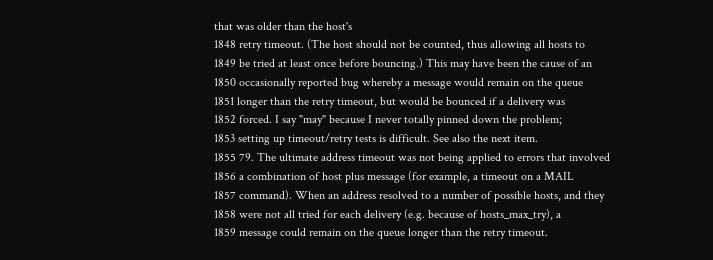that was older than the host's
1848 retry timeout. (The host should not be counted, thus allowing all hosts to
1849 be tried at least once before bouncing.) This may have been the cause of an
1850 occasionally reported bug whereby a message would remain on the queue
1851 longer than the retry timeout, but would be bounced if a delivery was
1852 forced. I say "may" because I never totally pinned down the problem;
1853 setting up timeout/retry tests is difficult. See also the next item.
1855 79. The ultimate address timeout was not being applied to errors that involved
1856 a combination of host plus message (for example, a timeout on a MAIL
1857 command). When an address resolved to a number of possible hosts, and they
1858 were not all tried for each delivery (e.g. because of hosts_max_try), a
1859 message could remain on the queue longer than the retry timeout.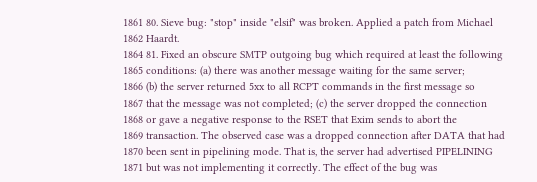1861 80. Sieve bug: "stop" inside "elsif" was broken. Applied a patch from Michael
1862 Haardt.
1864 81. Fixed an obscure SMTP outgoing bug which required at least the following
1865 conditions: (a) there was another message waiting for the same server;
1866 (b) the server returned 5xx to all RCPT commands in the first message so
1867 that the message was not completed; (c) the server dropped the connection
1868 or gave a negative response to the RSET that Exim sends to abort the
1869 transaction. The observed case was a dropped connection after DATA that had
1870 been sent in pipelining mode. That is, the server had advertised PIPELINING
1871 but was not implementing it correctly. The effect of the bug was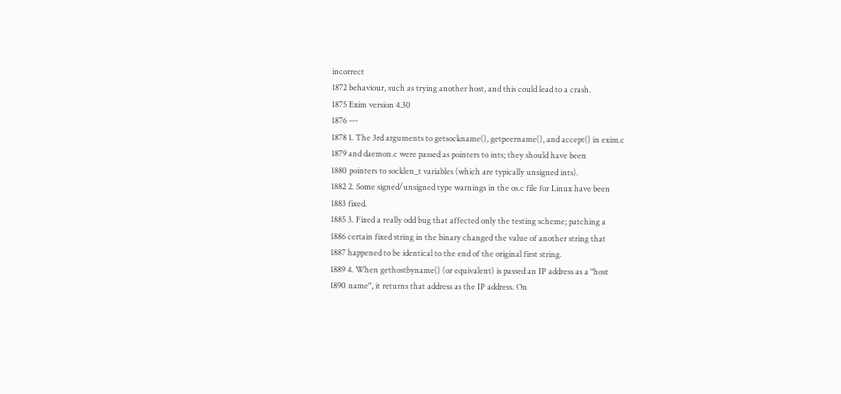incorrect
1872 behaviour, such as trying another host, and this could lead to a crash.
1875 Exim version 4.30
1876 ---
1878 1. The 3rd arguments to getsockname(), getpeername(), and accept() in exim.c
1879 and daemon.c were passed as pointers to ints; they should have been
1880 pointers to socklen_t variables (which are typically unsigned ints).
1882 2. Some signed/unsigned type warnings in the os.c file for Linux have been
1883 fixed.
1885 3. Fixed a really odd bug that affected only the testing scheme; patching a
1886 certain fixed string in the binary changed the value of another string that
1887 happened to be identical to the end of the original first string.
1889 4. When gethostbyname() (or equivalent) is passed an IP address as a "host
1890 name", it returns that address as the IP address. On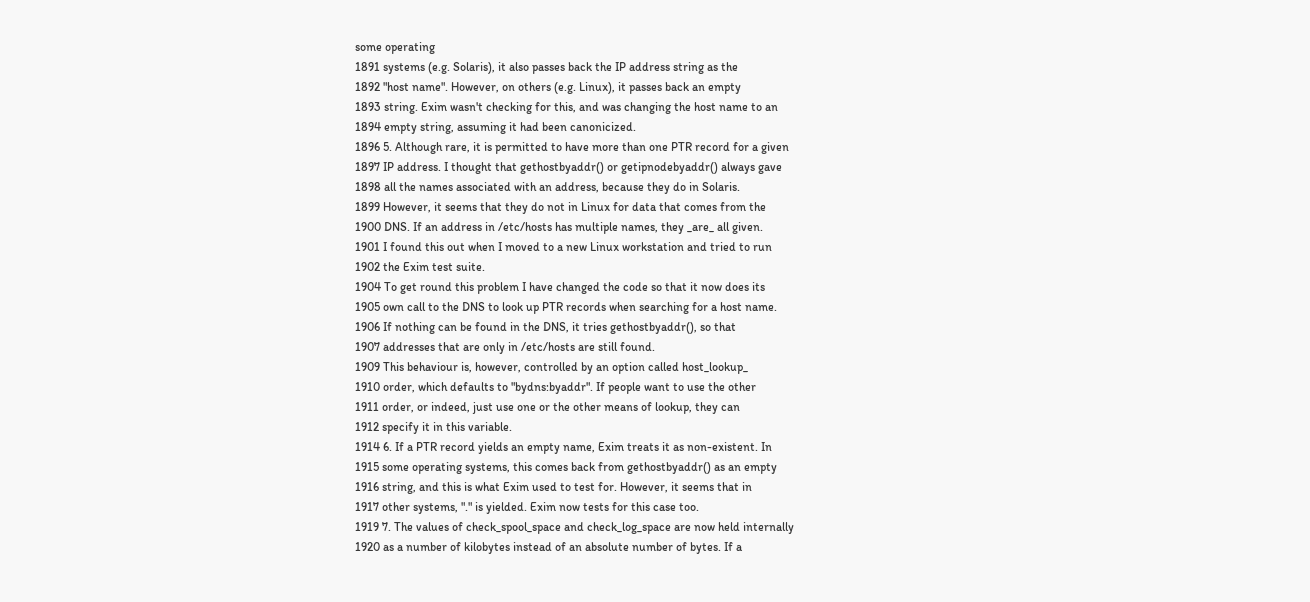some operating
1891 systems (e.g. Solaris), it also passes back the IP address string as the
1892 "host name". However, on others (e.g. Linux), it passes back an empty
1893 string. Exim wasn't checking for this, and was changing the host name to an
1894 empty string, assuming it had been canonicized.
1896 5. Although rare, it is permitted to have more than one PTR record for a given
1897 IP address. I thought that gethostbyaddr() or getipnodebyaddr() always gave
1898 all the names associated with an address, because they do in Solaris.
1899 However, it seems that they do not in Linux for data that comes from the
1900 DNS. If an address in /etc/hosts has multiple names, they _are_ all given.
1901 I found this out when I moved to a new Linux workstation and tried to run
1902 the Exim test suite.
1904 To get round this problem I have changed the code so that it now does its
1905 own call to the DNS to look up PTR records when searching for a host name.
1906 If nothing can be found in the DNS, it tries gethostbyaddr(), so that
1907 addresses that are only in /etc/hosts are still found.
1909 This behaviour is, however, controlled by an option called host_lookup_
1910 order, which defaults to "bydns:byaddr". If people want to use the other
1911 order, or indeed, just use one or the other means of lookup, they can
1912 specify it in this variable.
1914 6. If a PTR record yields an empty name, Exim treats it as non-existent. In
1915 some operating systems, this comes back from gethostbyaddr() as an empty
1916 string, and this is what Exim used to test for. However, it seems that in
1917 other systems, "." is yielded. Exim now tests for this case too.
1919 7. The values of check_spool_space and check_log_space are now held internally
1920 as a number of kilobytes instead of an absolute number of bytes. If a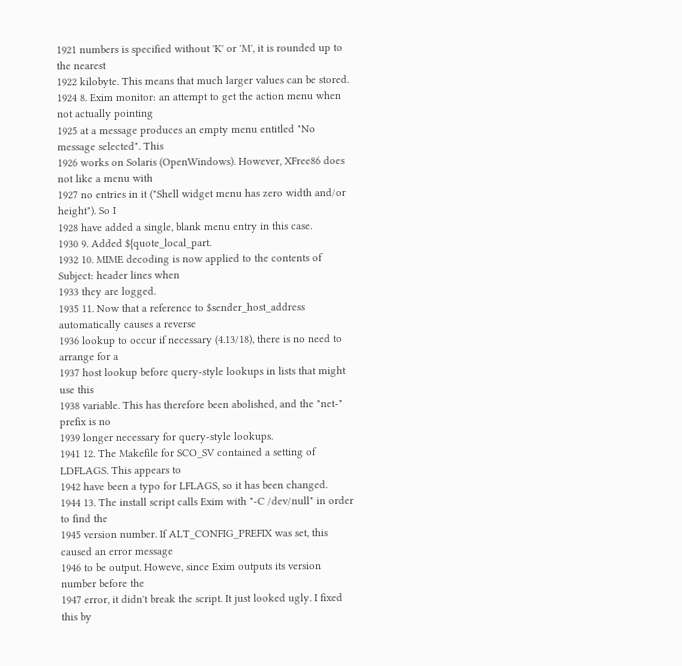1921 numbers is specified without 'K' or 'M', it is rounded up to the nearest
1922 kilobyte. This means that much larger values can be stored.
1924 8. Exim monitor: an attempt to get the action menu when not actually pointing
1925 at a message produces an empty menu entitled "No message selected". This
1926 works on Solaris (OpenWindows). However, XFree86 does not like a menu with
1927 no entries in it ("Shell widget menu has zero width and/or height"). So I
1928 have added a single, blank menu entry in this case.
1930 9. Added ${quote_local_part.
1932 10. MIME decoding is now applied to the contents of Subject: header lines when
1933 they are logged.
1935 11. Now that a reference to $sender_host_address automatically causes a reverse
1936 lookup to occur if necessary (4.13/18), there is no need to arrange for a
1937 host lookup before query-style lookups in lists that might use this
1938 variable. This has therefore been abolished, and the "net-" prefix is no
1939 longer necessary for query-style lookups.
1941 12. The Makefile for SCO_SV contained a setting of LDFLAGS. This appears to
1942 have been a typo for LFLAGS, so it has been changed.
1944 13. The install script calls Exim with "-C /dev/null" in order to find the
1945 version number. If ALT_CONFIG_PREFIX was set, this caused an error message
1946 to be output. Howeve, since Exim outputs its version number before the
1947 error, it didn't break the script. It just looked ugly. I fixed this by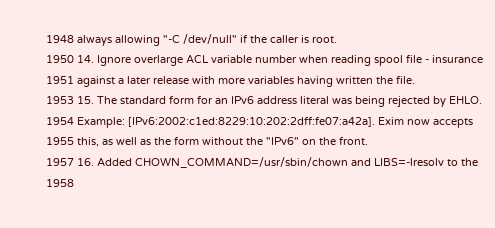1948 always allowing "-C /dev/null" if the caller is root.
1950 14. Ignore overlarge ACL variable number when reading spool file - insurance
1951 against a later release with more variables having written the file.
1953 15. The standard form for an IPv6 address literal was being rejected by EHLO.
1954 Example: [IPv6:2002:c1ed:8229:10:202:2dff:fe07:a42a]. Exim now accepts
1955 this, as well as the form without the "IPv6" on the front.
1957 16. Added CHOWN_COMMAND=/usr/sbin/chown and LIBS=-lresolv to the
1958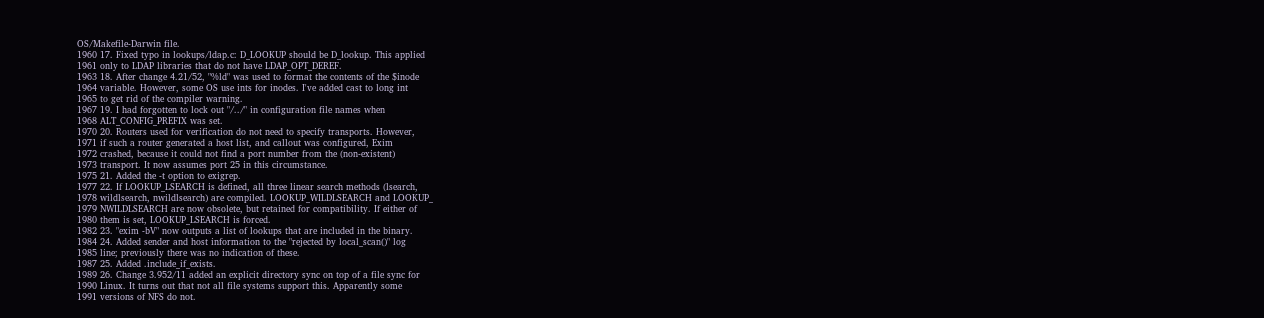OS/Makefile-Darwin file.
1960 17. Fixed typo in lookups/ldap.c: D_LOOKUP should be D_lookup. This applied
1961 only to LDAP libraries that do not have LDAP_OPT_DEREF.
1963 18. After change 4.21/52, "%ld" was used to format the contents of the $inode
1964 variable. However, some OS use ints for inodes. I've added cast to long int
1965 to get rid of the compiler warning.
1967 19. I had forgotten to lock out "/../" in configuration file names when
1968 ALT_CONFIG_PREFIX was set.
1970 20. Routers used for verification do not need to specify transports. However,
1971 if such a router generated a host list, and callout was configured, Exim
1972 crashed, because it could not find a port number from the (non-existent)
1973 transport. It now assumes port 25 in this circumstance.
1975 21. Added the -t option to exigrep.
1977 22. If LOOKUP_LSEARCH is defined, all three linear search methods (lsearch,
1978 wildlsearch, nwildlsearch) are compiled. LOOKUP_WILDLSEARCH and LOOKUP_
1979 NWILDLSEARCH are now obsolete, but retained for compatibility. If either of
1980 them is set, LOOKUP_LSEARCH is forced.
1982 23. "exim -bV" now outputs a list of lookups that are included in the binary.
1984 24. Added sender and host information to the "rejected by local_scan()" log
1985 line; previously there was no indication of these.
1987 25. Added .include_if_exists.
1989 26. Change 3.952/11 added an explicit directory sync on top of a file sync for
1990 Linux. It turns out that not all file systems support this. Apparently some
1991 versions of NFS do not.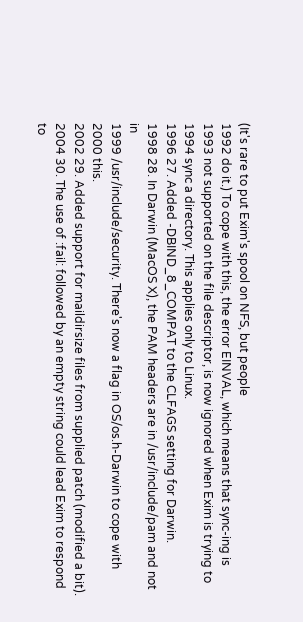(It's rare to put Exim's spool on NFS, but people
1992 do it.) To cope with this, the error EINVAL, which means that sync-ing is
1993 not supported on the file descriptor, is now ignored when Exim is trying to
1994 sync a directory. This applies only to Linux.
1996 27. Added -DBIND_8_COMPAT to the CLFAGS setting for Darwin.
1998 28. In Darwin (MacOS X), the PAM headers are in /usr/include/pam and not in
1999 /usr/include/security. There's now a flag in OS/os.h-Darwin to cope with
2000 this.
2002 29. Added support for maildirsize files from supplied patch (modified a bit).
2004 30. The use of :fail: followed by an empty string could lead Exim to respond to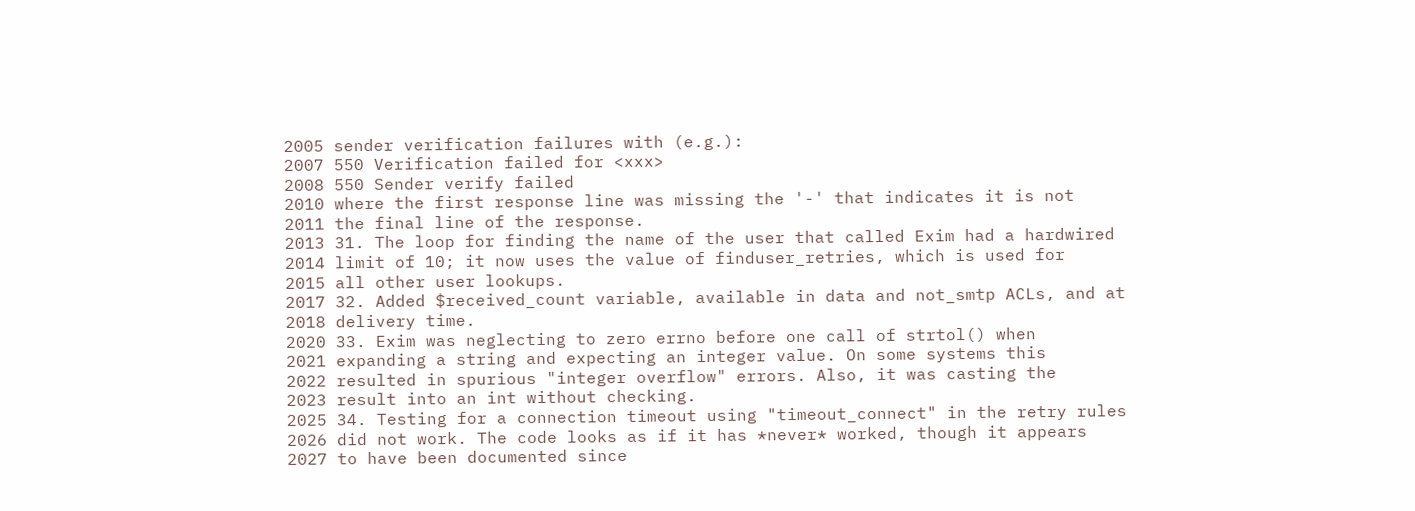2005 sender verification failures with (e.g.):
2007 550 Verification failed for <xxx>
2008 550 Sender verify failed
2010 where the first response line was missing the '-' that indicates it is not
2011 the final line of the response.
2013 31. The loop for finding the name of the user that called Exim had a hardwired
2014 limit of 10; it now uses the value of finduser_retries, which is used for
2015 all other user lookups.
2017 32. Added $received_count variable, available in data and not_smtp ACLs, and at
2018 delivery time.
2020 33. Exim was neglecting to zero errno before one call of strtol() when
2021 expanding a string and expecting an integer value. On some systems this
2022 resulted in spurious "integer overflow" errors. Also, it was casting the
2023 result into an int without checking.
2025 34. Testing for a connection timeout using "timeout_connect" in the retry rules
2026 did not work. The code looks as if it has *never* worked, though it appears
2027 to have been documented since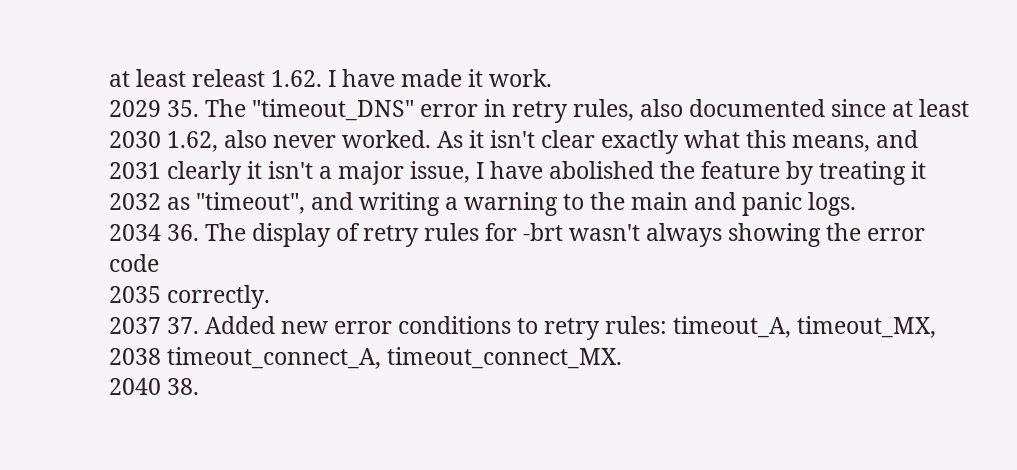at least releast 1.62. I have made it work.
2029 35. The "timeout_DNS" error in retry rules, also documented since at least
2030 1.62, also never worked. As it isn't clear exactly what this means, and
2031 clearly it isn't a major issue, I have abolished the feature by treating it
2032 as "timeout", and writing a warning to the main and panic logs.
2034 36. The display of retry rules for -brt wasn't always showing the error code
2035 correctly.
2037 37. Added new error conditions to retry rules: timeout_A, timeout_MX,
2038 timeout_connect_A, timeout_connect_MX.
2040 38.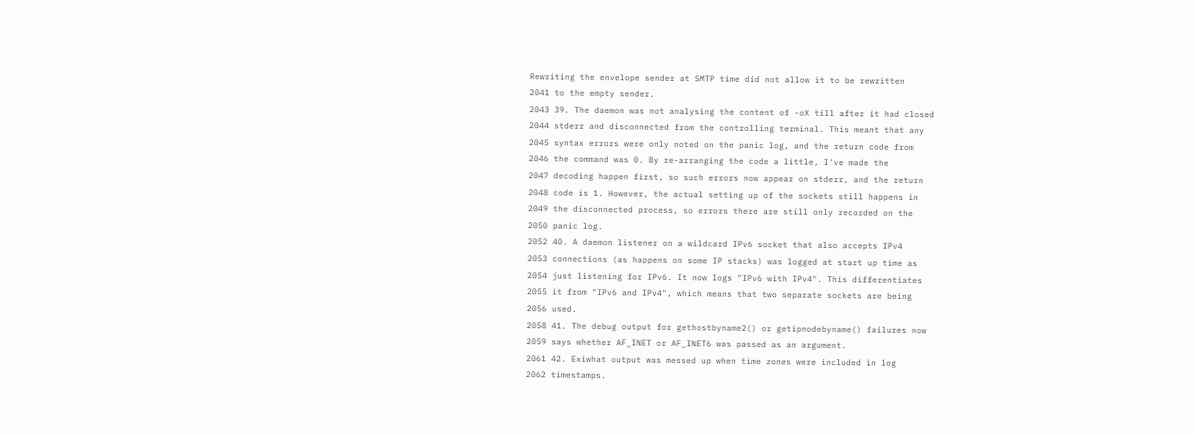Rewriting the envelope sender at SMTP time did not allow it to be rewritten
2041 to the empty sender.
2043 39. The daemon was not analysing the content of -oX till after it had closed
2044 stderr and disconnected from the controlling terminal. This meant that any
2045 syntax errors were only noted on the panic log, and the return code from
2046 the command was 0. By re-arranging the code a little, I've made the
2047 decoding happen first, so such errors now appear on stderr, and the return
2048 code is 1. However, the actual setting up of the sockets still happens in
2049 the disconnected process, so errors there are still only recorded on the
2050 panic log.
2052 40. A daemon listener on a wildcard IPv6 socket that also accepts IPv4
2053 connections (as happens on some IP stacks) was logged at start up time as
2054 just listening for IPv6. It now logs "IPv6 with IPv4". This differentiates
2055 it from "IPv6 and IPv4", which means that two separate sockets are being
2056 used.
2058 41. The debug output for gethostbyname2() or getipnodebyname() failures now
2059 says whether AF_INET or AF_INET6 was passed as an argument.
2061 42. Exiwhat output was messed up when time zones were included in log
2062 timestamps.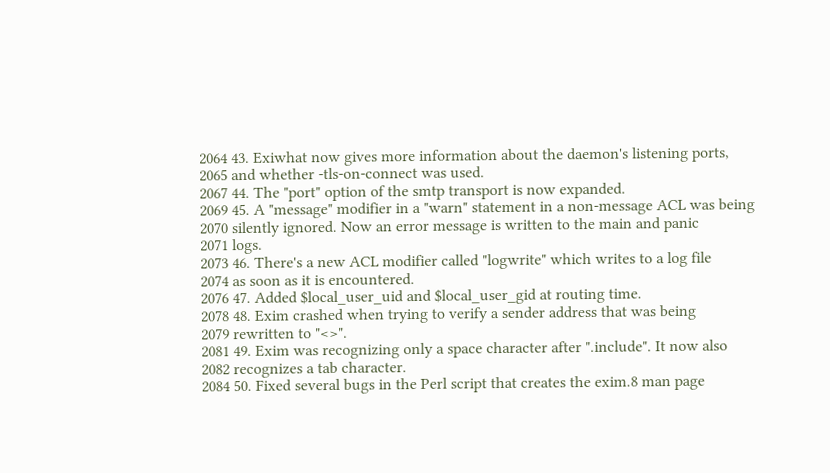2064 43. Exiwhat now gives more information about the daemon's listening ports,
2065 and whether -tls-on-connect was used.
2067 44. The "port" option of the smtp transport is now expanded.
2069 45. A "message" modifier in a "warn" statement in a non-message ACL was being
2070 silently ignored. Now an error message is written to the main and panic
2071 logs.
2073 46. There's a new ACL modifier called "logwrite" which writes to a log file
2074 as soon as it is encountered.
2076 47. Added $local_user_uid and $local_user_gid at routing time.
2078 48. Exim crashed when trying to verify a sender address that was being
2079 rewritten to "<>".
2081 49. Exim was recognizing only a space character after ".include". It now also
2082 recognizes a tab character.
2084 50. Fixed several bugs in the Perl script that creates the exim.8 man page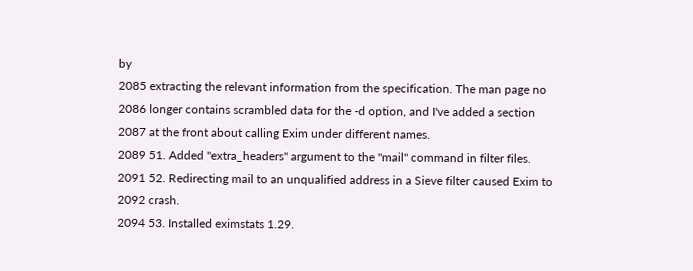by
2085 extracting the relevant information from the specification. The man page no
2086 longer contains scrambled data for the -d option, and I've added a section
2087 at the front about calling Exim under different names.
2089 51. Added "extra_headers" argument to the "mail" command in filter files.
2091 52. Redirecting mail to an unqualified address in a Sieve filter caused Exim to
2092 crash.
2094 53. Installed eximstats 1.29.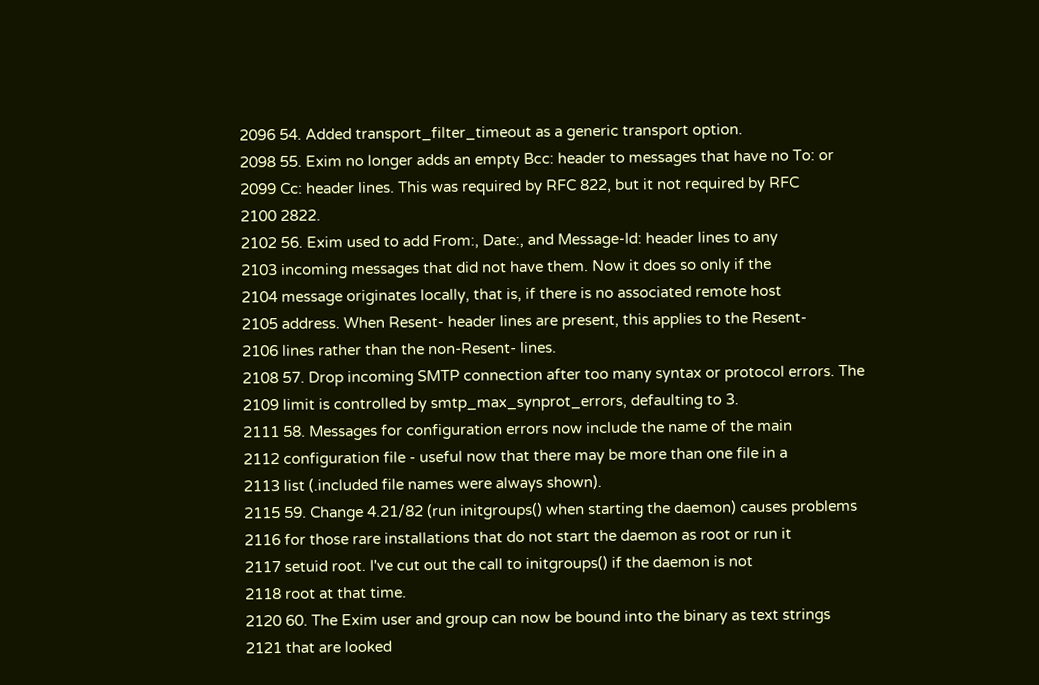2096 54. Added transport_filter_timeout as a generic transport option.
2098 55. Exim no longer adds an empty Bcc: header to messages that have no To: or
2099 Cc: header lines. This was required by RFC 822, but it not required by RFC
2100 2822.
2102 56. Exim used to add From:, Date:, and Message-Id: header lines to any
2103 incoming messages that did not have them. Now it does so only if the
2104 message originates locally, that is, if there is no associated remote host
2105 address. When Resent- header lines are present, this applies to the Resent-
2106 lines rather than the non-Resent- lines.
2108 57. Drop incoming SMTP connection after too many syntax or protocol errors. The
2109 limit is controlled by smtp_max_synprot_errors, defaulting to 3.
2111 58. Messages for configuration errors now include the name of the main
2112 configuration file - useful now that there may be more than one file in a
2113 list (.included file names were always shown).
2115 59. Change 4.21/82 (run initgroups() when starting the daemon) causes problems
2116 for those rare installations that do not start the daemon as root or run it
2117 setuid root. I've cut out the call to initgroups() if the daemon is not
2118 root at that time.
2120 60. The Exim user and group can now be bound into the binary as text strings
2121 that are looked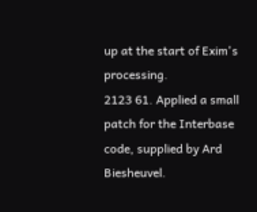up at the start of Exim's processing.
2123 61. Applied a small patch for the Interbase code, supplied by Ard Biesheuvel.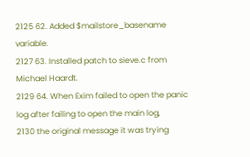2125 62. Added $mailstore_basename variable.
2127 63. Installed patch to sieve.c from Michael Haardt.
2129 64. When Exim failed to open the panic log after failing to open the main log,
2130 the original message it was trying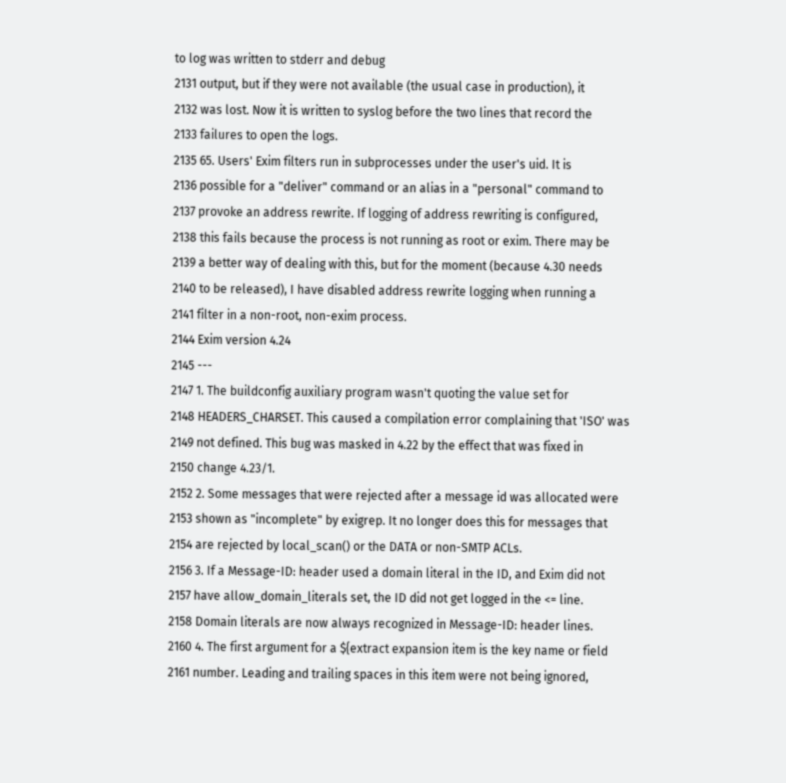to log was written to stderr and debug
2131 output, but if they were not available (the usual case in production), it
2132 was lost. Now it is written to syslog before the two lines that record the
2133 failures to open the logs.
2135 65. Users' Exim filters run in subprocesses under the user's uid. It is
2136 possible for a "deliver" command or an alias in a "personal" command to
2137 provoke an address rewrite. If logging of address rewriting is configured,
2138 this fails because the process is not running as root or exim. There may be
2139 a better way of dealing with this, but for the moment (because 4.30 needs
2140 to be released), I have disabled address rewrite logging when running a
2141 filter in a non-root, non-exim process.
2144 Exim version 4.24
2145 ---
2147 1. The buildconfig auxiliary program wasn't quoting the value set for
2148 HEADERS_CHARSET. This caused a compilation error complaining that 'ISO' was
2149 not defined. This bug was masked in 4.22 by the effect that was fixed in
2150 change 4.23/1.
2152 2. Some messages that were rejected after a message id was allocated were
2153 shown as "incomplete" by exigrep. It no longer does this for messages that
2154 are rejected by local_scan() or the DATA or non-SMTP ACLs.
2156 3. If a Message-ID: header used a domain literal in the ID, and Exim did not
2157 have allow_domain_literals set, the ID did not get logged in the <= line.
2158 Domain literals are now always recognized in Message-ID: header lines.
2160 4. The first argument for a ${extract expansion item is the key name or field
2161 number. Leading and trailing spaces in this item were not being ignored,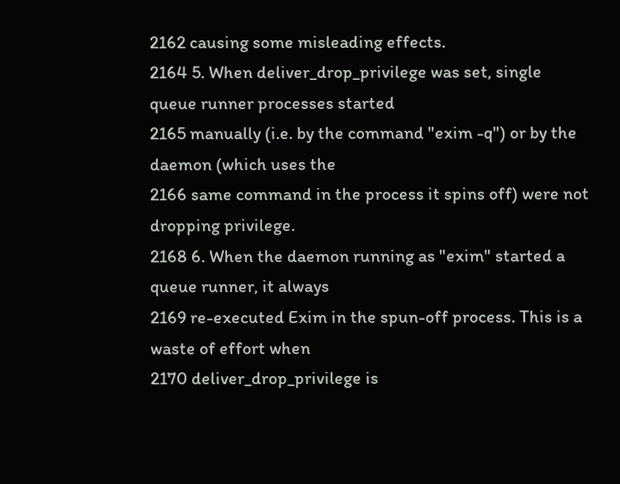2162 causing some misleading effects.
2164 5. When deliver_drop_privilege was set, single queue runner processes started
2165 manually (i.e. by the command "exim -q") or by the daemon (which uses the
2166 same command in the process it spins off) were not dropping privilege.
2168 6. When the daemon running as "exim" started a queue runner, it always
2169 re-executed Exim in the spun-off process. This is a waste of effort when
2170 deliver_drop_privilege is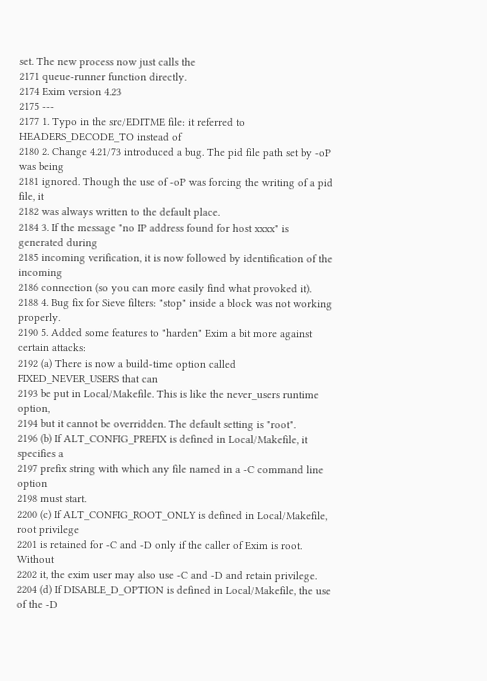set. The new process now just calls the
2171 queue-runner function directly.
2174 Exim version 4.23
2175 ---
2177 1. Typo in the src/EDITME file: it referred to HEADERS_DECODE_TO instead of
2180 2. Change 4.21/73 introduced a bug. The pid file path set by -oP was being
2181 ignored. Though the use of -oP was forcing the writing of a pid file, it
2182 was always written to the default place.
2184 3. If the message "no IP address found for host xxxx" is generated during
2185 incoming verification, it is now followed by identification of the incoming
2186 connection (so you can more easily find what provoked it).
2188 4. Bug fix for Sieve filters: "stop" inside a block was not working properly.
2190 5. Added some features to "harden" Exim a bit more against certain attacks:
2192 (a) There is now a build-time option called FIXED_NEVER_USERS that can
2193 be put in Local/Makefile. This is like the never_users runtime option,
2194 but it cannot be overridden. The default setting is "root".
2196 (b) If ALT_CONFIG_PREFIX is defined in Local/Makefile, it specifies a
2197 prefix string with which any file named in a -C command line option
2198 must start.
2200 (c) If ALT_CONFIG_ROOT_ONLY is defined in Local/Makefile, root privilege
2201 is retained for -C and -D only if the caller of Exim is root. Without
2202 it, the exim user may also use -C and -D and retain privilege.
2204 (d) If DISABLE_D_OPTION is defined in Local/Makefile, the use of the -D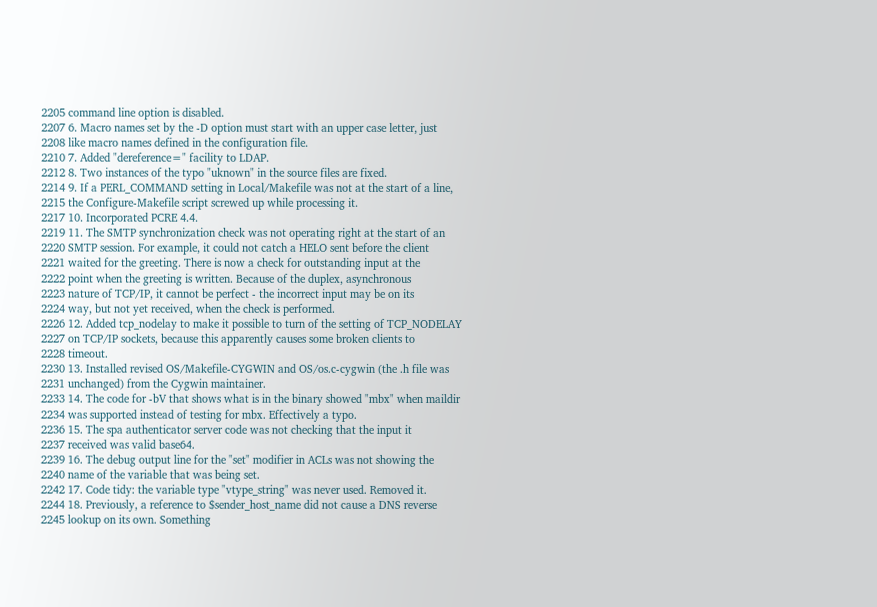2205 command line option is disabled.
2207 6. Macro names set by the -D option must start with an upper case letter, just
2208 like macro names defined in the configuration file.
2210 7. Added "dereference=" facility to LDAP.
2212 8. Two instances of the typo "uknown" in the source files are fixed.
2214 9. If a PERL_COMMAND setting in Local/Makefile was not at the start of a line,
2215 the Configure-Makefile script screwed up while processing it.
2217 10. Incorporated PCRE 4.4.
2219 11. The SMTP synchronization check was not operating right at the start of an
2220 SMTP session. For example, it could not catch a HELO sent before the client
2221 waited for the greeting. There is now a check for outstanding input at the
2222 point when the greeting is written. Because of the duplex, asynchronous
2223 nature of TCP/IP, it cannot be perfect - the incorrect input may be on its
2224 way, but not yet received, when the check is performed.
2226 12. Added tcp_nodelay to make it possible to turn of the setting of TCP_NODELAY
2227 on TCP/IP sockets, because this apparently causes some broken clients to
2228 timeout.
2230 13. Installed revised OS/Makefile-CYGWIN and OS/os.c-cygwin (the .h file was
2231 unchanged) from the Cygwin maintainer.
2233 14. The code for -bV that shows what is in the binary showed "mbx" when maildir
2234 was supported instead of testing for mbx. Effectively a typo.
2236 15. The spa authenticator server code was not checking that the input it
2237 received was valid base64.
2239 16. The debug output line for the "set" modifier in ACLs was not showing the
2240 name of the variable that was being set.
2242 17. Code tidy: the variable type "vtype_string" was never used. Removed it.
2244 18. Previously, a reference to $sender_host_name did not cause a DNS reverse
2245 lookup on its own. Something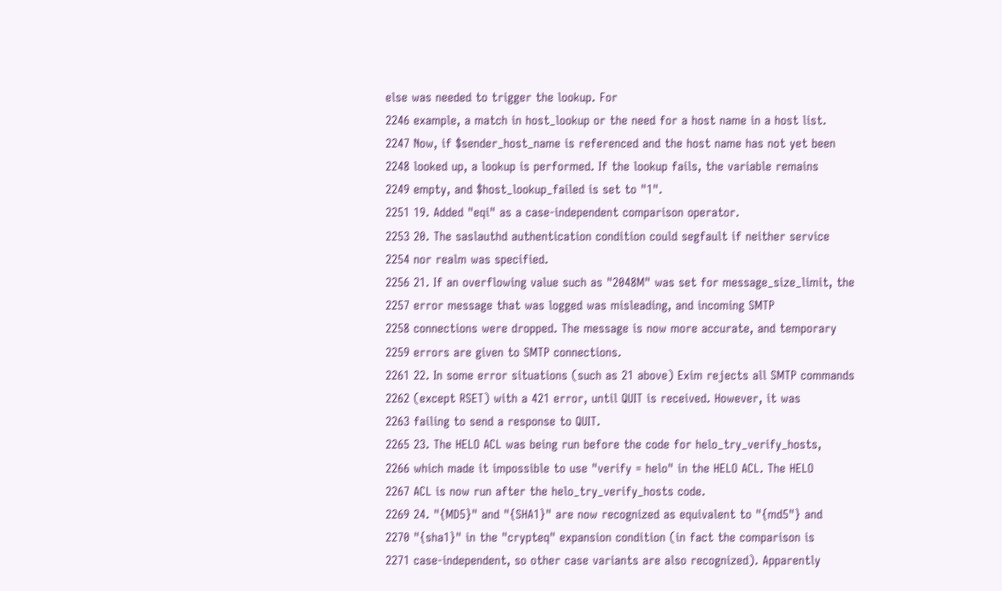else was needed to trigger the lookup. For
2246 example, a match in host_lookup or the need for a host name in a host list.
2247 Now, if $sender_host_name is referenced and the host name has not yet been
2248 looked up, a lookup is performed. If the lookup fails, the variable remains
2249 empty, and $host_lookup_failed is set to "1".
2251 19. Added "eqi" as a case-independent comparison operator.
2253 20. The saslauthd authentication condition could segfault if neither service
2254 nor realm was specified.
2256 21. If an overflowing value such as "2048M" was set for message_size_limit, the
2257 error message that was logged was misleading, and incoming SMTP
2258 connections were dropped. The message is now more accurate, and temporary
2259 errors are given to SMTP connections.
2261 22. In some error situations (such as 21 above) Exim rejects all SMTP commands
2262 (except RSET) with a 421 error, until QUIT is received. However, it was
2263 failing to send a response to QUIT.
2265 23. The HELO ACL was being run before the code for helo_try_verify_hosts,
2266 which made it impossible to use "verify = helo" in the HELO ACL. The HELO
2267 ACL is now run after the helo_try_verify_hosts code.
2269 24. "{MD5}" and "{SHA1}" are now recognized as equivalent to "{md5"} and
2270 "{sha1}" in the "crypteq" expansion condition (in fact the comparison is
2271 case-independent, so other case variants are also recognized). Apparently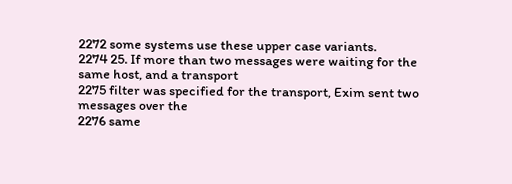2272 some systems use these upper case variants.
2274 25. If more than two messages were waiting for the same host, and a transport
2275 filter was specified for the transport, Exim sent two messages over the
2276 same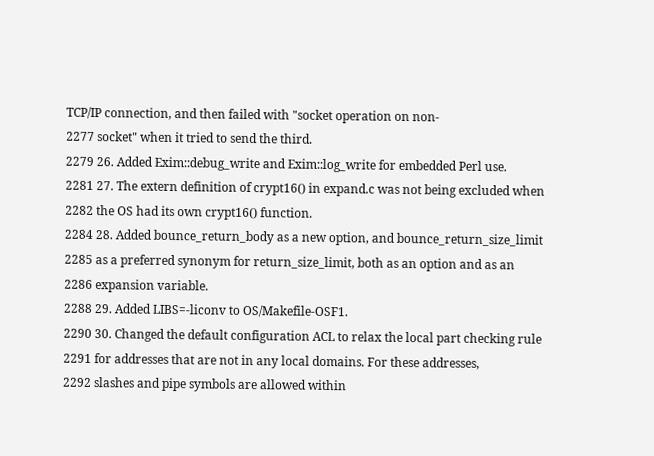TCP/IP connection, and then failed with "socket operation on non-
2277 socket" when it tried to send the third.
2279 26. Added Exim::debug_write and Exim::log_write for embedded Perl use.
2281 27. The extern definition of crypt16() in expand.c was not being excluded when
2282 the OS had its own crypt16() function.
2284 28. Added bounce_return_body as a new option, and bounce_return_size_limit
2285 as a preferred synonym for return_size_limit, both as an option and as an
2286 expansion variable.
2288 29. Added LIBS=-liconv to OS/Makefile-OSF1.
2290 30. Changed the default configuration ACL to relax the local part checking rule
2291 for addresses that are not in any local domains. For these addresses,
2292 slashes and pipe symbols are allowed within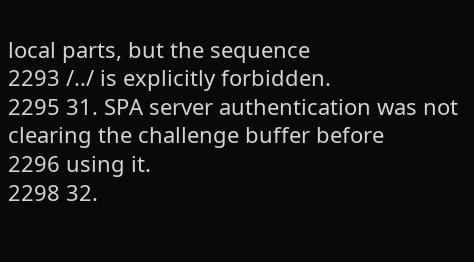local parts, but the sequence
2293 /../ is explicitly forbidden.
2295 31. SPA server authentication was not clearing the challenge buffer before
2296 using it.
2298 32.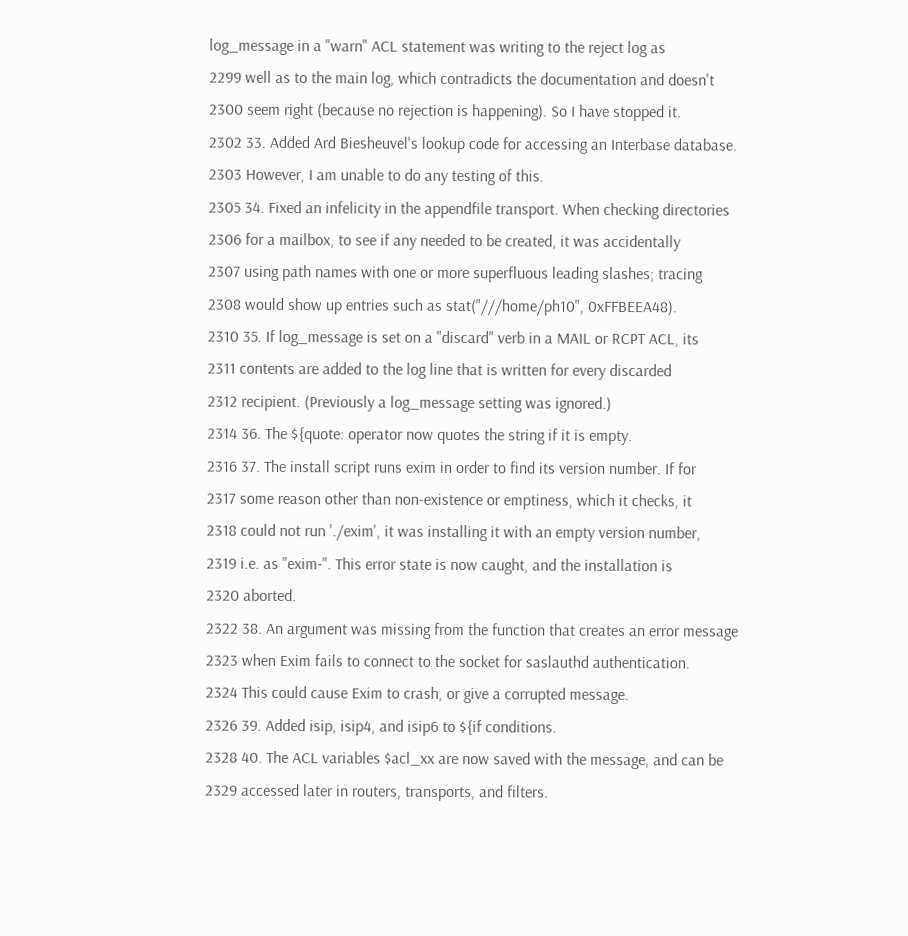log_message in a "warn" ACL statement was writing to the reject log as
2299 well as to the main log, which contradicts the documentation and doesn't
2300 seem right (because no rejection is happening). So I have stopped it.
2302 33. Added Ard Biesheuvel's lookup code for accessing an Interbase database.
2303 However, I am unable to do any testing of this.
2305 34. Fixed an infelicity in the appendfile transport. When checking directories
2306 for a mailbox, to see if any needed to be created, it was accidentally
2307 using path names with one or more superfluous leading slashes; tracing
2308 would show up entries such as stat("///home/ph10", 0xFFBEEA48).
2310 35. If log_message is set on a "discard" verb in a MAIL or RCPT ACL, its
2311 contents are added to the log line that is written for every discarded
2312 recipient. (Previously a log_message setting was ignored.)
2314 36. The ${quote: operator now quotes the string if it is empty.
2316 37. The install script runs exim in order to find its version number. If for
2317 some reason other than non-existence or emptiness, which it checks, it
2318 could not run './exim', it was installing it with an empty version number,
2319 i.e. as "exim-". This error state is now caught, and the installation is
2320 aborted.
2322 38. An argument was missing from the function that creates an error message
2323 when Exim fails to connect to the socket for saslauthd authentication.
2324 This could cause Exim to crash, or give a corrupted message.
2326 39. Added isip, isip4, and isip6 to ${if conditions.
2328 40. The ACL variables $acl_xx are now saved with the message, and can be
2329 accessed later in routers, transports, and filters.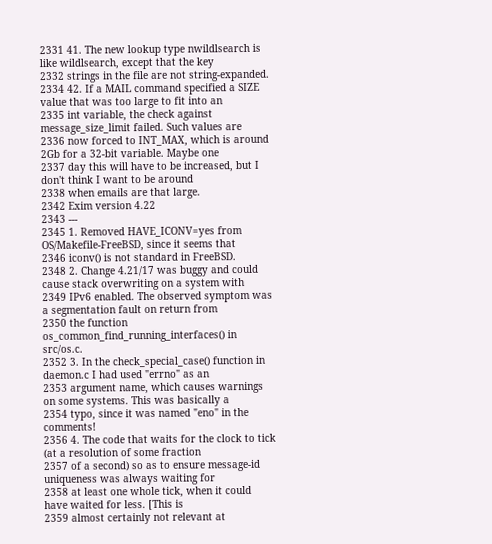2331 41. The new lookup type nwildlsearch is like wildlsearch, except that the key
2332 strings in the file are not string-expanded.
2334 42. If a MAIL command specified a SIZE value that was too large to fit into an
2335 int variable, the check against message_size_limit failed. Such values are
2336 now forced to INT_MAX, which is around 2Gb for a 32-bit variable. Maybe one
2337 day this will have to be increased, but I don't think I want to be around
2338 when emails are that large.
2342 Exim version 4.22
2343 ---
2345 1. Removed HAVE_ICONV=yes from OS/Makefile-FreeBSD, since it seems that
2346 iconv() is not standard in FreeBSD.
2348 2. Change 4.21/17 was buggy and could cause stack overwriting on a system with
2349 IPv6 enabled. The observed symptom was a segmentation fault on return from
2350 the function os_common_find_running_interfaces() in src/os.c.
2352 3. In the check_special_case() function in daemon.c I had used "errno" as an
2353 argument name, which causes warnings on some systems. This was basically a
2354 typo, since it was named "eno" in the comments!
2356 4. The code that waits for the clock to tick (at a resolution of some fraction
2357 of a second) so as to ensure message-id uniqueness was always waiting for
2358 at least one whole tick, when it could have waited for less. [This is
2359 almost certainly not relevant at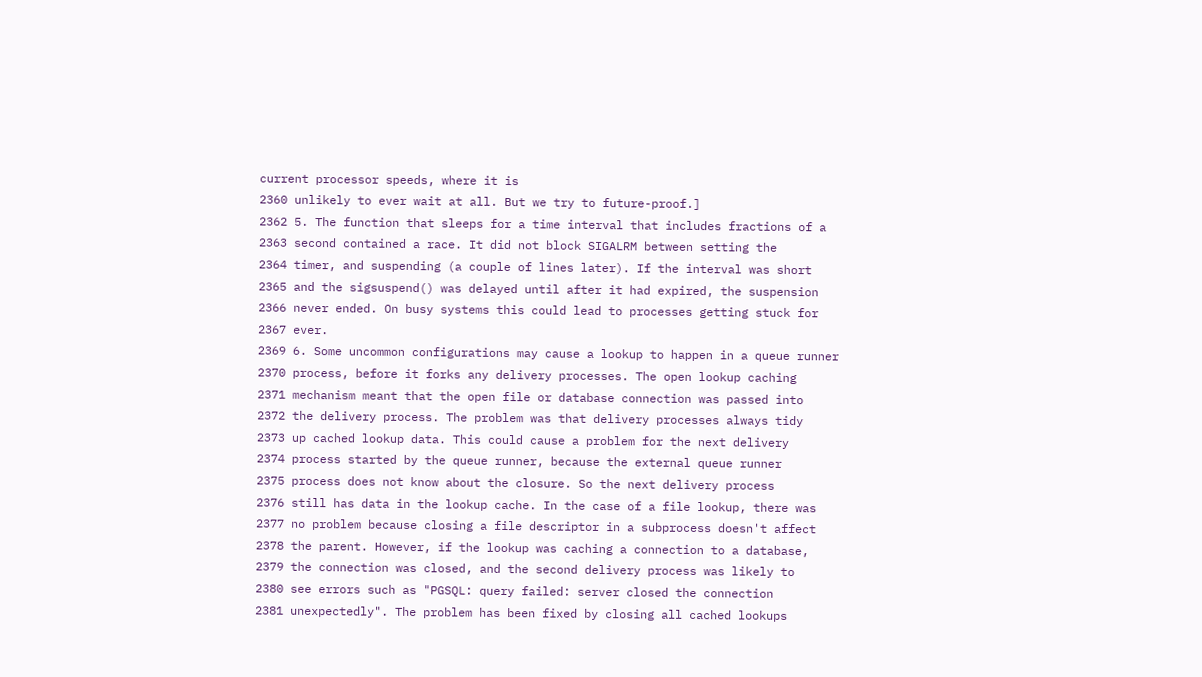current processor speeds, where it is
2360 unlikely to ever wait at all. But we try to future-proof.]
2362 5. The function that sleeps for a time interval that includes fractions of a
2363 second contained a race. It did not block SIGALRM between setting the
2364 timer, and suspending (a couple of lines later). If the interval was short
2365 and the sigsuspend() was delayed until after it had expired, the suspension
2366 never ended. On busy systems this could lead to processes getting stuck for
2367 ever.
2369 6. Some uncommon configurations may cause a lookup to happen in a queue runner
2370 process, before it forks any delivery processes. The open lookup caching
2371 mechanism meant that the open file or database connection was passed into
2372 the delivery process. The problem was that delivery processes always tidy
2373 up cached lookup data. This could cause a problem for the next delivery
2374 process started by the queue runner, because the external queue runner
2375 process does not know about the closure. So the next delivery process
2376 still has data in the lookup cache. In the case of a file lookup, there was
2377 no problem because closing a file descriptor in a subprocess doesn't affect
2378 the parent. However, if the lookup was caching a connection to a database,
2379 the connection was closed, and the second delivery process was likely to
2380 see errors such as "PGSQL: query failed: server closed the connection
2381 unexpectedly". The problem has been fixed by closing all cached lookups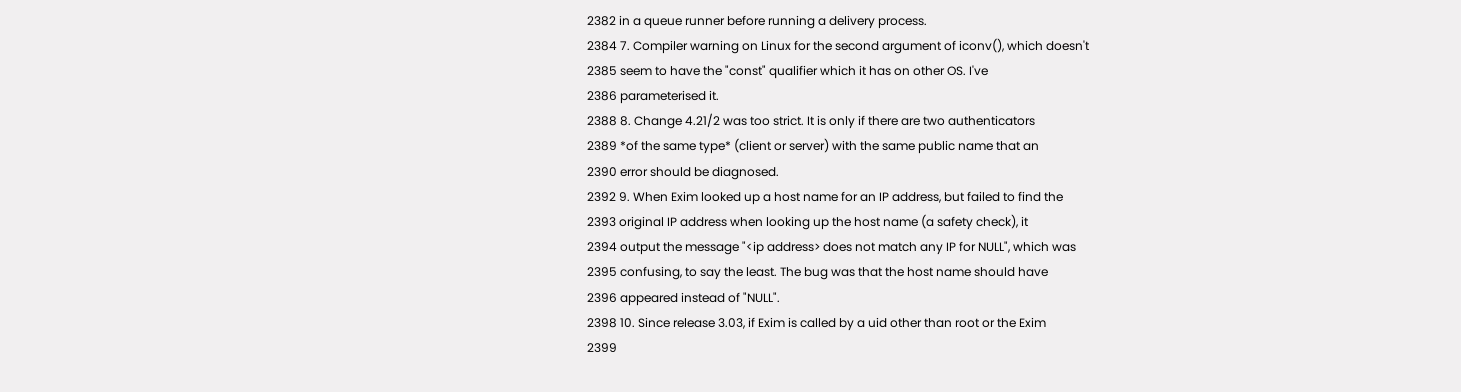2382 in a queue runner before running a delivery process.
2384 7. Compiler warning on Linux for the second argument of iconv(), which doesn't
2385 seem to have the "const" qualifier which it has on other OS. I've
2386 parameterised it.
2388 8. Change 4.21/2 was too strict. It is only if there are two authenticators
2389 *of the same type* (client or server) with the same public name that an
2390 error should be diagnosed.
2392 9. When Exim looked up a host name for an IP address, but failed to find the
2393 original IP address when looking up the host name (a safety check), it
2394 output the message "<ip address> does not match any IP for NULL", which was
2395 confusing, to say the least. The bug was that the host name should have
2396 appeared instead of "NULL".
2398 10. Since release 3.03, if Exim is called by a uid other than root or the Exim
2399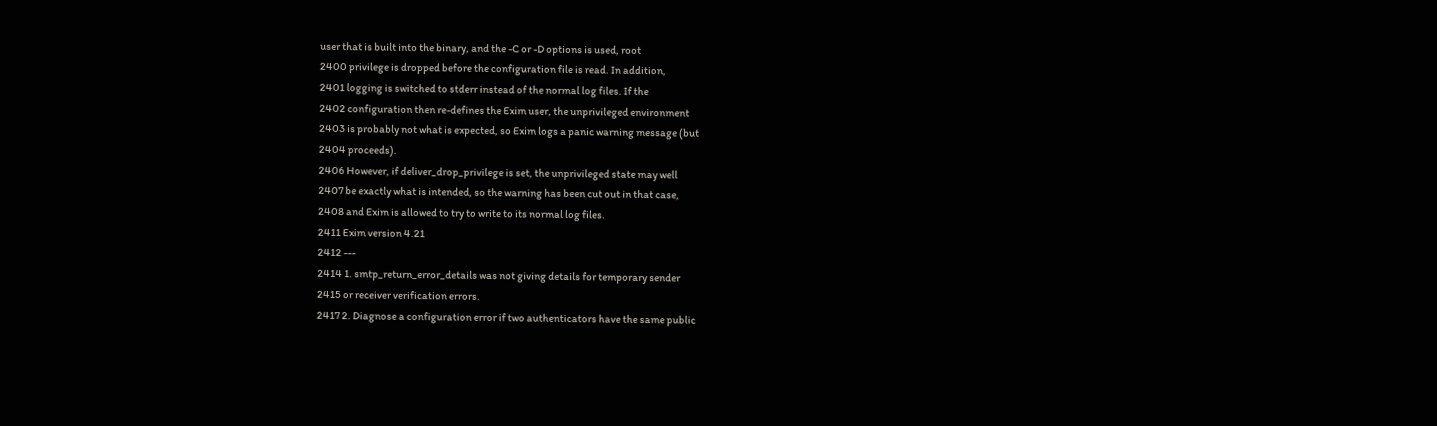user that is built into the binary, and the -C or -D options is used, root
2400 privilege is dropped before the configuration file is read. In addition,
2401 logging is switched to stderr instead of the normal log files. If the
2402 configuration then re-defines the Exim user, the unprivileged environment
2403 is probably not what is expected, so Exim logs a panic warning message (but
2404 proceeds).
2406 However, if deliver_drop_privilege is set, the unprivileged state may well
2407 be exactly what is intended, so the warning has been cut out in that case,
2408 and Exim is allowed to try to write to its normal log files.
2411 Exim version 4.21
2412 ---
2414 1. smtp_return_error_details was not giving details for temporary sender
2415 or receiver verification errors.
2417 2. Diagnose a configuration error if two authenticators have the same public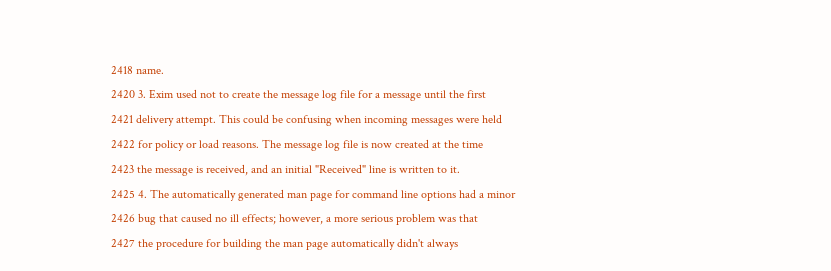2418 name.
2420 3. Exim used not to create the message log file for a message until the first
2421 delivery attempt. This could be confusing when incoming messages were held
2422 for policy or load reasons. The message log file is now created at the time
2423 the message is received, and an initial "Received" line is written to it.
2425 4. The automatically generated man page for command line options had a minor
2426 bug that caused no ill effects; however, a more serious problem was that
2427 the procedure for building the man page automatically didn't always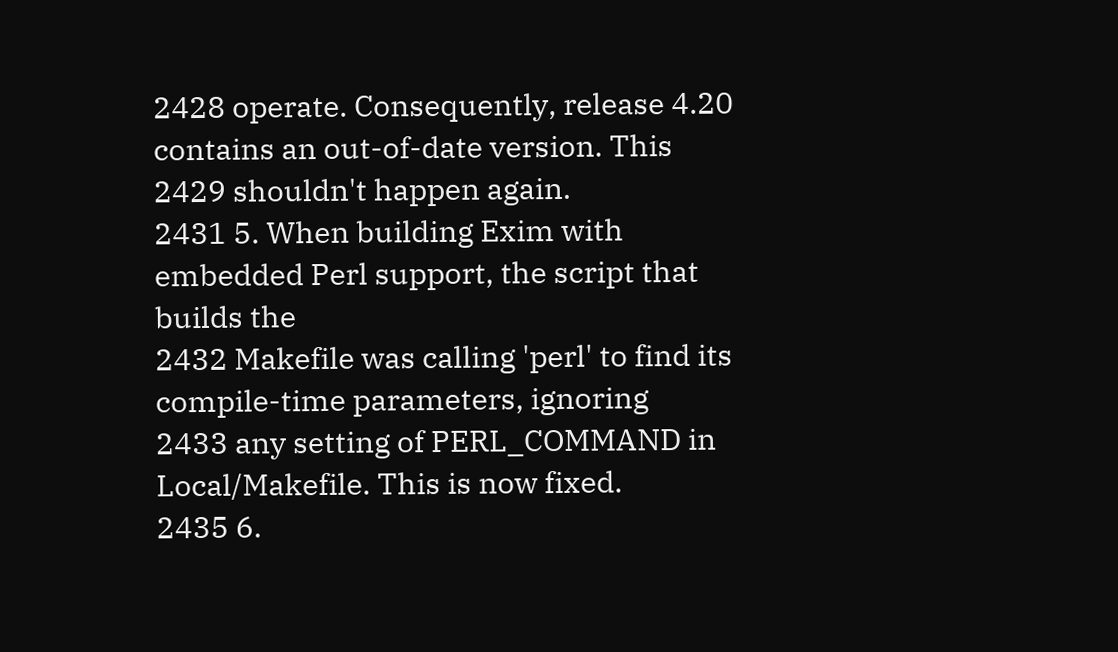2428 operate. Consequently, release 4.20 contains an out-of-date version. This
2429 shouldn't happen again.
2431 5. When building Exim with embedded Perl support, the script that builds the
2432 Makefile was calling 'perl' to find its compile-time parameters, ignoring
2433 any setting of PERL_COMMAND in Local/Makefile. This is now fixed.
2435 6.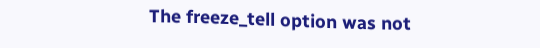The freeze_tell option was not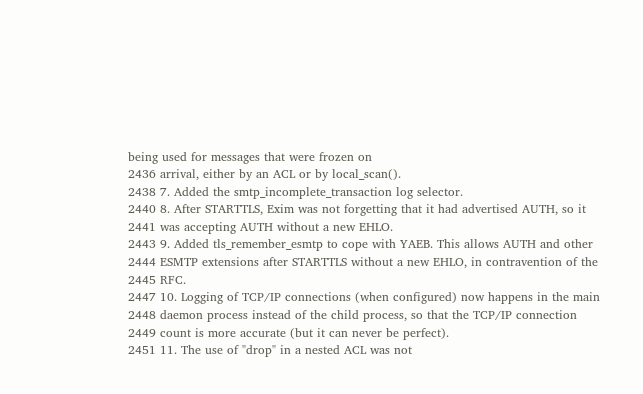being used for messages that were frozen on
2436 arrival, either by an ACL or by local_scan().
2438 7. Added the smtp_incomplete_transaction log selector.
2440 8. After STARTTLS, Exim was not forgetting that it had advertised AUTH, so it
2441 was accepting AUTH without a new EHLO.
2443 9. Added tls_remember_esmtp to cope with YAEB. This allows AUTH and other
2444 ESMTP extensions after STARTTLS without a new EHLO, in contravention of the
2445 RFC.
2447 10. Logging of TCP/IP connections (when configured) now happens in the main
2448 daemon process instead of the child process, so that the TCP/IP connection
2449 count is more accurate (but it can never be perfect).
2451 11. The use of "drop" in a nested ACL was not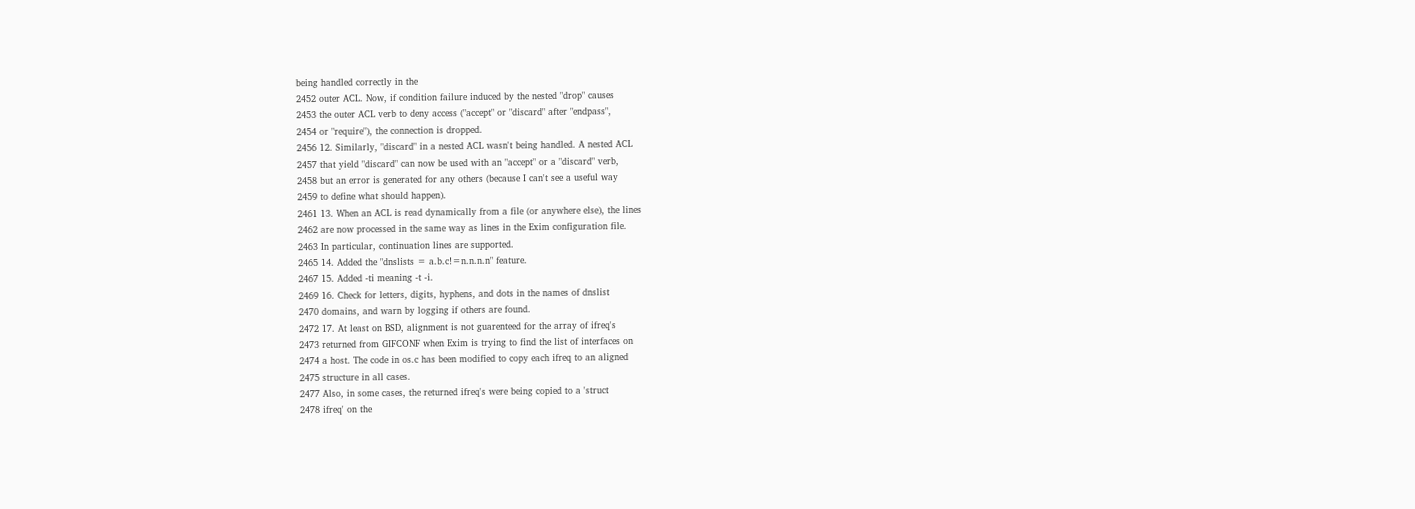being handled correctly in the
2452 outer ACL. Now, if condition failure induced by the nested "drop" causes
2453 the outer ACL verb to deny access ("accept" or "discard" after "endpass",
2454 or "require"), the connection is dropped.
2456 12. Similarly, "discard" in a nested ACL wasn't being handled. A nested ACL
2457 that yield "discard" can now be used with an "accept" or a "discard" verb,
2458 but an error is generated for any others (because I can't see a useful way
2459 to define what should happen).
2461 13. When an ACL is read dynamically from a file (or anywhere else), the lines
2462 are now processed in the same way as lines in the Exim configuration file.
2463 In particular, continuation lines are supported.
2465 14. Added the "dnslists = a.b.c!=n.n.n.n" feature.
2467 15. Added -ti meaning -t -i.
2469 16. Check for letters, digits, hyphens, and dots in the names of dnslist
2470 domains, and warn by logging if others are found.
2472 17. At least on BSD, alignment is not guarenteed for the array of ifreq's
2473 returned from GIFCONF when Exim is trying to find the list of interfaces on
2474 a host. The code in os.c has been modified to copy each ifreq to an aligned
2475 structure in all cases.
2477 Also, in some cases, the returned ifreq's were being copied to a 'struct
2478 ifreq' on the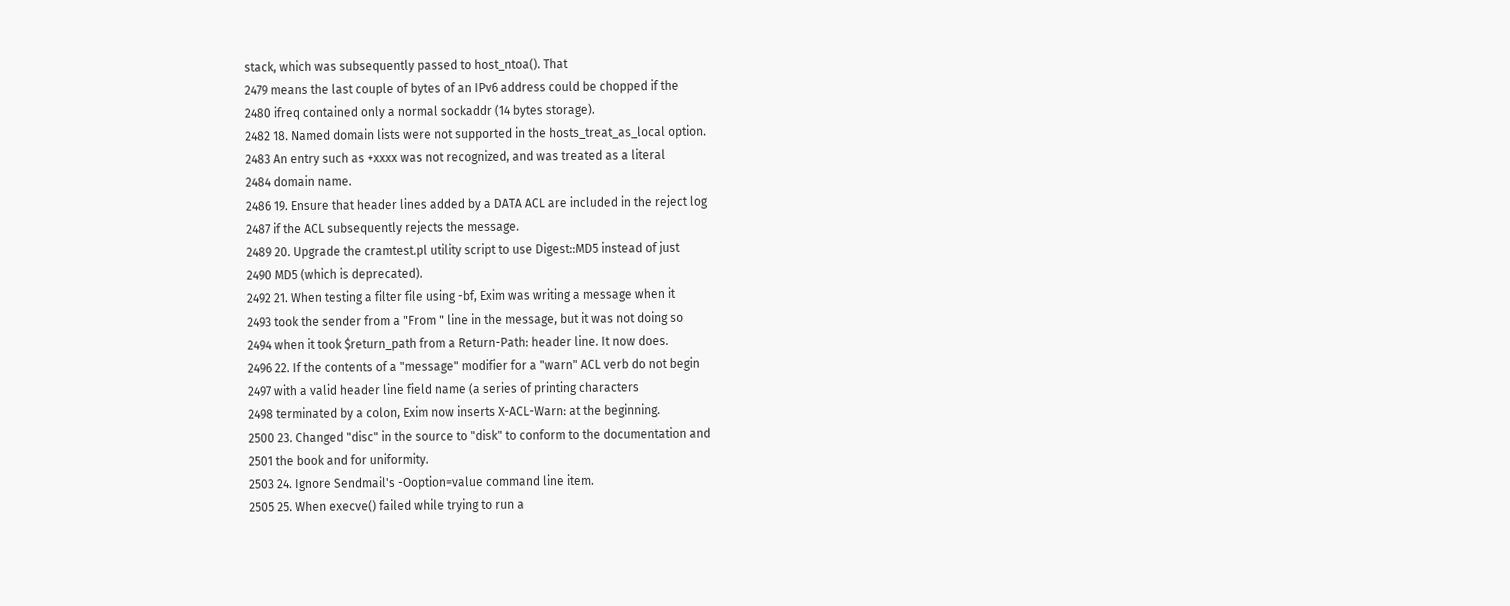stack, which was subsequently passed to host_ntoa(). That
2479 means the last couple of bytes of an IPv6 address could be chopped if the
2480 ifreq contained only a normal sockaddr (14 bytes storage).
2482 18. Named domain lists were not supported in the hosts_treat_as_local option.
2483 An entry such as +xxxx was not recognized, and was treated as a literal
2484 domain name.
2486 19. Ensure that header lines added by a DATA ACL are included in the reject log
2487 if the ACL subsequently rejects the message.
2489 20. Upgrade the cramtest.pl utility script to use Digest::MD5 instead of just
2490 MD5 (which is deprecated).
2492 21. When testing a filter file using -bf, Exim was writing a message when it
2493 took the sender from a "From " line in the message, but it was not doing so
2494 when it took $return_path from a Return-Path: header line. It now does.
2496 22. If the contents of a "message" modifier for a "warn" ACL verb do not begin
2497 with a valid header line field name (a series of printing characters
2498 terminated by a colon, Exim now inserts X-ACL-Warn: at the beginning.
2500 23. Changed "disc" in the source to "disk" to conform to the documentation and
2501 the book and for uniformity.
2503 24. Ignore Sendmail's -Ooption=value command line item.
2505 25. When execve() failed while trying to run a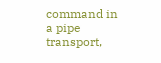command in a pipe transport,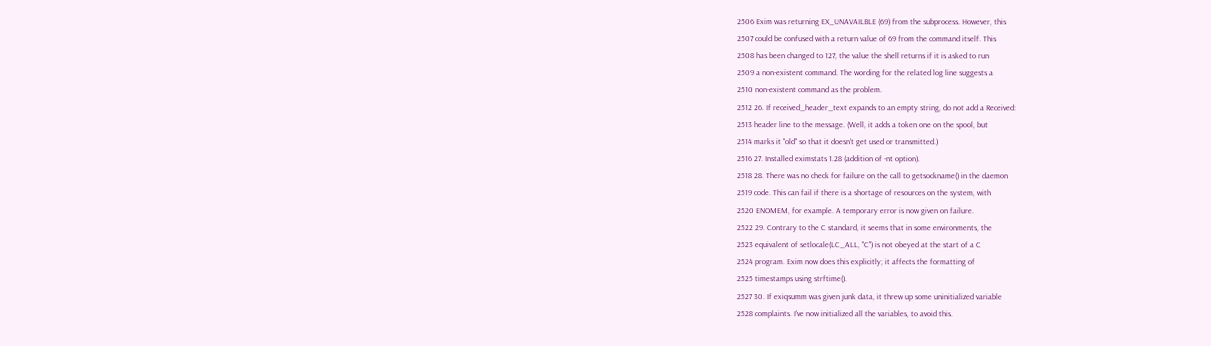2506 Exim was returning EX_UNAVAILBLE (69) from the subprocess. However, this
2507 could be confused with a return value of 69 from the command itself. This
2508 has been changed to 127, the value the shell returns if it is asked to run
2509 a non-existent command. The wording for the related log line suggests a
2510 non-existent command as the problem.
2512 26. If received_header_text expands to an empty string, do not add a Received:
2513 header line to the message. (Well, it adds a token one on the spool, but
2514 marks it "old" so that it doesn't get used or transmitted.)
2516 27. Installed eximstats 1.28 (addition of -nt option).
2518 28. There was no check for failure on the call to getsockname() in the daemon
2519 code. This can fail if there is a shortage of resources on the system, with
2520 ENOMEM, for example. A temporary error is now given on failure.
2522 29. Contrary to the C standard, it seems that in some environments, the
2523 equivalent of setlocale(LC_ALL, "C") is not obeyed at the start of a C
2524 program. Exim now does this explicitly; it affects the formatting of
2525 timestamps using strftime().
2527 30. If exiqsumm was given junk data, it threw up some uninitialized variable
2528 complaints. I've now initialized all the variables, to avoid this.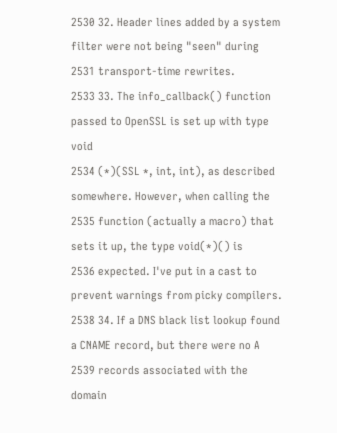2530 32. Header lines added by a system filter were not being "seen" during
2531 transport-time rewrites.
2533 33. The info_callback() function passed to OpenSSL is set up with type void
2534 (*)(SSL *, int, int), as described somewhere. However, when calling the
2535 function (actually a macro) that sets it up, the type void(*)() is
2536 expected. I've put in a cast to prevent warnings from picky compilers.
2538 34. If a DNS black list lookup found a CNAME record, but there were no A
2539 records associated with the domain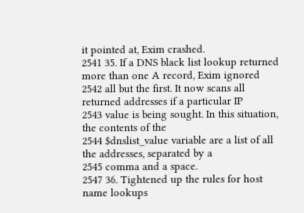it pointed at, Exim crashed.
2541 35. If a DNS black list lookup returned more than one A record, Exim ignored
2542 all but the first. It now scans all returned addresses if a particular IP
2543 value is being sought. In this situation, the contents of the
2544 $dnslist_value variable are a list of all the addresses, separated by a
2545 comma and a space.
2547 36. Tightened up the rules for host name lookups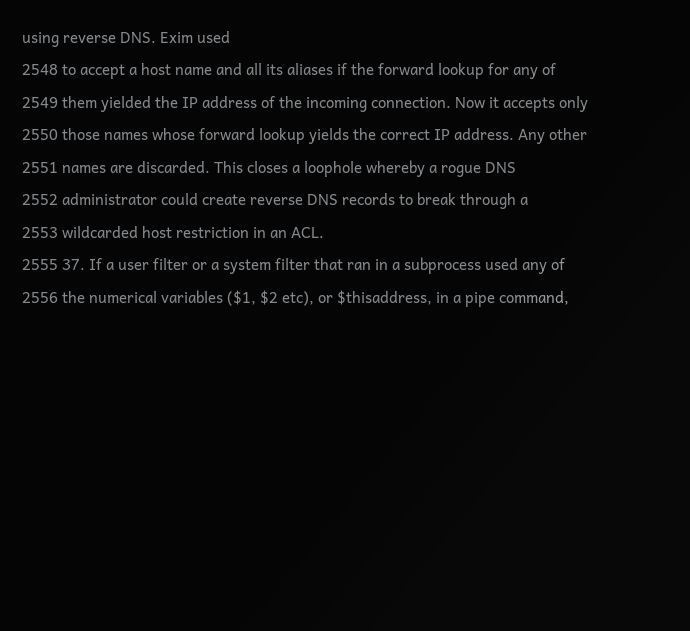using reverse DNS. Exim used
2548 to accept a host name and all its aliases if the forward lookup for any of
2549 them yielded the IP address of the incoming connection. Now it accepts only
2550 those names whose forward lookup yields the correct IP address. Any other
2551 names are discarded. This closes a loophole whereby a rogue DNS
2552 administrator could create reverse DNS records to break through a
2553 wildcarded host restriction in an ACL.
2555 37. If a user filter or a system filter that ran in a subprocess used any of
2556 the numerical variables ($1, $2 etc), or $thisaddress, in a pipe command,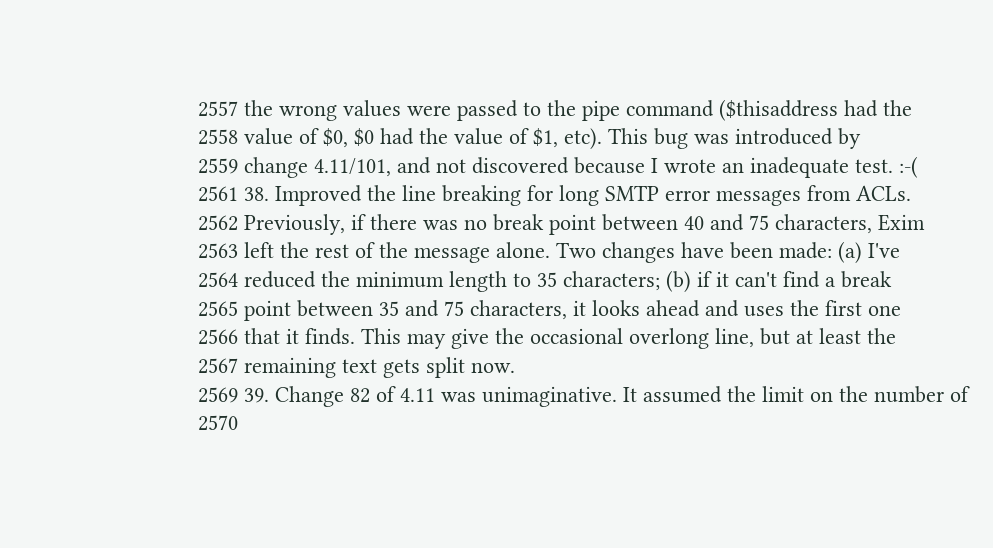2557 the wrong values were passed to the pipe command ($thisaddress had the
2558 value of $0, $0 had the value of $1, etc). This bug was introduced by
2559 change 4.11/101, and not discovered because I wrote an inadequate test. :-(
2561 38. Improved the line breaking for long SMTP error messages from ACLs.
2562 Previously, if there was no break point between 40 and 75 characters, Exim
2563 left the rest of the message alone. Two changes have been made: (a) I've
2564 reduced the minimum length to 35 characters; (b) if it can't find a break
2565 point between 35 and 75 characters, it looks ahead and uses the first one
2566 that it finds. This may give the occasional overlong line, but at least the
2567 remaining text gets split now.
2569 39. Change 82 of 4.11 was unimaginative. It assumed the limit on the number of
2570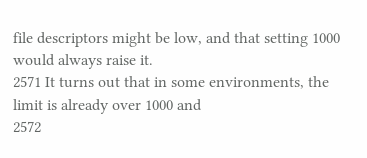file descriptors might be low, and that setting 1000 would always raise it.
2571 It turns out that in some environments, the limit is already over 1000 and
2572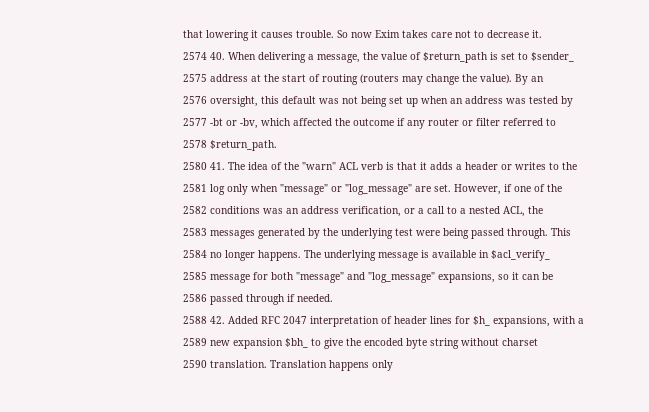that lowering it causes trouble. So now Exim takes care not to decrease it.
2574 40. When delivering a message, the value of $return_path is set to $sender_
2575 address at the start of routing (routers may change the value). By an
2576 oversight, this default was not being set up when an address was tested by
2577 -bt or -bv, which affected the outcome if any router or filter referred to
2578 $return_path.
2580 41. The idea of the "warn" ACL verb is that it adds a header or writes to the
2581 log only when "message" or "log_message" are set. However, if one of the
2582 conditions was an address verification, or a call to a nested ACL, the
2583 messages generated by the underlying test were being passed through. This
2584 no longer happens. The underlying message is available in $acl_verify_
2585 message for both "message" and "log_message" expansions, so it can be
2586 passed through if needed.
2588 42. Added RFC 2047 interpretation of header lines for $h_ expansions, with a
2589 new expansion $bh_ to give the encoded byte string without charset
2590 translation. Translation happens only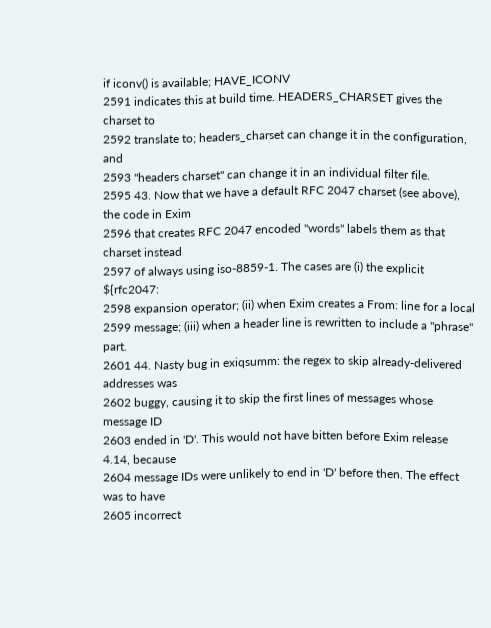if iconv() is available; HAVE_ICONV
2591 indicates this at build time. HEADERS_CHARSET gives the charset to
2592 translate to; headers_charset can change it in the configuration, and
2593 "headers charset" can change it in an individual filter file.
2595 43. Now that we have a default RFC 2047 charset (see above), the code in Exim
2596 that creates RFC 2047 encoded "words" labels them as that charset instead
2597 of always using iso-8859-1. The cases are (i) the explicit ${rfc2047:
2598 expansion operator; (ii) when Exim creates a From: line for a local
2599 message; (iii) when a header line is rewritten to include a "phrase" part.
2601 44. Nasty bug in exiqsumm: the regex to skip already-delivered addresses was
2602 buggy, causing it to skip the first lines of messages whose message ID
2603 ended in 'D'. This would not have bitten before Exim release 4.14, because
2604 message IDs were unlikely to end in 'D' before then. The effect was to have
2605 incorrect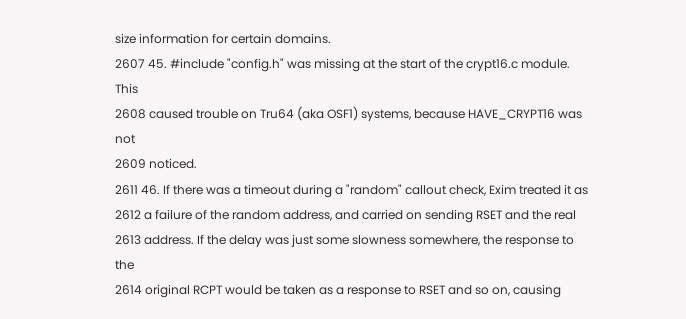size information for certain domains.
2607 45. #include "config.h" was missing at the start of the crypt16.c module. This
2608 caused trouble on Tru64 (aka OSF1) systems, because HAVE_CRYPT16 was not
2609 noticed.
2611 46. If there was a timeout during a "random" callout check, Exim treated it as
2612 a failure of the random address, and carried on sending RSET and the real
2613 address. If the delay was just some slowness somewhere, the response to the
2614 original RCPT would be taken as a response to RSET and so on, causing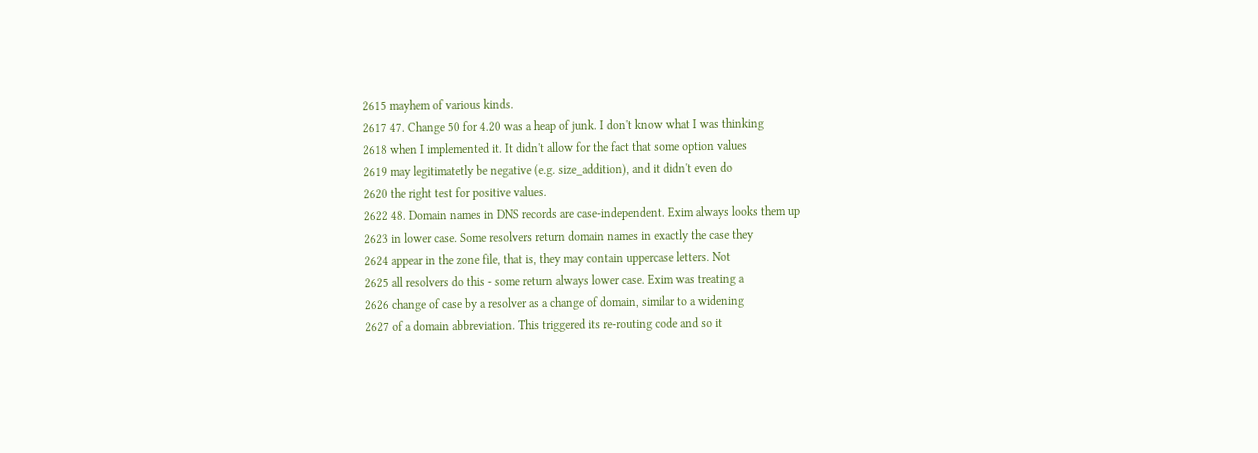2615 mayhem of various kinds.
2617 47. Change 50 for 4.20 was a heap of junk. I don't know what I was thinking
2618 when I implemented it. It didn't allow for the fact that some option values
2619 may legitimatetly be negative (e.g. size_addition), and it didn't even do
2620 the right test for positive values.
2622 48. Domain names in DNS records are case-independent. Exim always looks them up
2623 in lower case. Some resolvers return domain names in exactly the case they
2624 appear in the zone file, that is, they may contain uppercase letters. Not
2625 all resolvers do this - some return always lower case. Exim was treating a
2626 change of case by a resolver as a change of domain, similar to a widening
2627 of a domain abbreviation. This triggered its re-routing code and so it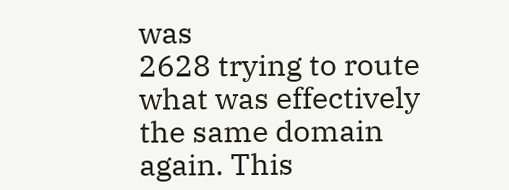was
2628 trying to route what was effectively the same domain again. This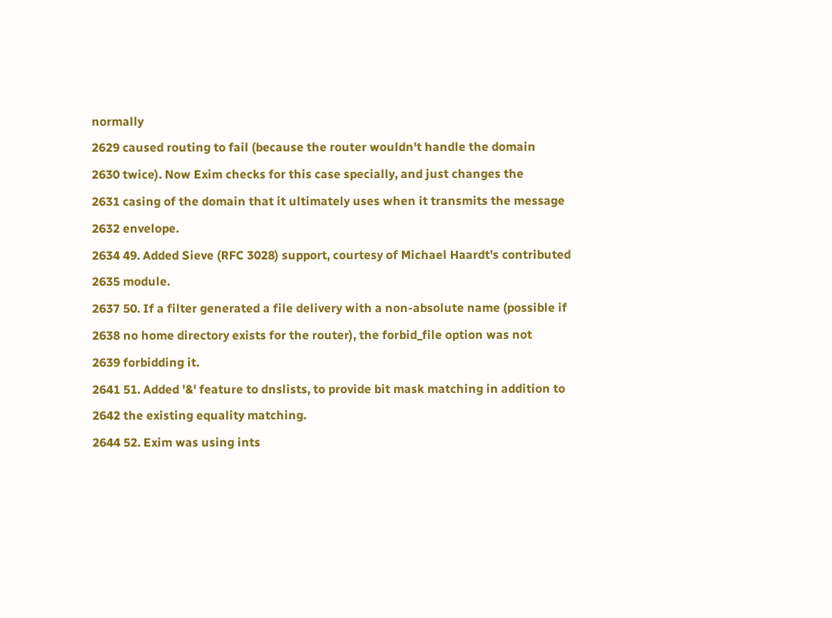normally
2629 caused routing to fail (because the router wouldn't handle the domain
2630 twice). Now Exim checks for this case specially, and just changes the
2631 casing of the domain that it ultimately uses when it transmits the message
2632 envelope.
2634 49. Added Sieve (RFC 3028) support, courtesy of Michael Haardt's contributed
2635 module.
2637 50. If a filter generated a file delivery with a non-absolute name (possible if
2638 no home directory exists for the router), the forbid_file option was not
2639 forbidding it.
2641 51. Added '&' feature to dnslists, to provide bit mask matching in addition to
2642 the existing equality matching.
2644 52. Exim was using ints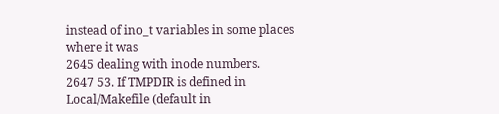instead of ino_t variables in some places where it was
2645 dealing with inode numbers.
2647 53. If TMPDIR is defined in Local/Makefile (default in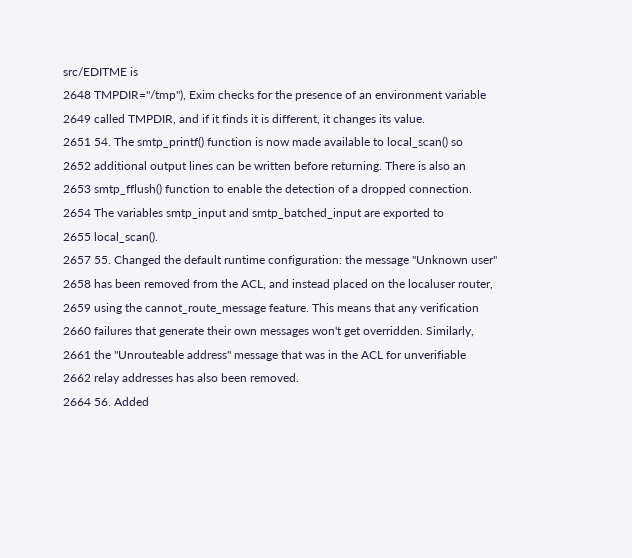src/EDITME is
2648 TMPDIR="/tmp"), Exim checks for the presence of an environment variable
2649 called TMPDIR, and if it finds it is different, it changes its value.
2651 54. The smtp_printf() function is now made available to local_scan() so
2652 additional output lines can be written before returning. There is also an
2653 smtp_fflush() function to enable the detection of a dropped connection.
2654 The variables smtp_input and smtp_batched_input are exported to
2655 local_scan().
2657 55. Changed the default runtime configuration: the message "Unknown user"
2658 has been removed from the ACL, and instead placed on the localuser router,
2659 using the cannot_route_message feature. This means that any verification
2660 failures that generate their own messages won't get overridden. Similarly,
2661 the "Unrouteable address" message that was in the ACL for unverifiable
2662 relay addresses has also been removed.
2664 56. Added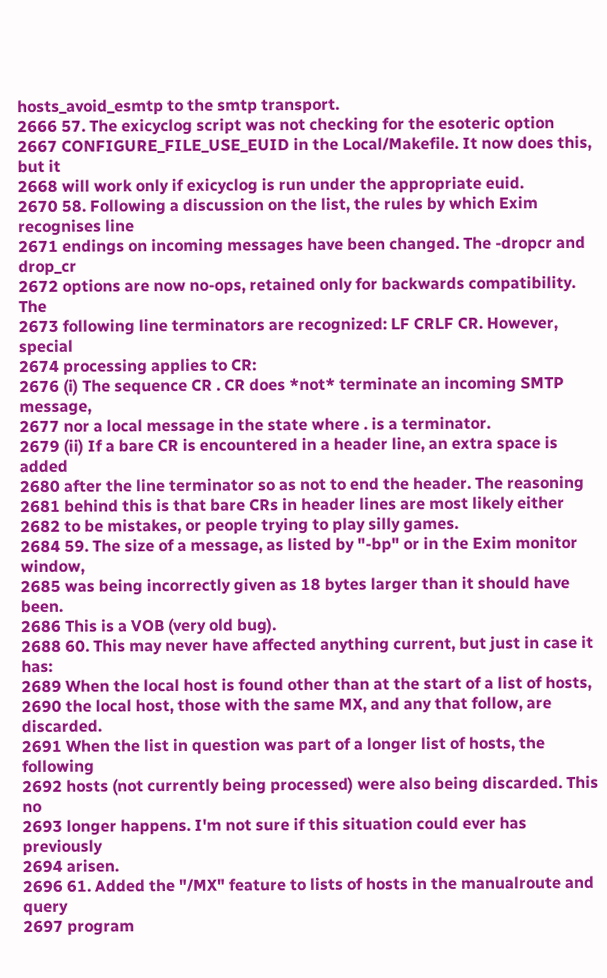hosts_avoid_esmtp to the smtp transport.
2666 57. The exicyclog script was not checking for the esoteric option
2667 CONFIGURE_FILE_USE_EUID in the Local/Makefile. It now does this, but it
2668 will work only if exicyclog is run under the appropriate euid.
2670 58. Following a discussion on the list, the rules by which Exim recognises line
2671 endings on incoming messages have been changed. The -dropcr and drop_cr
2672 options are now no-ops, retained only for backwards compatibility. The
2673 following line terminators are recognized: LF CRLF CR. However, special
2674 processing applies to CR:
2676 (i) The sequence CR . CR does *not* terminate an incoming SMTP message,
2677 nor a local message in the state where . is a terminator.
2679 (ii) If a bare CR is encountered in a header line, an extra space is added
2680 after the line terminator so as not to end the header. The reasoning
2681 behind this is that bare CRs in header lines are most likely either
2682 to be mistakes, or people trying to play silly games.
2684 59. The size of a message, as listed by "-bp" or in the Exim monitor window,
2685 was being incorrectly given as 18 bytes larger than it should have been.
2686 This is a VOB (very old bug).
2688 60. This may never have affected anything current, but just in case it has:
2689 When the local host is found other than at the start of a list of hosts,
2690 the local host, those with the same MX, and any that follow, are discarded.
2691 When the list in question was part of a longer list of hosts, the following
2692 hosts (not currently being processed) were also being discarded. This no
2693 longer happens. I'm not sure if this situation could ever has previously
2694 arisen.
2696 61. Added the "/MX" feature to lists of hosts in the manualroute and query
2697 program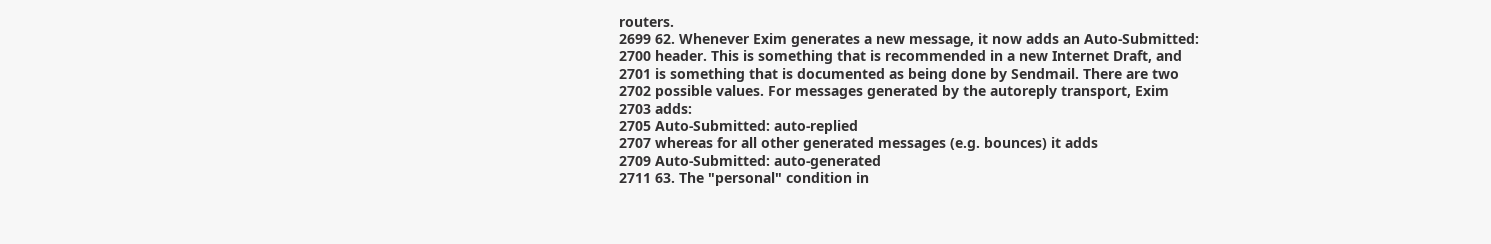routers.
2699 62. Whenever Exim generates a new message, it now adds an Auto-Submitted:
2700 header. This is something that is recommended in a new Internet Draft, and
2701 is something that is documented as being done by Sendmail. There are two
2702 possible values. For messages generated by the autoreply transport, Exim
2703 adds:
2705 Auto-Submitted: auto-replied
2707 whereas for all other generated messages (e.g. bounces) it adds
2709 Auto-Submitted: auto-generated
2711 63. The "personal" condition in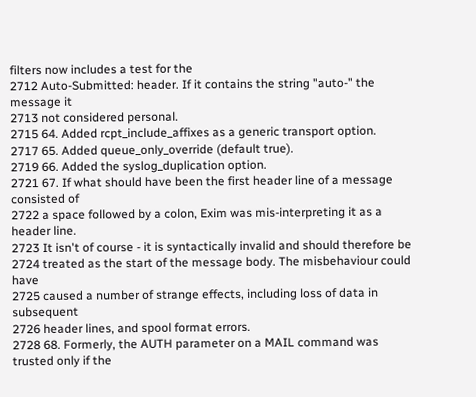filters now includes a test for the
2712 Auto-Submitted: header. If it contains the string "auto-" the message it
2713 not considered personal.
2715 64. Added rcpt_include_affixes as a generic transport option.
2717 65. Added queue_only_override (default true).
2719 66. Added the syslog_duplication option.
2721 67. If what should have been the first header line of a message consisted of
2722 a space followed by a colon, Exim was mis-interpreting it as a header line.
2723 It isn't of course - it is syntactically invalid and should therefore be
2724 treated as the start of the message body. The misbehaviour could have
2725 caused a number of strange effects, including loss of data in subsequent
2726 header lines, and spool format errors.
2728 68. Formerly, the AUTH parameter on a MAIL command was trusted only if the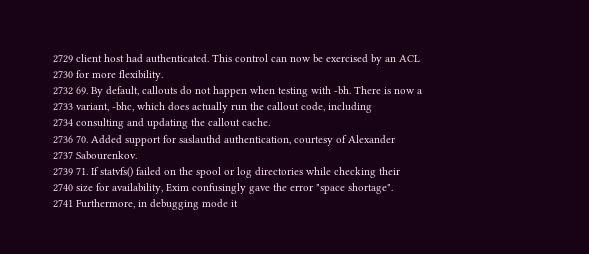2729 client host had authenticated. This control can now be exercised by an ACL
2730 for more flexibility.
2732 69. By default, callouts do not happen when testing with -bh. There is now a
2733 variant, -bhc, which does actually run the callout code, including
2734 consulting and updating the callout cache.
2736 70. Added support for saslauthd authentication, courtesy of Alexander
2737 Sabourenkov.
2739 71. If statvfs() failed on the spool or log directories while checking their
2740 size for availability, Exim confusingly gave the error "space shortage".
2741 Furthermore, in debugging mode it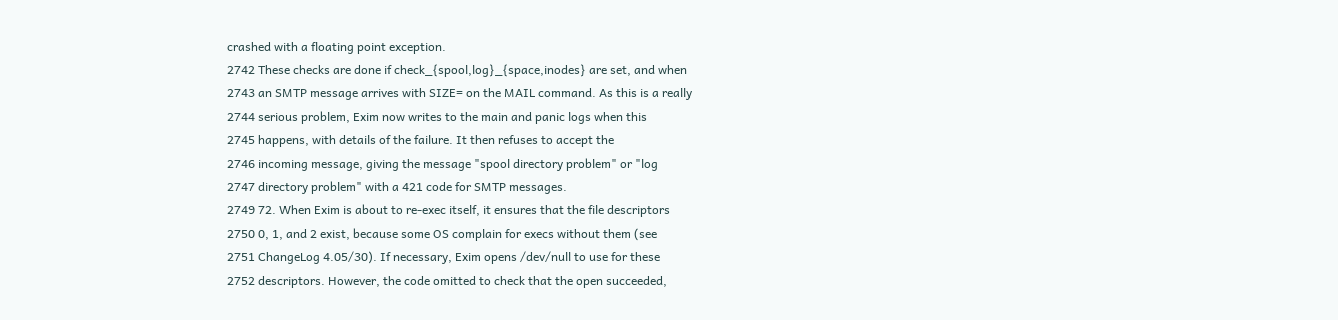crashed with a floating point exception.
2742 These checks are done if check_{spool,log}_{space,inodes} are set, and when
2743 an SMTP message arrives with SIZE= on the MAIL command. As this is a really
2744 serious problem, Exim now writes to the main and panic logs when this
2745 happens, with details of the failure. It then refuses to accept the
2746 incoming message, giving the message "spool directory problem" or "log
2747 directory problem" with a 421 code for SMTP messages.
2749 72. When Exim is about to re-exec itself, it ensures that the file descriptors
2750 0, 1, and 2 exist, because some OS complain for execs without them (see
2751 ChangeLog 4.05/30). If necessary, Exim opens /dev/null to use for these
2752 descriptors. However, the code omitted to check that the open succeeded,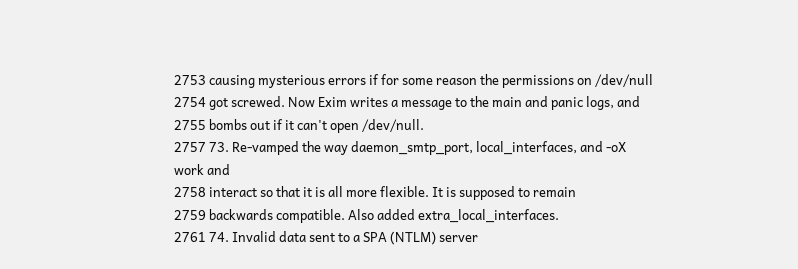2753 causing mysterious errors if for some reason the permissions on /dev/null
2754 got screwed. Now Exim writes a message to the main and panic logs, and
2755 bombs out if it can't open /dev/null.
2757 73. Re-vamped the way daemon_smtp_port, local_interfaces, and -oX work and
2758 interact so that it is all more flexible. It is supposed to remain
2759 backwards compatible. Also added extra_local_interfaces.
2761 74. Invalid data sent to a SPA (NTLM) server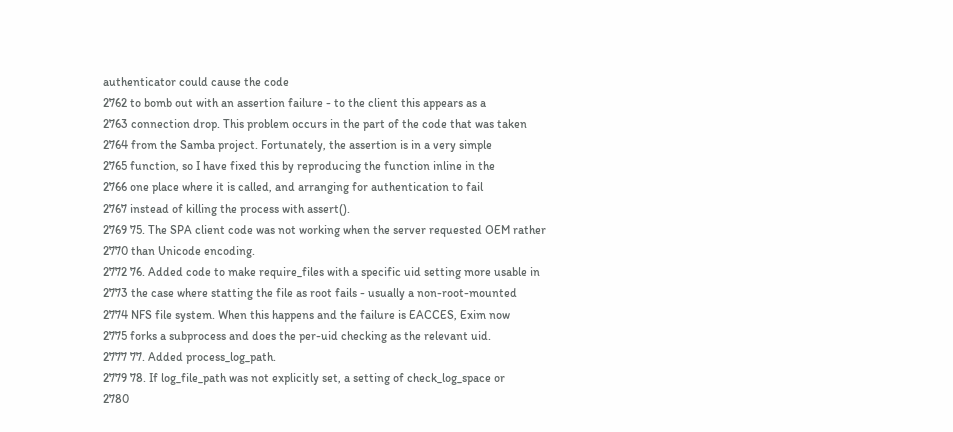authenticator could cause the code
2762 to bomb out with an assertion failure - to the client this appears as a
2763 connection drop. This problem occurs in the part of the code that was taken
2764 from the Samba project. Fortunately, the assertion is in a very simple
2765 function, so I have fixed this by reproducing the function inline in the
2766 one place where it is called, and arranging for authentication to fail
2767 instead of killing the process with assert().
2769 75. The SPA client code was not working when the server requested OEM rather
2770 than Unicode encoding.
2772 76. Added code to make require_files with a specific uid setting more usable in
2773 the case where statting the file as root fails - usually a non-root-mounted
2774 NFS file system. When this happens and the failure is EACCES, Exim now
2775 forks a subprocess and does the per-uid checking as the relevant uid.
2777 77. Added process_log_path.
2779 78. If log_file_path was not explicitly set, a setting of check_log_space or
2780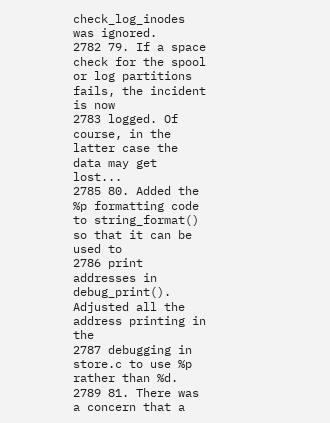check_log_inodes was ignored.
2782 79. If a space check for the spool or log partitions fails, the incident is now
2783 logged. Of course, in the latter case the data may get lost...
2785 80. Added the %p formatting code to string_format() so that it can be used to
2786 print addresses in debug_print(). Adjusted all the address printing in the
2787 debugging in store.c to use %p rather than %d.
2789 81. There was a concern that a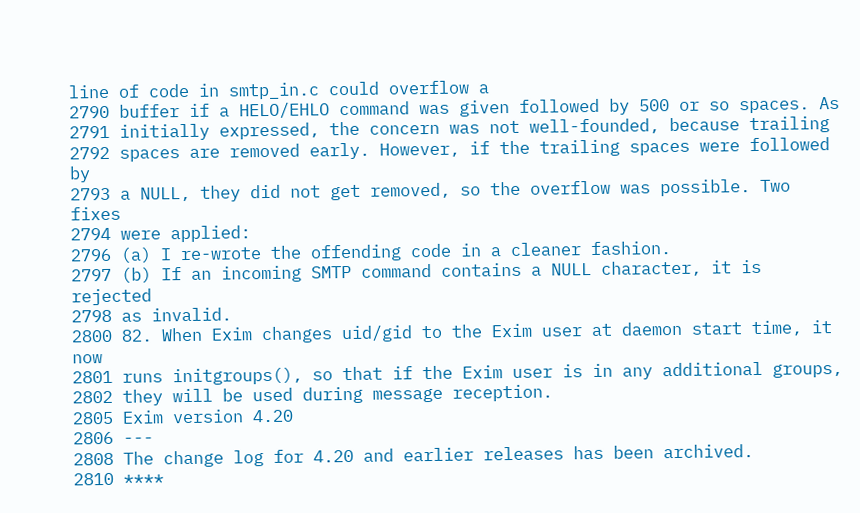line of code in smtp_in.c could overflow a
2790 buffer if a HELO/EHLO command was given followed by 500 or so spaces. As
2791 initially expressed, the concern was not well-founded, because trailing
2792 spaces are removed early. However, if the trailing spaces were followed by
2793 a NULL, they did not get removed, so the overflow was possible. Two fixes
2794 were applied:
2796 (a) I re-wrote the offending code in a cleaner fashion.
2797 (b) If an incoming SMTP command contains a NULL character, it is rejected
2798 as invalid.
2800 82. When Exim changes uid/gid to the Exim user at daemon start time, it now
2801 runs initgroups(), so that if the Exim user is in any additional groups,
2802 they will be used during message reception.
2805 Exim version 4.20
2806 ---
2808 The change log for 4.20 and earlier releases has been archived.
2810 ****